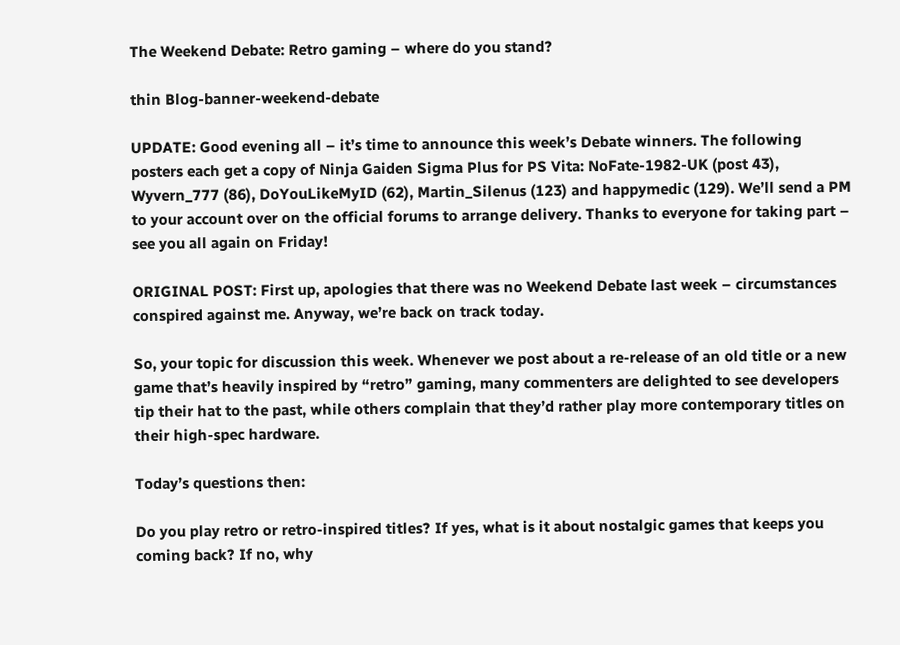The Weekend Debate: Retro gaming – where do you stand?

thin Blog-banner-weekend-debate

UPDATE: Good evening all – it’s time to announce this week’s Debate winners. The following posters each get a copy of Ninja Gaiden Sigma Plus for PS Vita: NoFate-1982-UK (post 43), Wyvern_777 (86), DoYouLikeMyID (62), Martin_Silenus (123) and happymedic (129). We’ll send a PM to your account over on the official forums to arrange delivery. Thanks to everyone for taking part – see you all again on Friday!

ORIGINAL POST: First up, apologies that there was no Weekend Debate last week – circumstances conspired against me. Anyway, we’re back on track today.

So, your topic for discussion this week. Whenever we post about a re-release of an old title or a new game that’s heavily inspired by “retro” gaming, many commenters are delighted to see developers tip their hat to the past, while others complain that they’d rather play more contemporary titles on their high-spec hardware.

Today’s questions then:

Do you play retro or retro-inspired titles? If yes, what is it about nostalgic games that keeps you coming back? If no, why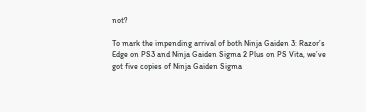not?

To mark the impending arrival of both Ninja Gaiden 3: Razor’s Edge on PS3 and Ninja Gaiden Sigma 2 Plus on PS Vita, we’ve got five copies of Ninja Gaiden Sigma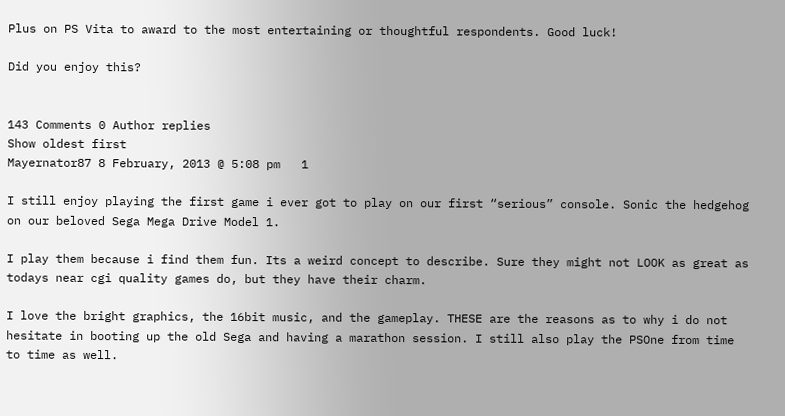Plus on PS Vita to award to the most entertaining or thoughtful respondents. Good luck!

Did you enjoy this?


143 Comments 0 Author replies
Show oldest first
Mayernator87 8 February, 2013 @ 5:08 pm   1

I still enjoy playing the first game i ever got to play on our first “serious” console. Sonic the hedgehog on our beloved Sega Mega Drive Model 1.

I play them because i find them fun. Its a weird concept to describe. Sure they might not LOOK as great as todays near cgi quality games do, but they have their charm.

I love the bright graphics, the 16bit music, and the gameplay. THESE are the reasons as to why i do not hesitate in booting up the old Sega and having a marathon session. I still also play the PSOne from time to time as well.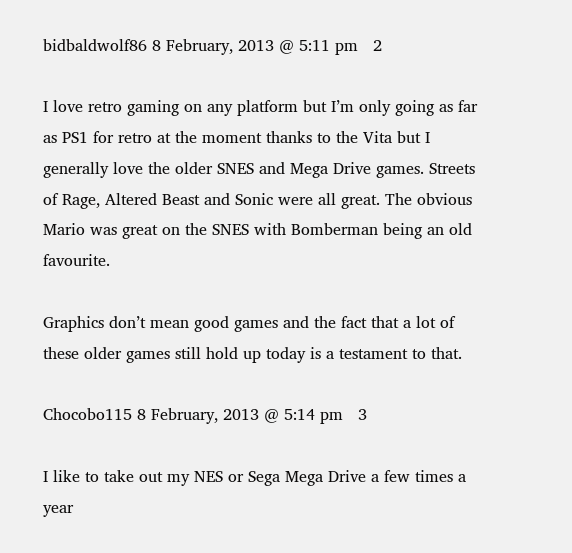bidbaldwolf86 8 February, 2013 @ 5:11 pm   2

I love retro gaming on any platform but I’m only going as far as PS1 for retro at the moment thanks to the Vita but I generally love the older SNES and Mega Drive games. Streets of Rage, Altered Beast and Sonic were all great. The obvious Mario was great on the SNES with Bomberman being an old favourite.

Graphics don’t mean good games and the fact that a lot of these older games still hold up today is a testament to that.

Chocobo115 8 February, 2013 @ 5:14 pm   3

I like to take out my NES or Sega Mega Drive a few times a year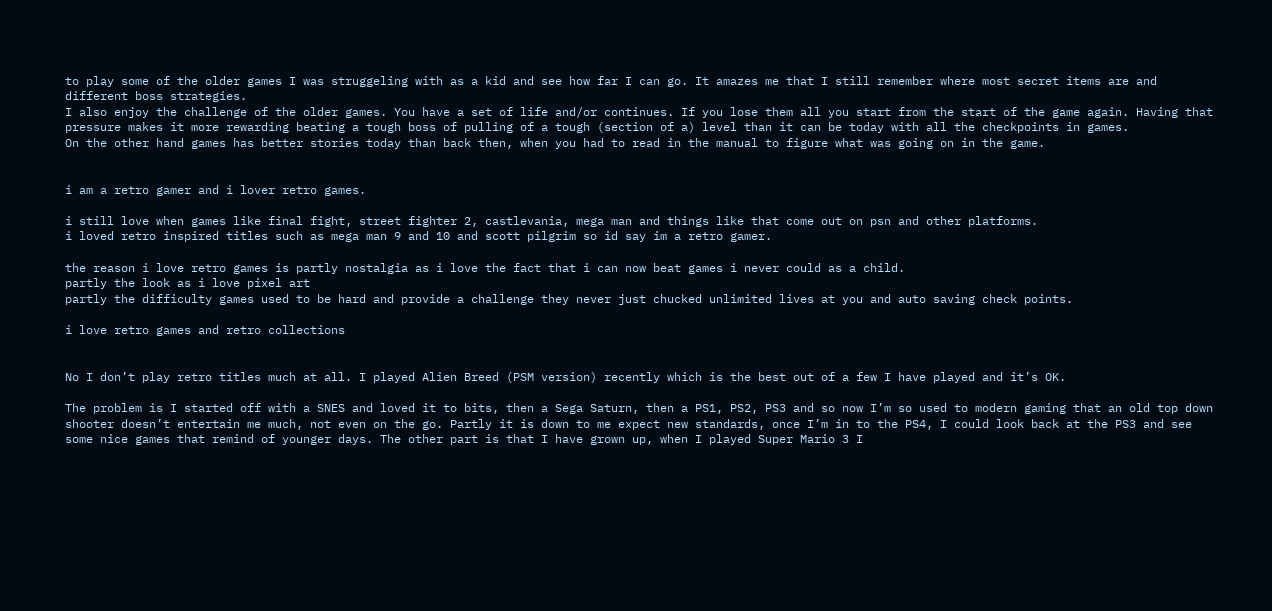to play some of the older games I was struggeling with as a kid and see how far I can go. It amazes me that I still remember where most secret items are and different boss strategies.
I also enjoy the challenge of the older games. You have a set of life and/or continues. If you lose them all you start from the start of the game again. Having that pressure makes it more rewarding beating a tough boss of pulling of a tough (section of a) level than it can be today with all the checkpoints in games.
On the other hand games has better stories today than back then, when you had to read in the manual to figure what was going on in the game.


i am a retro gamer and i lover retro games.

i still love when games like final fight, street fighter 2, castlevania, mega man and things like that come out on psn and other platforms.
i loved retro inspired titles such as mega man 9 and 10 and scott pilgrim so id say im a retro gamer.

the reason i love retro games is partly nostalgia as i love the fact that i can now beat games i never could as a child.
partly the look as i love pixel art
partly the difficulty games used to be hard and provide a challenge they never just chucked unlimited lives at you and auto saving check points.

i love retro games and retro collections


No I don’t play retro titles much at all. I played Alien Breed (PSM version) recently which is the best out of a few I have played and it’s OK.

The problem is I started off with a SNES and loved it to bits, then a Sega Saturn, then a PS1, PS2, PS3 and so now I’m so used to modern gaming that an old top down shooter doesn’t entertain me much, not even on the go. Partly it is down to me expect new standards, once I’m in to the PS4, I could look back at the PS3 and see some nice games that remind of younger days. The other part is that I have grown up, when I played Super Mario 3 I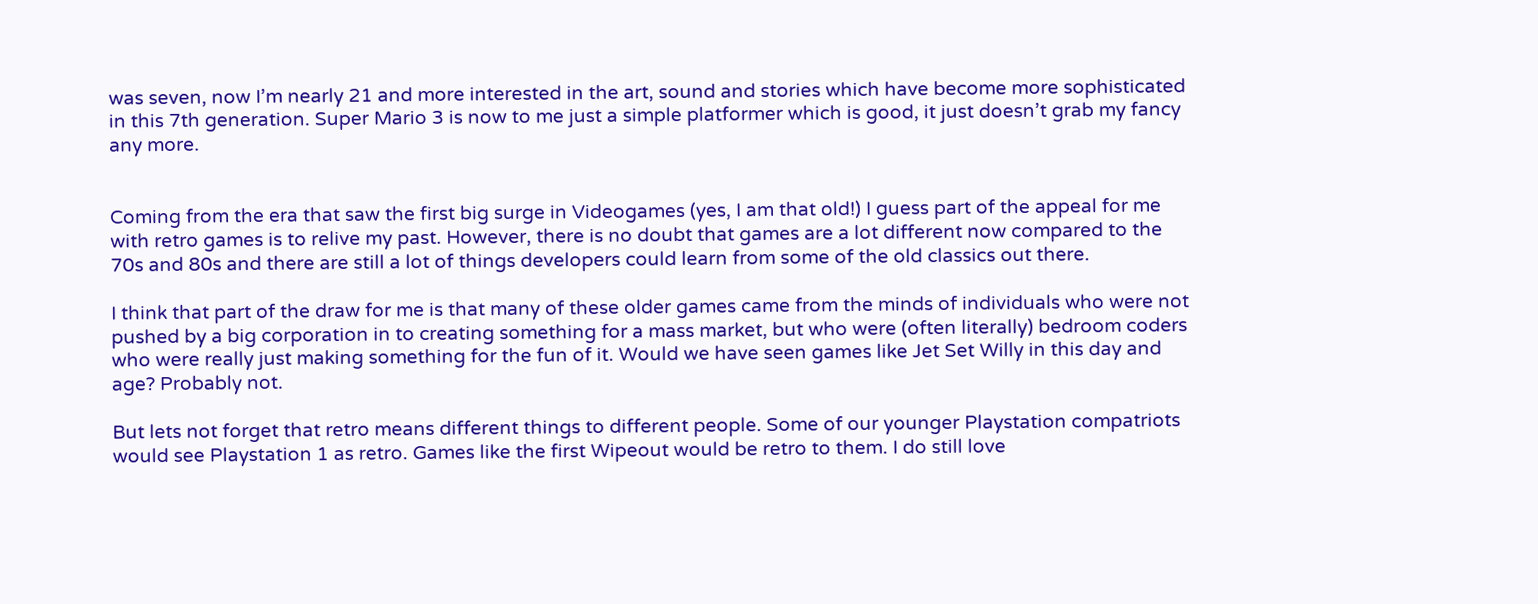was seven, now I’m nearly 21 and more interested in the art, sound and stories which have become more sophisticated in this 7th generation. Super Mario 3 is now to me just a simple platformer which is good, it just doesn’t grab my fancy any more.


Coming from the era that saw the first big surge in Videogames (yes, I am that old!) I guess part of the appeal for me with retro games is to relive my past. However, there is no doubt that games are a lot different now compared to the 70s and 80s and there are still a lot of things developers could learn from some of the old classics out there.

I think that part of the draw for me is that many of these older games came from the minds of individuals who were not pushed by a big corporation in to creating something for a mass market, but who were (often literally) bedroom coders who were really just making something for the fun of it. Would we have seen games like Jet Set Willy in this day and age? Probably not.

But lets not forget that retro means different things to different people. Some of our younger Playstation compatriots would see Playstation 1 as retro. Games like the first Wipeout would be retro to them. I do still love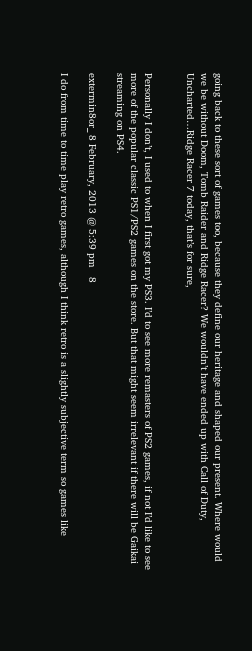going back to these sort of games too, because they define our heritage and shaped our present. Where would we be without Doom, Tomb Raider and Ridge Racer? We wouldn’t have ended up with Call of Duty, Uncharted…Ridge Racer 7 today, that’s for sure,


Personally I don’t, I used to when I first got my PS3. I’d to see more remasters of PS2 games, if not I’d like to see more of the popular classic PS1/PS2 games on the store. But that might seem irrelevant if there will be Gaikai streaming on PS4.

extermin8or_ 8 February, 2013 @ 5:39 pm   8

I do from time to time play retro games, although I think retro is a slightly subjective term so games like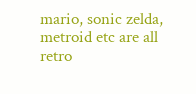mario, sonic zelda, metroid etc are all retro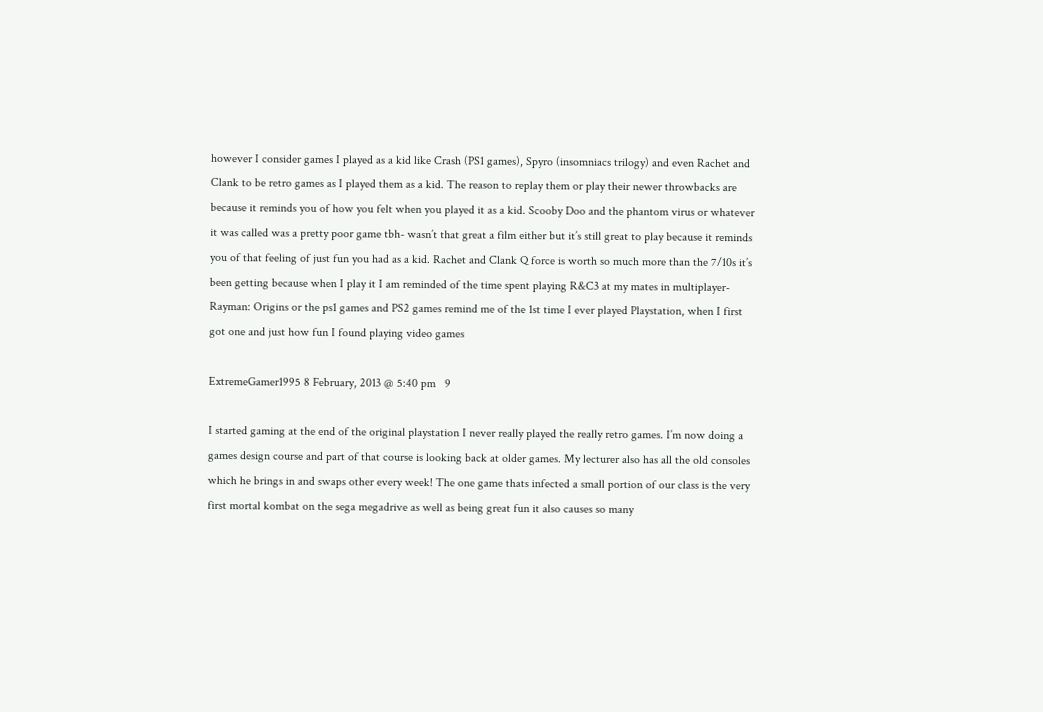however I consider games I played as a kid like Crash (PS1 games), Spyro (insomniacs trilogy) and even Rachet and Clank to be retro games as I played them as a kid. The reason to replay them or play their newer throwbacks are because it reminds you of how you felt when you played it as a kid. Scooby Doo and the phantom virus or whatever it was called was a pretty poor game tbh- wasn’t that great a film either but it’s still great to play because it reminds you of that feeling of just fun you had as a kid. Rachet and Clank Q force is worth so much more than the 7/10s it’s been getting because when I play it I am reminded of the time spent playing R&C3 at my mates in multiplayer-Rayman: Origins or the ps1 games and PS2 games remind me of the 1st time I ever played Playstation, when I first got one and just how fun I found playing video games

ExtremeGamer1995 8 February, 2013 @ 5:40 pm   9

I started gaming at the end of the original playstation I never really played the really retro games. I’m now doing a games design course and part of that course is looking back at older games. My lecturer also has all the old consoles which he brings in and swaps other every week! The one game thats infected a small portion of our class is the very first mortal kombat on the sega megadrive as well as being great fun it also causes so many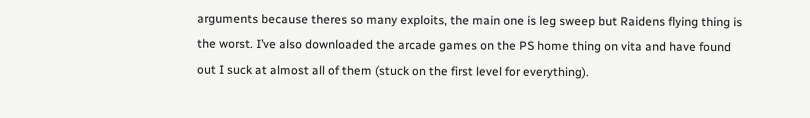arguments because theres so many exploits, the main one is leg sweep but Raidens flying thing is the worst. I’ve also downloaded the arcade games on the PS home thing on vita and have found out I suck at almost all of them (stuck on the first level for everything).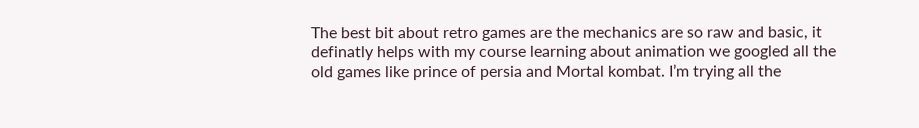The best bit about retro games are the mechanics are so raw and basic, it definatly helps with my course learning about animation we googled all the old games like prince of persia and Mortal kombat. I’m trying all the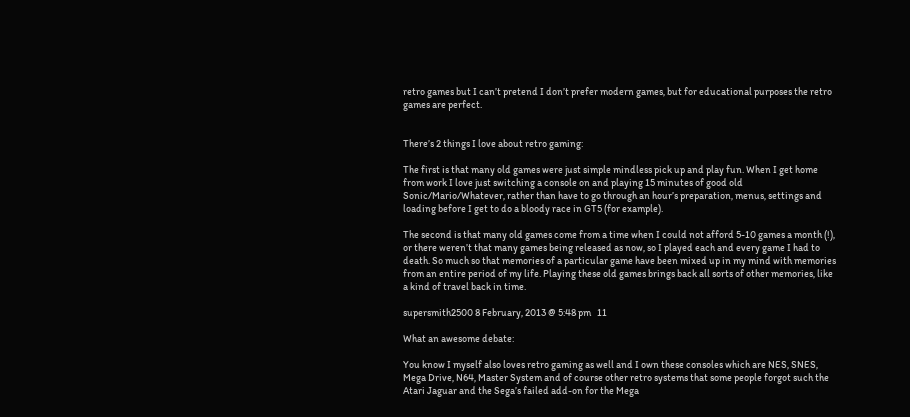retro games but I can’t pretend I don’t prefer modern games, but for educational purposes the retro games are perfect.


There’s 2 things I love about retro gaming:

The first is that many old games were just simple mindless pick up and play fun. When I get home from work I love just switching a console on and playing 15 minutes of good old Sonic/Mario/Whatever, rather than have to go through an hour’s preparation, menus, settings and loading before I get to do a bloody race in GT5 (for example).

The second is that many old games come from a time when I could not afford 5-10 games a month (!), or there weren’t that many games being released as now, so I played each and every game I had to death. So much so that memories of a particular game have been mixed up in my mind with memories from an entire period of my life. Playing these old games brings back all sorts of other memories, like a kind of travel back in time.

supersmith2500 8 February, 2013 @ 5:48 pm   11

What an awesome debate:

You know I myself also loves retro gaming as well and I own these consoles which are NES, SNES, Mega Drive, N64, Master System and of course other retro systems that some people forgot such the Atari Jaguar and the Sega’s failed add-on for the Mega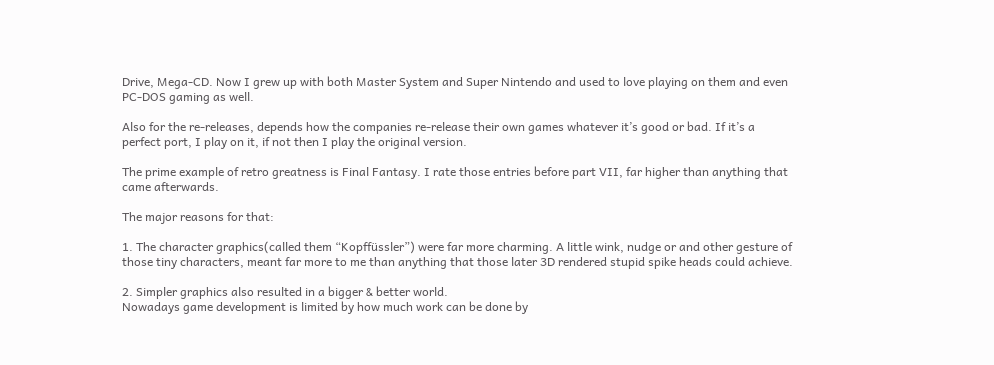Drive, Mega-CD. Now I grew up with both Master System and Super Nintendo and used to love playing on them and even PC-DOS gaming as well.

Also for the re-releases, depends how the companies re-release their own games whatever it’s good or bad. If it’s a perfect port, I play on it, if not then I play the original version.

The prime example of retro greatness is Final Fantasy. I rate those entries before part VII, far higher than anything that came afterwards.

The major reasons for that:

1. The character graphics(called them “Kopffüssler”) were far more charming. A little wink, nudge or and other gesture of those tiny characters, meant far more to me than anything that those later 3D rendered stupid spike heads could achieve.

2. Simpler graphics also resulted in a bigger & better world.
Nowadays game development is limited by how much work can be done by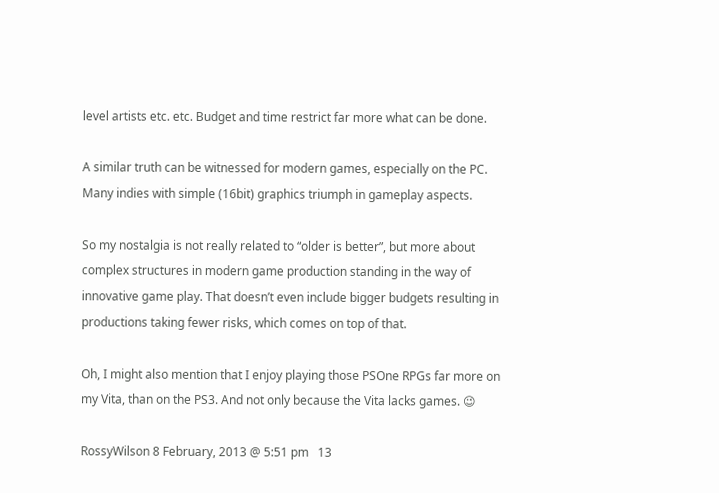level artists etc. etc. Budget and time restrict far more what can be done.

A similar truth can be witnessed for modern games, especially on the PC. Many indies with simple (16bit) graphics triumph in gameplay aspects.

So my nostalgia is not really related to “older is better”, but more about complex structures in modern game production standing in the way of innovative game play. That doesn’t even include bigger budgets resulting in productions taking fewer risks, which comes on top of that.

Oh, I might also mention that I enjoy playing those PSOne RPGs far more on my Vita, than on the PS3. And not only because the Vita lacks games. 😉

RossyWilson 8 February, 2013 @ 5:51 pm   13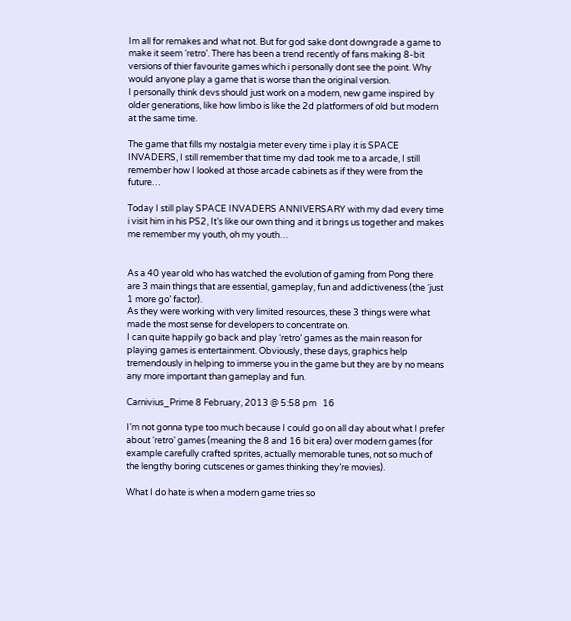Im all for remakes and what not. But for god sake dont downgrade a game to make it seem ‘retro’. There has been a trend recently of fans making 8-bit versions of thier favourite games which i personally dont see the point. Why would anyone play a game that is worse than the original version.
I personally think devs should just work on a modern, new game inspired by older generations, like how limbo is like the 2d platformers of old but modern at the same time.

The game that fills my nostalgia meter every time i play it is SPACE INVADERS, I still remember that time my dad took me to a arcade, I still remember how I looked at those arcade cabinets as if they were from the future…

Today I still play SPACE INVADERS ANNIVERSARY with my dad every time i visit him in his PS2, It’s like our own thing and it brings us together and makes me remember my youth, oh my youth…


As a 40 year old who has watched the evolution of gaming from Pong there are 3 main things that are essential, gameplay, fun and addictiveness (the ‘just 1 more go’ factor).
As they were working with very limited resources, these 3 things were what made the most sense for developers to concentrate on.
I can quite happily go back and play ‘retro’ games as the main reason for playing games is entertainment. Obviously, these days, graphics help tremendously in helping to immerse you in the game but they are by no means any more important than gameplay and fun.

Carnivius_Prime 8 February, 2013 @ 5:58 pm   16

I’m not gonna type too much because I could go on all day about what I prefer about ‘retro’ games (meaning the 8 and 16 bit era) over modern games (for example carefully crafted sprites, actually memorable tunes, not so much of the lengthy boring cutscenes or games thinking they’re movies).

What I do hate is when a modern game tries so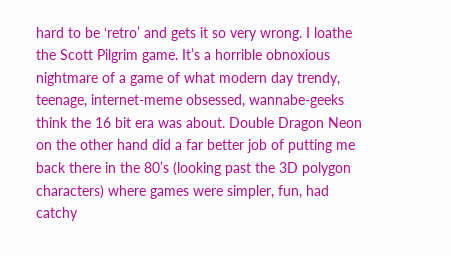hard to be ‘retro’ and gets it so very wrong. I loathe the Scott Pilgrim game. It’s a horrible obnoxious nightmare of a game of what modern day trendy, teenage, internet-meme obsessed, wannabe-geeks think the 16 bit era was about. Double Dragon Neon on the other hand did a far better job of putting me back there in the 80’s (looking past the 3D polygon characters) where games were simpler, fun, had catchy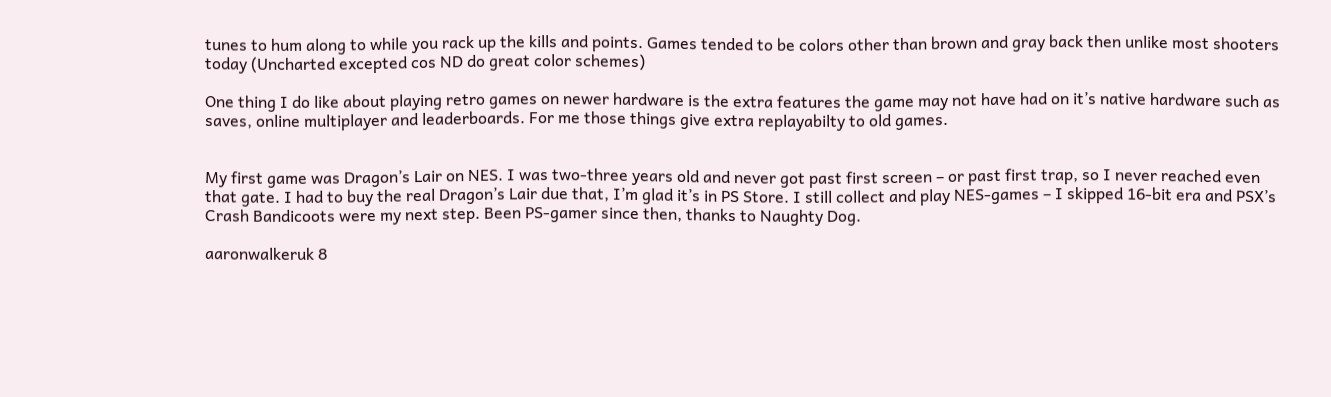tunes to hum along to while you rack up the kills and points. Games tended to be colors other than brown and gray back then unlike most shooters today (Uncharted excepted cos ND do great color schemes)

One thing I do like about playing retro games on newer hardware is the extra features the game may not have had on it’s native hardware such as saves, online multiplayer and leaderboards. For me those things give extra replayabilty to old games.


My first game was Dragon’s Lair on NES. I was two-three years old and never got past first screen – or past first trap, so I never reached even that gate. I had to buy the real Dragon’s Lair due that, I’m glad it’s in PS Store. I still collect and play NES-games – I skipped 16-bit era and PSX’s Crash Bandicoots were my next step. Been PS-gamer since then, thanks to Naughty Dog.

aaronwalkeruk 8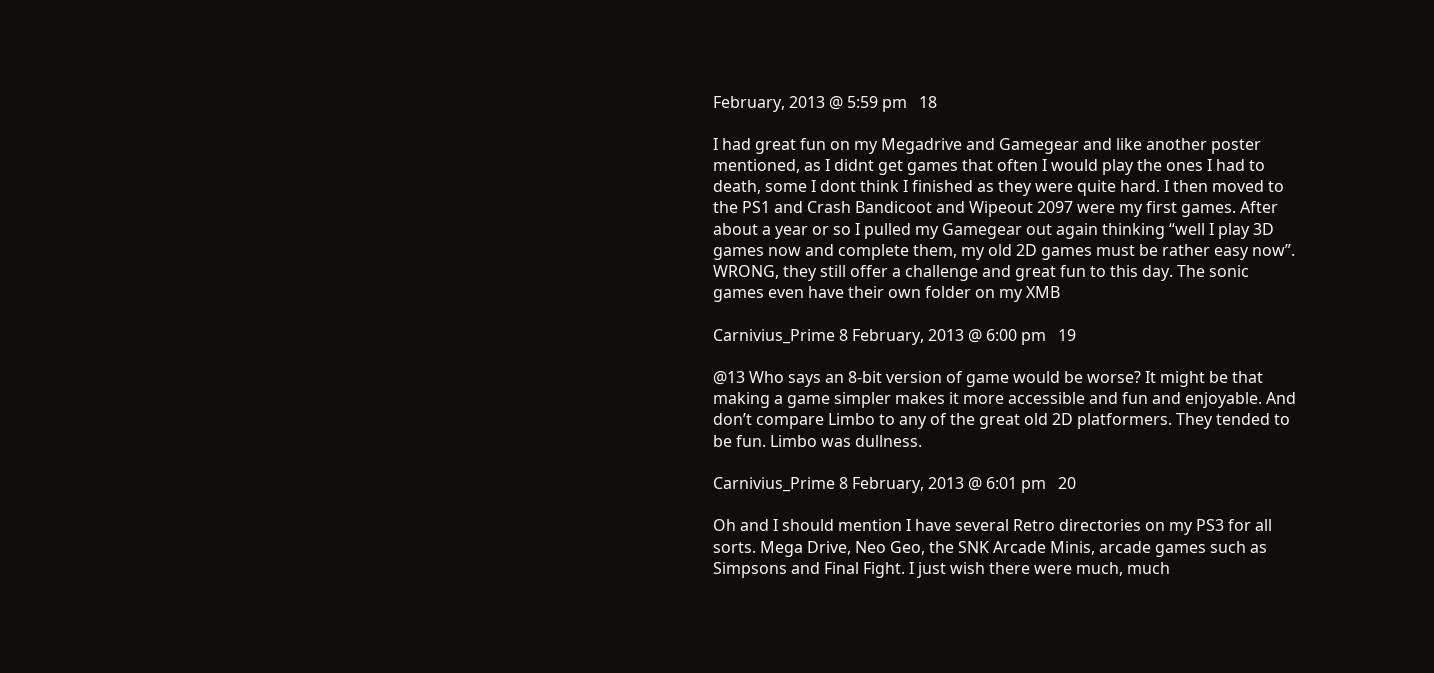February, 2013 @ 5:59 pm   18

I had great fun on my Megadrive and Gamegear and like another poster mentioned, as I didnt get games that often I would play the ones I had to death, some I dont think I finished as they were quite hard. I then moved to the PS1 and Crash Bandicoot and Wipeout 2097 were my first games. After about a year or so I pulled my Gamegear out again thinking “well I play 3D games now and complete them, my old 2D games must be rather easy now”. WRONG, they still offer a challenge and great fun to this day. The sonic games even have their own folder on my XMB

Carnivius_Prime 8 February, 2013 @ 6:00 pm   19

@13 Who says an 8-bit version of game would be worse? It might be that making a game simpler makes it more accessible and fun and enjoyable. And don’t compare Limbo to any of the great old 2D platformers. They tended to be fun. Limbo was dullness.

Carnivius_Prime 8 February, 2013 @ 6:01 pm   20

Oh and I should mention I have several Retro directories on my PS3 for all sorts. Mega Drive, Neo Geo, the SNK Arcade Minis, arcade games such as Simpsons and Final Fight. I just wish there were much, much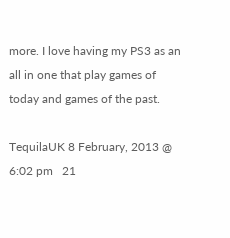more. I love having my PS3 as an all in one that play games of today and games of the past.

TequilaUK 8 February, 2013 @ 6:02 pm   21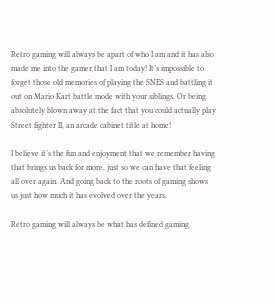Retro gaming will always be apart of who I am and it has also made me into the gamer that I am today! It’s impossible to forget those old memories of playing the SNES and battling it out on Mario Kart battle mode with your siblings. Or being absolutely blown away at the fact that you could actually play Street fighter II, an arcade cabinet title at home!

I believe it’s the fun and enjoyment that we remember having that brings us back for more, just so we can have that feeling all over again. And going back to the roots of gaming shows us just how much it has evolved over the years.

Retro gaming will always be what has defined gaming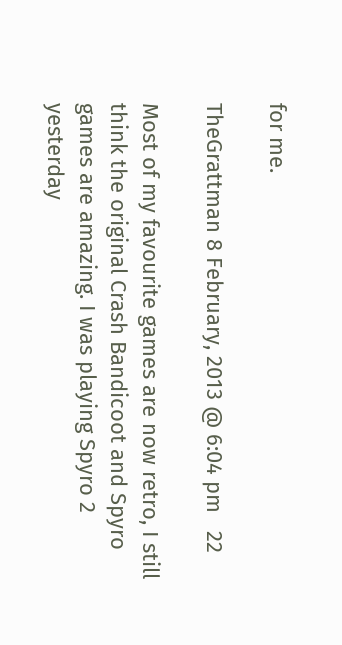for me.

TheGrattman 8 February, 2013 @ 6:04 pm   22

Most of my favourite games are now retro, I still think the original Crash Bandicoot and Spyro games are amazing. I was playing Spyro 2 yesterday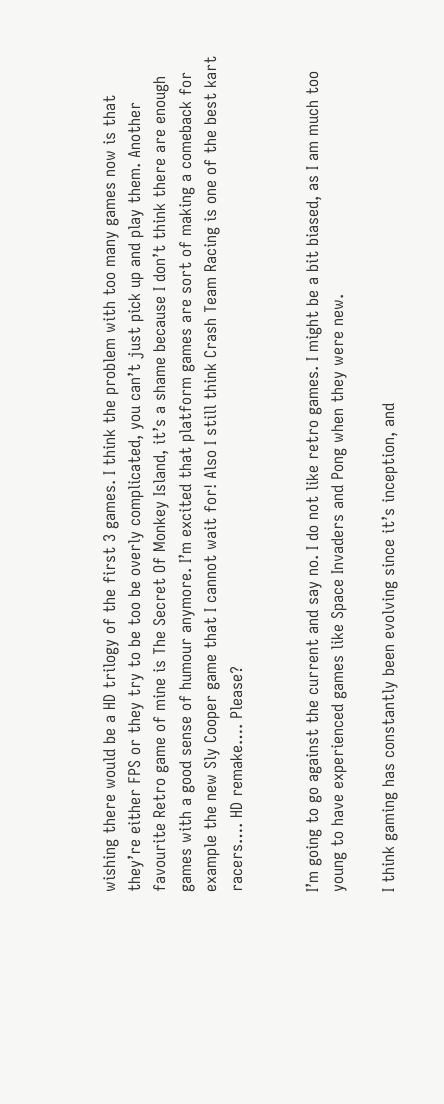wishing there would be a HD trilogy of the first 3 games. I think the problem with too many games now is that they’re either FPS or they try to be too be overly complicated, you can’t just pick up and play them. Another favourite Retro game of mine is The Secret Of Monkey Island, it’s a shame because I don’t think there are enough games with a good sense of humour anymore. I’m excited that platform games are sort of making a comeback for example the new Sly Cooper game that I cannot wait for! Also I still think Crash Team Racing is one of the best kart racers…. HD remake…. Please?


I’m going to go against the current and say no. I do not like retro games. I might be a bit biased, as I am much too young to have experienced games like Space Invaders and Pong when they were new.

I think gaming has constantly been evolving since it’s inception, and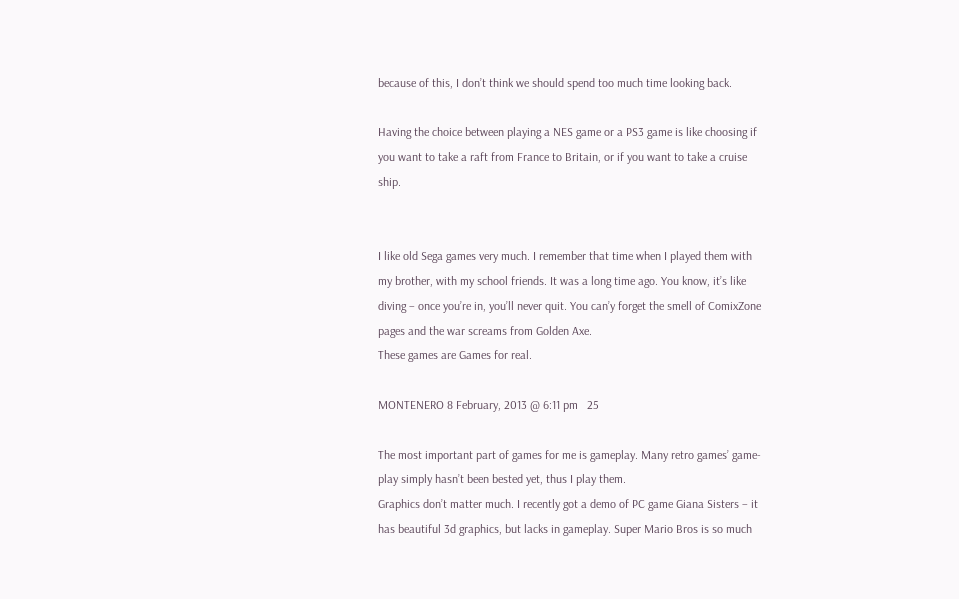because of this, I don’t think we should spend too much time looking back.

Having the choice between playing a NES game or a PS3 game is like choosing if you want to take a raft from France to Britain, or if you want to take a cruise ship.


I like old Sega games very much. I remember that time when I played them with my brother, with my school friends. It was a long time ago. You know, it’s like diving – once you’re in, you’ll never quit. You can’y forget the smell of ComixZone pages and the war screams from Golden Axe.
These games are Games for real.

MONTENERO 8 February, 2013 @ 6:11 pm   25

The most important part of games for me is gameplay. Many retro games’ game-play simply hasn’t been bested yet, thus I play them.
Graphics don’t matter much. I recently got a demo of PC game Giana Sisters – it has beautiful 3d graphics, but lacks in gameplay. Super Mario Bros is so much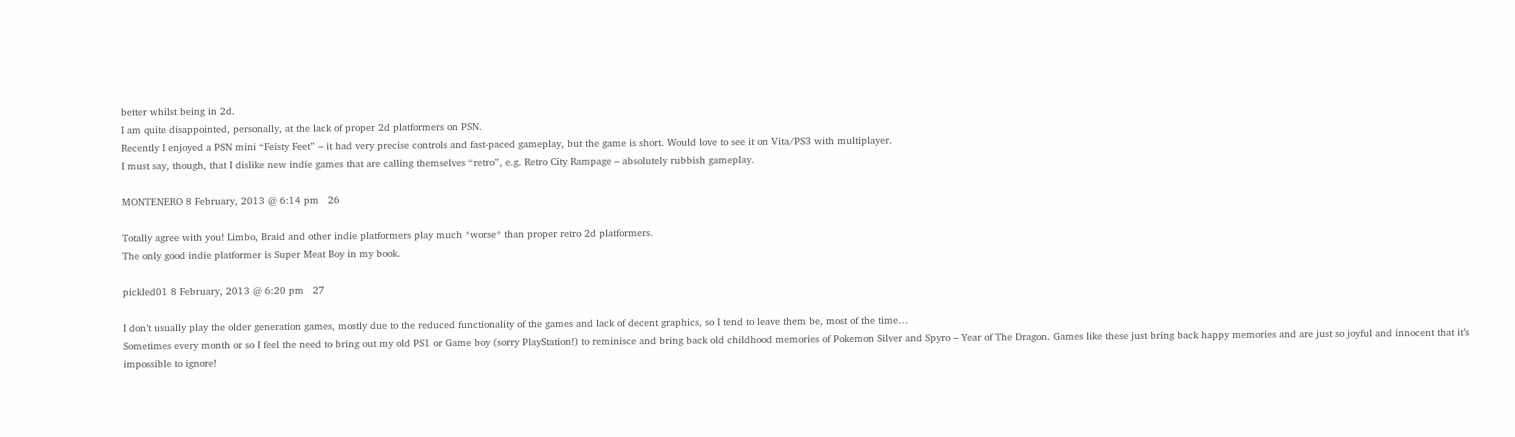better whilst being in 2d.
I am quite disappointed, personally, at the lack of proper 2d platformers on PSN.
Recently I enjoyed a PSN mini “Feisty Feet” – it had very precise controls and fast-paced gameplay, but the game is short. Would love to see it on Vita/PS3 with multiplayer.
I must say, though, that I dislike new indie games that are calling themselves “retro”, e.g. Retro City Rampage – absolutely rubbish gameplay.

MONTENERO 8 February, 2013 @ 6:14 pm   26

Totally agree with you! Limbo, Braid and other indie platformers play much *worse* than proper retro 2d platformers.
The only good indie platformer is Super Meat Boy in my book.

pickled01 8 February, 2013 @ 6:20 pm   27

I don’t usually play the older generation games, mostly due to the reduced functionality of the games and lack of decent graphics, so I tend to leave them be, most of the time…
Sometimes every month or so I feel the need to bring out my old PS1 or Game boy (sorry PlayStation!) to reminisce and bring back old childhood memories of Pokemon Silver and Spyro – Year of The Dragon. Games like these just bring back happy memories and are just so joyful and innocent that it’s impossible to ignore!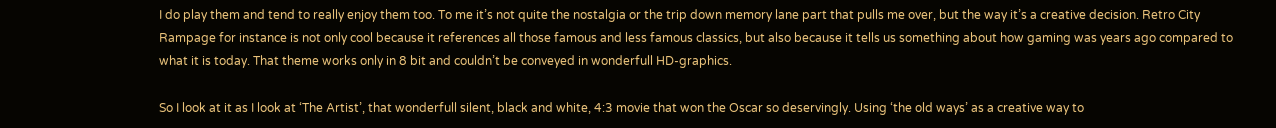I do play them and tend to really enjoy them too. To me it’s not quite the nostalgia or the trip down memory lane part that pulls me over, but the way it’s a creative decision. Retro City Rampage for instance is not only cool because it references all those famous and less famous classics, but also because it tells us something about how gaming was years ago compared to what it is today. That theme works only in 8 bit and couldn’t be conveyed in wonderfull HD-graphics.

So I look at it as I look at ‘The Artist’, that wonderfull silent, black and white, 4:3 movie that won the Oscar so deservingly. Using ‘the old ways’ as a creative way to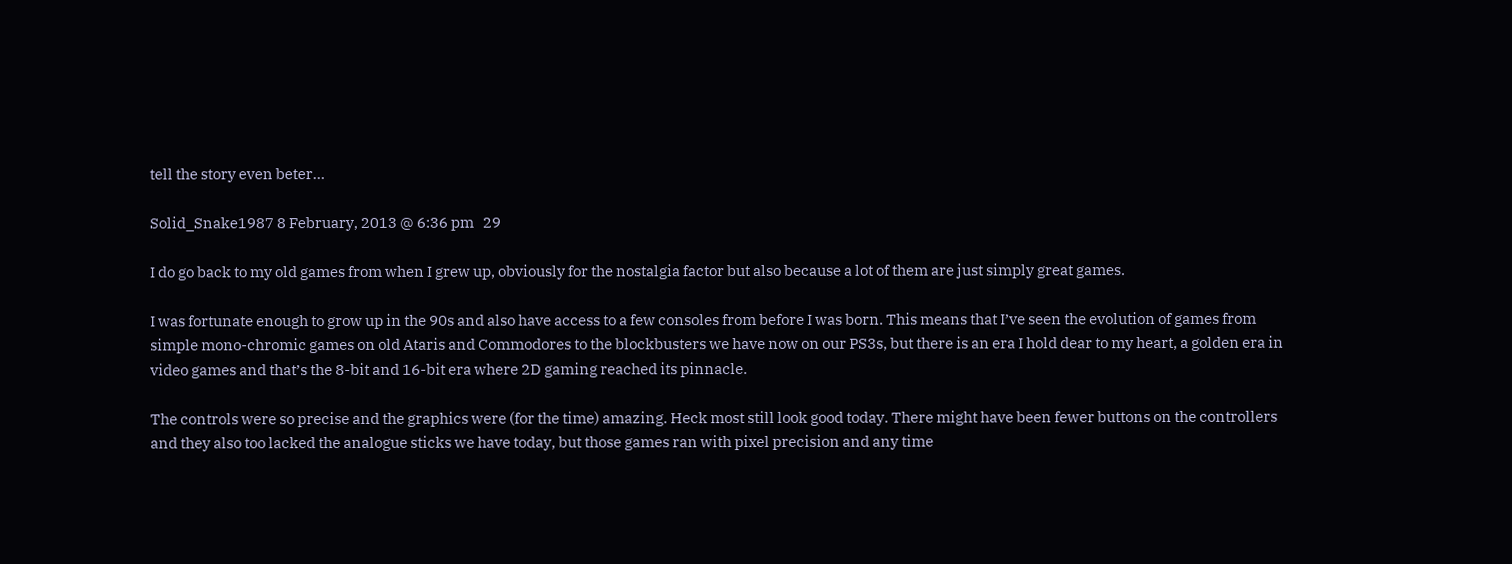tell the story even beter…

Solid_Snake1987 8 February, 2013 @ 6:36 pm   29

I do go back to my old games from when I grew up, obviously for the nostalgia factor but also because a lot of them are just simply great games.

I was fortunate enough to grow up in the 90s and also have access to a few consoles from before I was born. This means that I’ve seen the evolution of games from simple mono-chromic games on old Ataris and Commodores to the blockbusters we have now on our PS3s, but there is an era I hold dear to my heart, a golden era in video games and that’s the 8-bit and 16-bit era where 2D gaming reached its pinnacle.

The controls were so precise and the graphics were (for the time) amazing. Heck most still look good today. There might have been fewer buttons on the controllers and they also too lacked the analogue sticks we have today, but those games ran with pixel precision and any time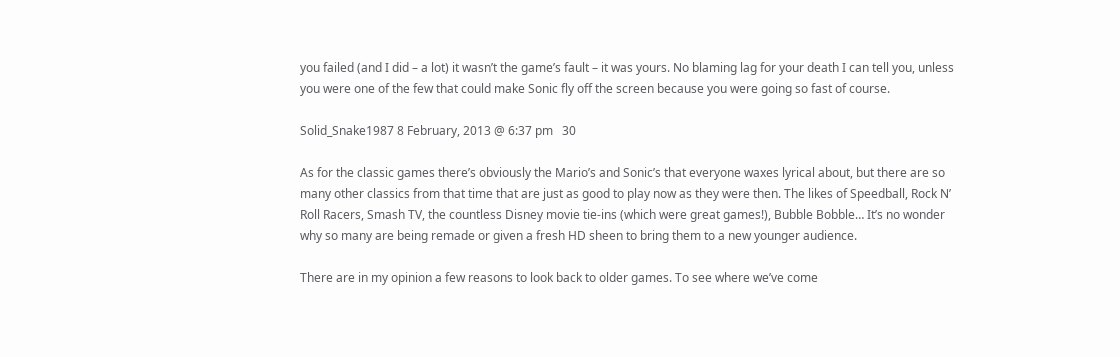you failed (and I did – a lot) it wasn’t the game’s fault – it was yours. No blaming lag for your death I can tell you, unless you were one of the few that could make Sonic fly off the screen because you were going so fast of course.

Solid_Snake1987 8 February, 2013 @ 6:37 pm   30

As for the classic games there’s obviously the Mario’s and Sonic’s that everyone waxes lyrical about, but there are so many other classics from that time that are just as good to play now as they were then. The likes of Speedball, Rock N’ Roll Racers, Smash TV, the countless Disney movie tie-ins (which were great games!), Bubble Bobble… It’s no wonder why so many are being remade or given a fresh HD sheen to bring them to a new younger audience.

There are in my opinion a few reasons to look back to older games. To see where we’ve come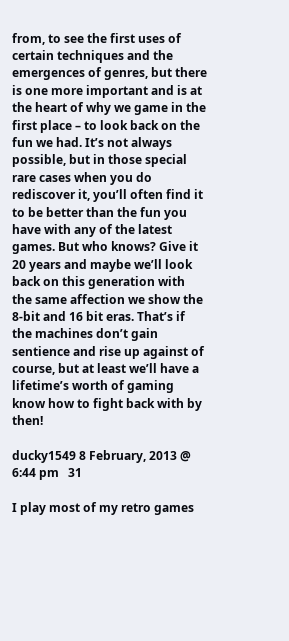from, to see the first uses of certain techniques and the emergences of genres, but there is one more important and is at the heart of why we game in the first place – to look back on the fun we had. It’s not always possible, but in those special rare cases when you do rediscover it, you’ll often find it to be better than the fun you have with any of the latest games. But who knows? Give it 20 years and maybe we’ll look back on this generation with the same affection we show the 8-bit and 16 bit eras. That’s if the machines don’t gain sentience and rise up against of course, but at least we’ll have a lifetime’s worth of gaming know how to fight back with by then!

ducky1549 8 February, 2013 @ 6:44 pm   31

I play most of my retro games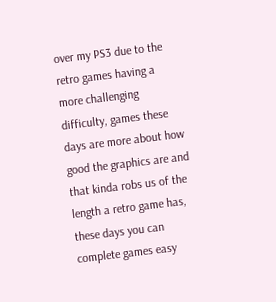over my PS3 due to the retro games having a more challenging difficulty, games these days are more about how good the graphics are and that kinda robs us of the length a retro game has, these days you can complete games easy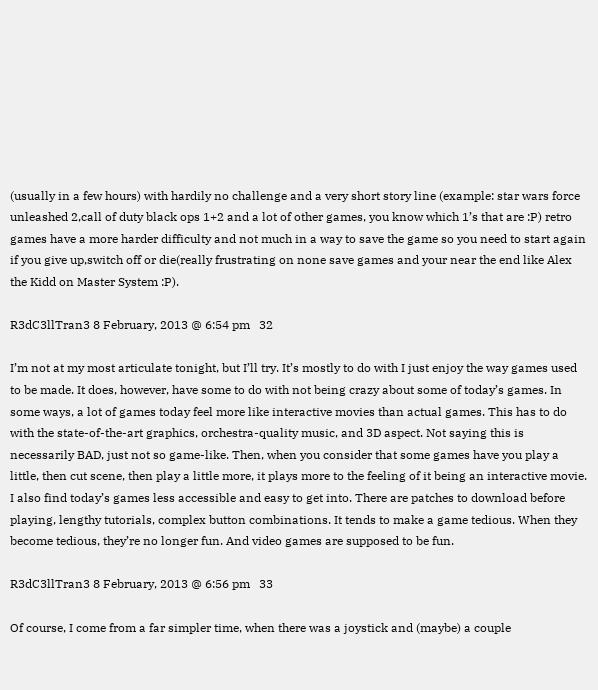(usually in a few hours) with hardily no challenge and a very short story line (example: star wars force unleashed 2,call of duty black ops 1+2 and a lot of other games, you know which 1’s that are :P) retro games have a more harder difficulty and not much in a way to save the game so you need to start again if you give up,switch off or die(really frustrating on none save games and your near the end like Alex the Kidd on Master System :P).

R3dC3llTran3 8 February, 2013 @ 6:54 pm   32

I’m not at my most articulate tonight, but I’ll try. It’s mostly to do with I just enjoy the way games used to be made. It does, however, have some to do with not being crazy about some of today’s games. In some ways, a lot of games today feel more like interactive movies than actual games. This has to do with the state-of-the-art graphics, orchestra-quality music, and 3D aspect. Not saying this is necessarily BAD, just not so game-like. Then, when you consider that some games have you play a little, then cut scene, then play a little more, it plays more to the feeling of it being an interactive movie. I also find today’s games less accessible and easy to get into. There are patches to download before playing, lengthy tutorials, complex button combinations. It tends to make a game tedious. When they become tedious, they’re no longer fun. And video games are supposed to be fun.

R3dC3llTran3 8 February, 2013 @ 6:56 pm   33

Of course, I come from a far simpler time, when there was a joystick and (maybe) a couple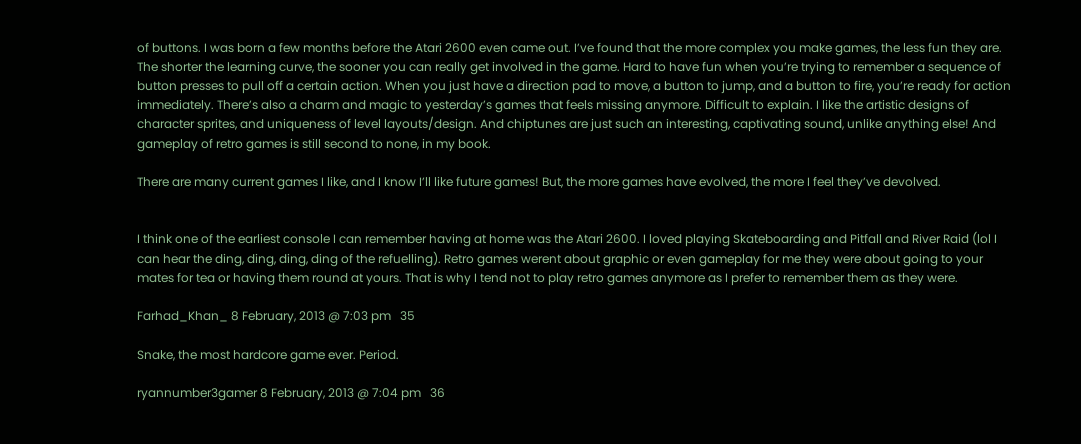of buttons. I was born a few months before the Atari 2600 even came out. I’ve found that the more complex you make games, the less fun they are. The shorter the learning curve, the sooner you can really get involved in the game. Hard to have fun when you’re trying to remember a sequence of button presses to pull off a certain action. When you just have a direction pad to move, a button to jump, and a button to fire, you’re ready for action immediately. There’s also a charm and magic to yesterday’s games that feels missing anymore. Difficult to explain. I like the artistic designs of character sprites, and uniqueness of level layouts/design. And chiptunes are just such an interesting, captivating sound, unlike anything else! And gameplay of retro games is still second to none, in my book.

There are many current games I like, and I know I’ll like future games! But, the more games have evolved, the more I feel they’ve devolved.


I think one of the earliest console I can remember having at home was the Atari 2600. I loved playing Skateboarding and Pitfall and River Raid (lol I can hear the ding, ding, ding, ding of the refuelling). Retro games werent about graphic or even gameplay for me they were about going to your mates for tea or having them round at yours. That is why I tend not to play retro games anymore as I prefer to remember them as they were.

Farhad_Khan_ 8 February, 2013 @ 7:03 pm   35

Snake, the most hardcore game ever. Period.

ryannumber3gamer 8 February, 2013 @ 7:04 pm   36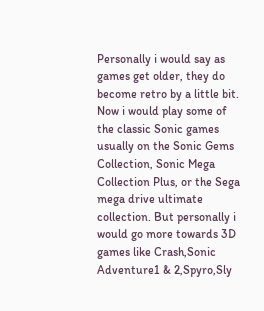Personally i would say as games get older, they do become retro by a little bit. Now i would play some of the classic Sonic games usually on the Sonic Gems Collection, Sonic Mega Collection Plus, or the Sega mega drive ultimate collection. But personally i would go more towards 3D games like Crash,Sonic Adventure1 & 2,Spyro,Sly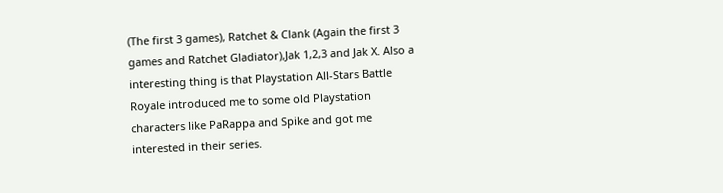(The first 3 games), Ratchet & Clank (Again the first 3 games and Ratchet Gladiator),Jak 1,2,3 and Jak X. Also a interesting thing is that Playstation All-Stars Battle Royale introduced me to some old Playstation characters like PaRappa and Spike and got me interested in their series.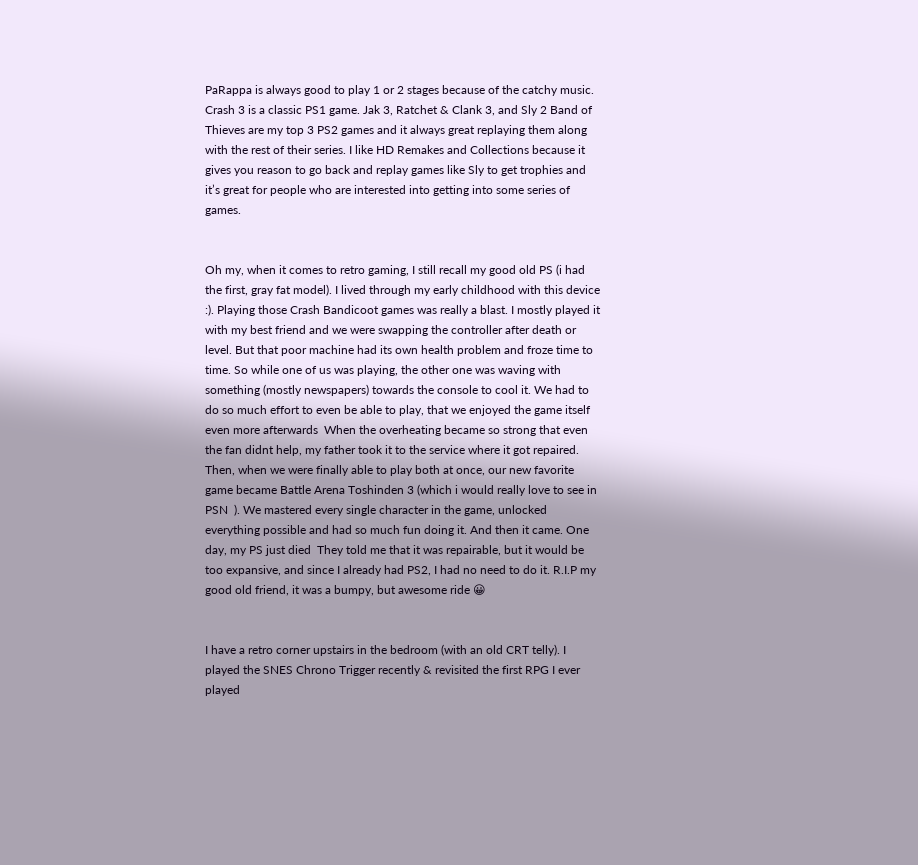PaRappa is always good to play 1 or 2 stages because of the catchy music. Crash 3 is a classic PS1 game. Jak 3, Ratchet & Clank 3, and Sly 2 Band of Thieves are my top 3 PS2 games and it always great replaying them along with the rest of their series. I like HD Remakes and Collections because it gives you reason to go back and replay games like Sly to get trophies and it’s great for people who are interested into getting into some series of games.


Oh my, when it comes to retro gaming, I still recall my good old PS (i had the first, gray fat model). I lived through my early childhood with this device :). Playing those Crash Bandicoot games was really a blast. I mostly played it with my best friend and we were swapping the controller after death or level. But that poor machine had its own health problem and froze time to time. So while one of us was playing, the other one was waving with something (mostly newspapers) towards the console to cool it. We had to do so much effort to even be able to play, that we enjoyed the game itself even more afterwards  When the overheating became so strong that even the fan didnt help, my father took it to the service where it got repaired. Then, when we were finally able to play both at once, our new favorite game became Battle Arena Toshinden 3 (which i would really love to see in PSN  ). We mastered every single character in the game, unlocked everything possible and had so much fun doing it. And then it came. One day, my PS just died  They told me that it was repairable, but it would be too expansive, and since I already had PS2, I had no need to do it. R.I.P my good old friend, it was a bumpy, but awesome ride 😀


I have a retro corner upstairs in the bedroom (with an old CRT telly). I played the SNES Chrono Trigger recently & revisited the first RPG I ever played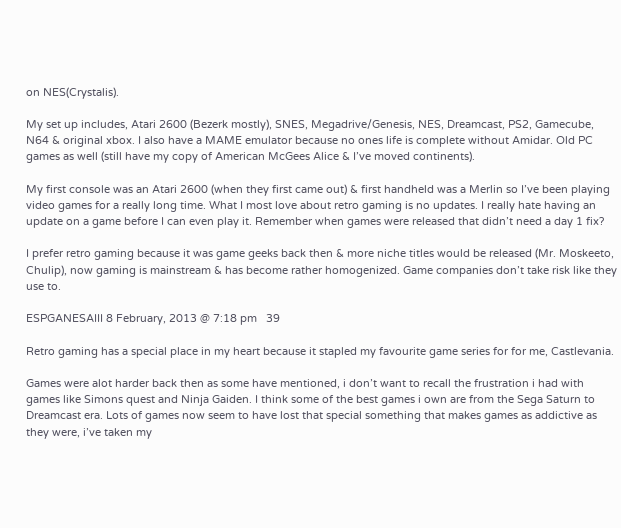on NES(Crystalis).

My set up includes, Atari 2600 (Bezerk mostly), SNES, Megadrive/Genesis, NES, Dreamcast, PS2, Gamecube, N64 & original xbox. I also have a MAME emulator because no ones life is complete without Amidar. Old PC games as well (still have my copy of American McGees Alice & I’ve moved continents).

My first console was an Atari 2600 (when they first came out) & first handheld was a Merlin so I’ve been playing video games for a really long time. What I most love about retro gaming is no updates. I really hate having an update on a game before I can even play it. Remember when games were released that didn’t need a day 1 fix?

I prefer retro gaming because it was game geeks back then & more niche titles would be released (Mr. Moskeeto, Chulip), now gaming is mainstream & has become rather homogenized. Game companies don’t take risk like they use to.

ESPGANESAIII 8 February, 2013 @ 7:18 pm   39

Retro gaming has a special place in my heart because it stapled my favourite game series for for me, Castlevania.

Games were alot harder back then as some have mentioned, i don’t want to recall the frustration i had with games like Simons quest and Ninja Gaiden. I think some of the best games i own are from the Sega Saturn to Dreamcast era. Lots of games now seem to have lost that special something that makes games as addictive as they were, i’ve taken my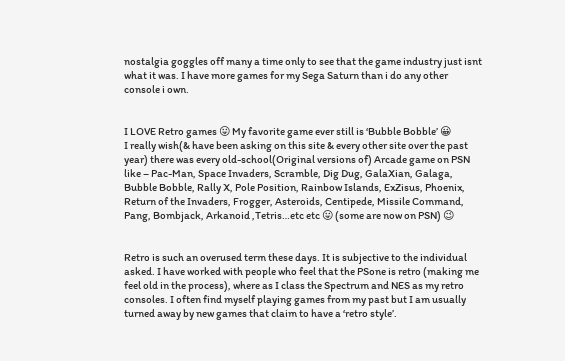nostalgia goggles off many a time only to see that the game industry just isnt what it was. I have more games for my Sega Saturn than i do any other console i own.


I LOVE Retro games 😛 My favorite game ever still is ‘Bubble Bobble’ 😀
I really wish(& have been asking on this site & every other site over the past year) there was every old-school(Original versions of) Arcade game on PSN like – Pac-Man, Space Invaders, Scramble, Dig Dug, GalaXian, Galaga, Bubble Bobble, Rally X, Pole Position, Rainbow Islands, ExZisus, Phoenix, Return of the Invaders, Frogger, Asteroids, Centipede, Missile Command, Pang, Bombjack, Arkanoid ,Tetris…etc etc 😛 (some are now on PSN) 😉


Retro is such an overused term these days. It is subjective to the individual asked. I have worked with people who feel that the PSone is retro (making me feel old in the process), where as I class the Spectrum and NES as my retro consoles. I often find myself playing games from my past but I am usually turned away by new games that claim to have a ‘retro style’.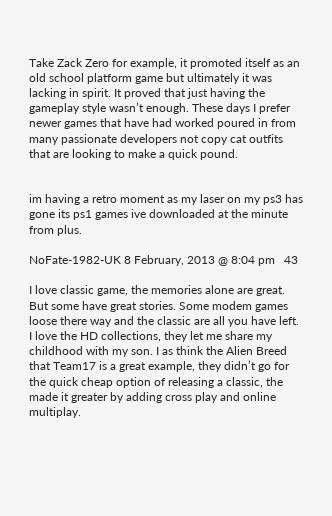Take Zack Zero for example, it promoted itself as an old school platform game but ultimately it was lacking in spirit. It proved that just having the gameplay style wasn’t enough. These days I prefer newer games that have had worked poured in from many passionate developers not copy cat outfits that are looking to make a quick pound.


im having a retro moment as my laser on my ps3 has gone its ps1 games ive downloaded at the minute from plus.

NoFate-1982-UK 8 February, 2013 @ 8:04 pm   43

I love classic game, the memories alone are great. But some have great stories. Some modem games loose there way and the classic are all you have left. I love the HD collections, they let me share my childhood with my son. I as think the Alien Breed that Team17 is a great example, they didn’t go for the quick cheap option of releasing a classic, the made it greater by adding cross play and online multiplay.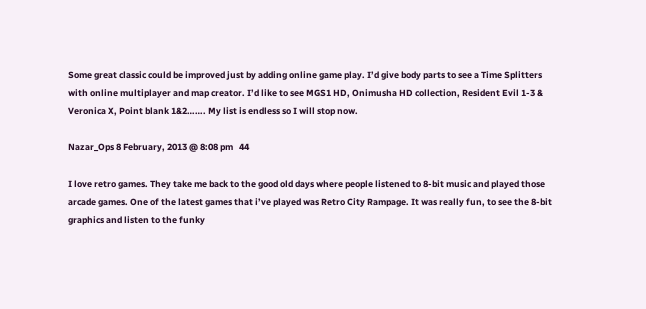Some great classic could be improved just by adding online game play. I’d give body parts to see a Time Splitters with online multiplayer and map creator. I’d like to see MGS1 HD, Onimusha HD collection, Resident Evil 1-3 & Veronica X, Point blank 1&2……. My list is endless so I will stop now.

Nazar_Ops 8 February, 2013 @ 8:08 pm   44

I love retro games. They take me back to the good old days where people listened to 8-bit music and played those arcade games. One of the latest games that i’ve played was Retro City Rampage. It was really fun, to see the 8-bit graphics and listen to the funky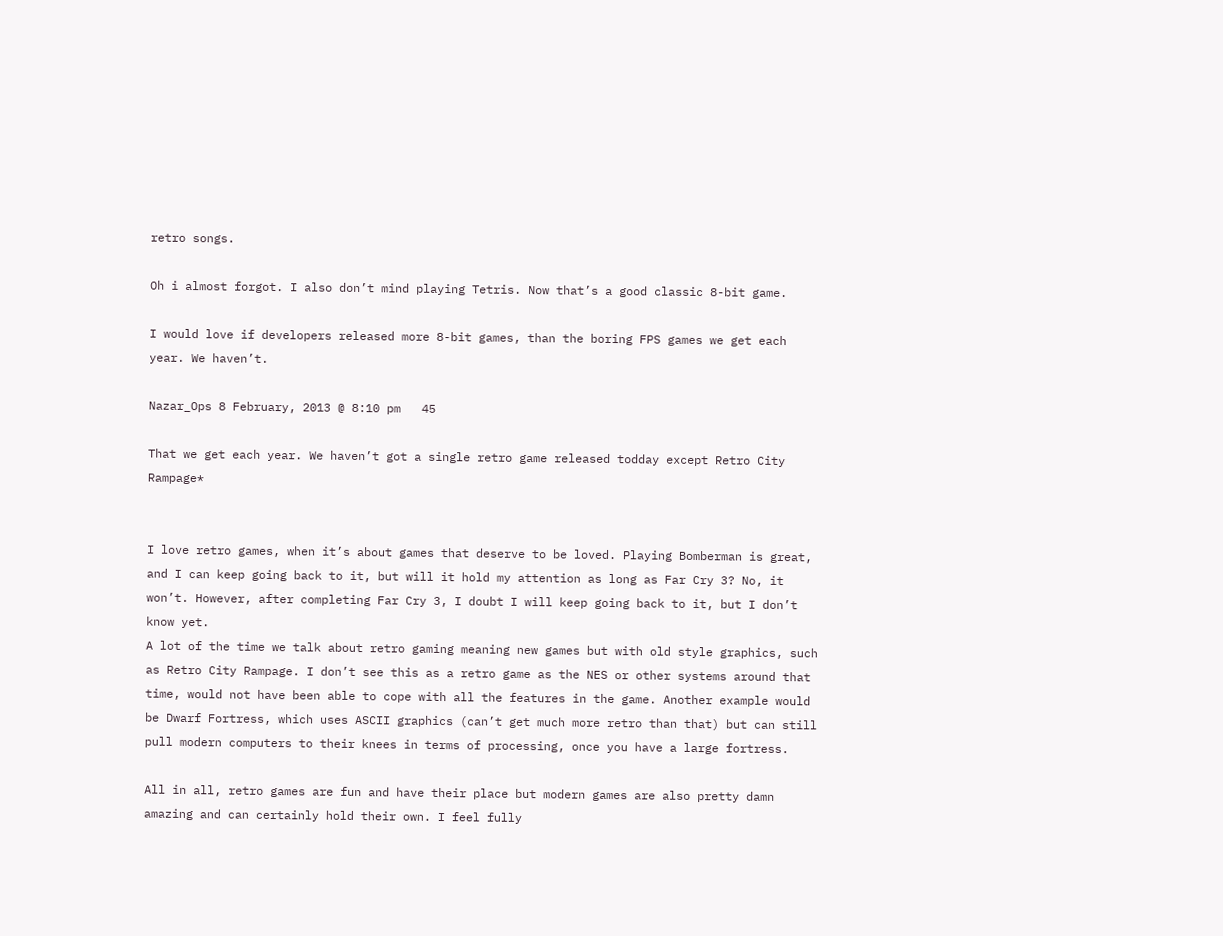retro songs.

Oh i almost forgot. I also don’t mind playing Tetris. Now that’s a good classic 8-bit game.

I would love if developers released more 8-bit games, than the boring FPS games we get each year. We haven’t.

Nazar_Ops 8 February, 2013 @ 8:10 pm   45

That we get each year. We haven’t got a single retro game released todday except Retro City Rampage*


I love retro games, when it’s about games that deserve to be loved. Playing Bomberman is great, and I can keep going back to it, but will it hold my attention as long as Far Cry 3? No, it won’t. However, after completing Far Cry 3, I doubt I will keep going back to it, but I don’t know yet.
A lot of the time we talk about retro gaming meaning new games but with old style graphics, such as Retro City Rampage. I don’t see this as a retro game as the NES or other systems around that time, would not have been able to cope with all the features in the game. Another example would be Dwarf Fortress, which uses ASCII graphics (can’t get much more retro than that) but can still pull modern computers to their knees in terms of processing, once you have a large fortress.

All in all, retro games are fun and have their place but modern games are also pretty damn amazing and can certainly hold their own. I feel fully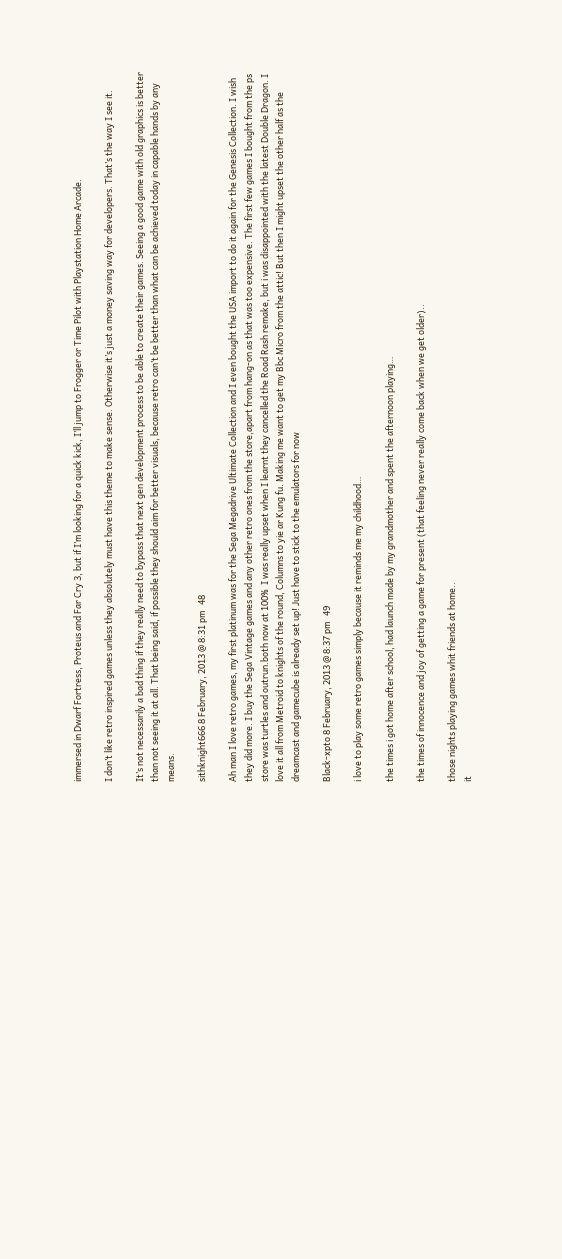immersed in Dwarf Fortress, Proteus and Far Cry 3, but if I’m looking for a quick kick, I’ll jump to Frogger or Time Pilot with Playstation Home Arcade.

I don’t like retro inspired games unless they absolutely must have this theme to make sense. Otherwise it’s just a money saving way for developers. That’s the way I see it.

It’s not necessarily a bad thing if they really need to bypass that next gen development process to be able to create their games. Seeing a good game with old graphics is better than not seeing it at all. That being said, if possible they should aim for better visuals, because retro can’t be better than what can be achieved today in capable hands by any means.

sithknight666 8 February, 2013 @ 8:31 pm   48

Ah man I love retro games, my first platinum was for the Sega Megadrive Ultimate Collection and I even bought the USA import to do it again for the Genesis Collection. I wish they did more. I buy the Sega Vintage games and any other retro ones from the store,apart from hang-on as that was too expensive. The first few games I bought from the ps store was turtles and outrun.both now at 100%  I was really upset when I learnt they cancelled the Road Rash remake, but i was disappointed with the latest Double Dragon. I love it all from Metroid to knights of the round, Columns to yie ar Kung fu. Making me want to get my Bbc Micro from the attic! But then I might upset the other half as the dreamcast and gamecube is already set up! Just have to stick to the emulators for now

Black-xpto 8 February, 2013 @ 8:37 pm   49

i love to play some retro games simply because it reminds me my childhood…

the times i got home after school, had launch made by my grandmother and spent the afternoon playing…

the times of innocence and joy of getting a game for present (that feeling never really come back when we get older)..

those nights playing games whit friends at home..
it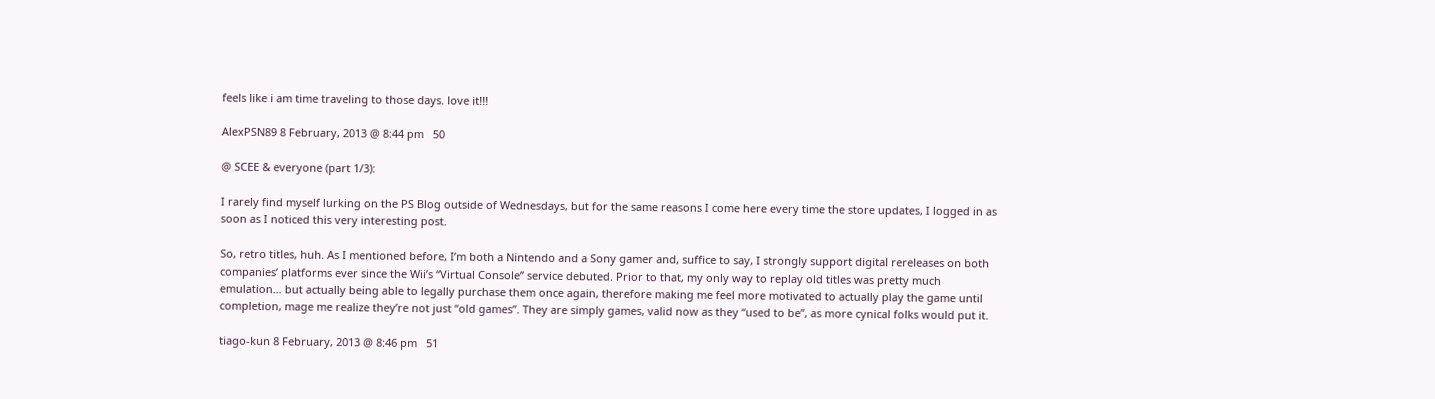feels like i am time traveling to those days. love it!!!

AlexPSN89 8 February, 2013 @ 8:44 pm   50

@ SCEE & everyone (part 1/3):

I rarely find myself lurking on the PS Blog outside of Wednesdays, but for the same reasons I come here every time the store updates, I logged in as soon as I noticed this very interesting post.

So, retro titles, huh. As I mentioned before, I’m both a Nintendo and a Sony gamer and, suffice to say, I strongly support digital rereleases on both companies’ platforms ever since the Wii’s “Virtual Console” service debuted. Prior to that, my only way to replay old titles was pretty much emulation… but actually being able to legally purchase them once again, therefore making me feel more motivated to actually play the game until completion, mage me realize they’re not just “old games”. They are simply games, valid now as they “used to be”, as more cynical folks would put it.

tiago-kun 8 February, 2013 @ 8:46 pm   51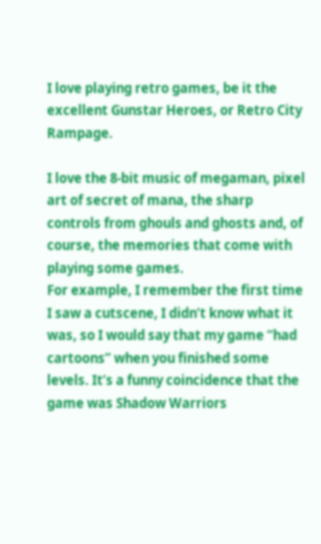I love playing retro games, be it the excellent Gunstar Heroes, or Retro City Rampage.

I love the 8-bit music of megaman, pixel art of secret of mana, the sharp controls from ghouls and ghosts and, of course, the memories that come with playing some games.
For example, I remember the first time I saw a cutscene, I didn’t know what it was, so I would say that my game “had cartoons” when you finished some levels. It’s a funny coincidence that the game was Shadow Warriors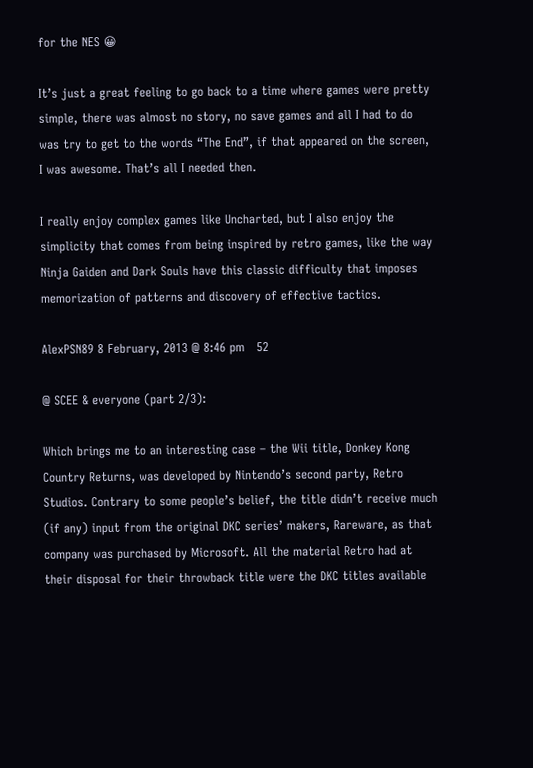for the NES 😀

It’s just a great feeling to go back to a time where games were pretty simple, there was almost no story, no save games and all I had to do was try to get to the words “The End”, if that appeared on the screen, I was awesome. That’s all I needed then.

I really enjoy complex games like Uncharted, but I also enjoy the simplicity that comes from being inspired by retro games, like the way Ninja Gaiden and Dark Souls have this classic difficulty that imposes memorization of patterns and discovery of effective tactics.

AlexPSN89 8 February, 2013 @ 8:46 pm   52

@ SCEE & everyone (part 2/3):

Which brings me to an interesting case – the Wii title, Donkey Kong Country Returns, was developed by Nintendo’s second party, Retro Studios. Contrary to some people’s belief, the title didn’t receive much (if any) input from the original DKC series’ makers, Rareware, as that company was purchased by Microsoft. All the material Retro had at their disposal for their throwback title were the DKC titles available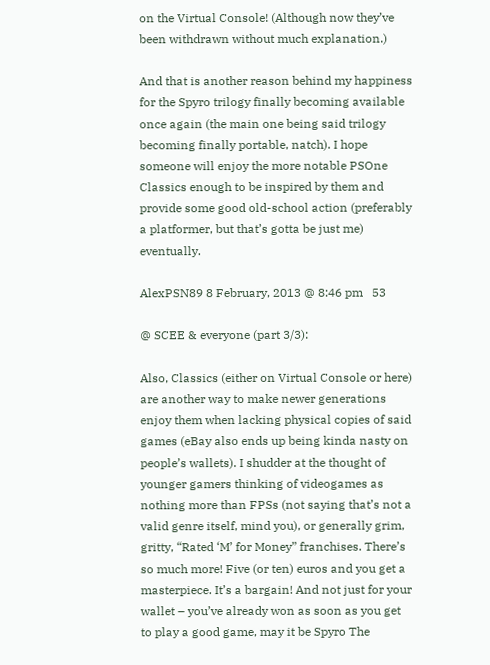on the Virtual Console! (Although now they’ve been withdrawn without much explanation.)

And that is another reason behind my happiness for the Spyro trilogy finally becoming available once again (the main one being said trilogy becoming finally portable, natch). I hope someone will enjoy the more notable PSOne Classics enough to be inspired by them and provide some good old-school action (preferably a platformer, but that’s gotta be just me) eventually.

AlexPSN89 8 February, 2013 @ 8:46 pm   53

@ SCEE & everyone (part 3/3):

Also, Classics (either on Virtual Console or here) are another way to make newer generations enjoy them when lacking physical copies of said games (eBay also ends up being kinda nasty on people’s wallets). I shudder at the thought of younger gamers thinking of videogames as nothing more than FPSs (not saying that’s not a valid genre itself, mind you), or generally grim, gritty, “Rated ‘M’ for Money” franchises. There’s so much more! Five (or ten) euros and you get a masterpiece. It’s a bargain! And not just for your wallet – you’ve already won as soon as you get to play a good game, may it be Spyro The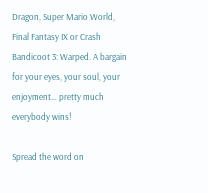Dragon, Super Mario World, Final Fantasy IX or Crash Bandicoot 3: Warped. A bargain for your eyes, your soul, your enjoyment… pretty much everybody wins!

Spread the word on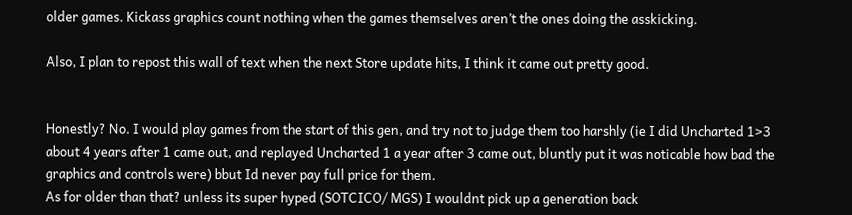older games. Kickass graphics count nothing when the games themselves aren’t the ones doing the asskicking.

Also, I plan to repost this wall of text when the next Store update hits, I think it came out pretty good.


Honestly? No. I would play games from the start of this gen, and try not to judge them too harshly (ie I did Uncharted 1>3 about 4 years after 1 came out, and replayed Uncharted 1 a year after 3 came out, bluntly put it was noticable how bad the graphics and controls were) bbut Id never pay full price for them.
As for older than that? unless its super hyped (SOTCICO/ MGS) I wouldnt pick up a generation back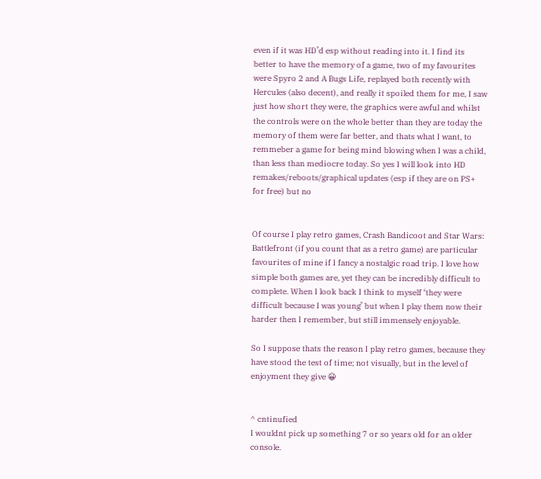even if it was HD’d esp without reading into it. I find its better to have the memory of a game, two of my favourites were Spyro 2 and A Bugs Life, replayed both recently with Hercules (also decent), and really it spoiled them for me, I saw just how short they were, the graphics were awful and whilst the controls were on the whole better than they are today the memory of them were far better, and thats what I want, to remmeber a game for being mind blowing when I was a child, than less than mediocre today. So yes I will look into HD remakes/reboots/graphical updates (esp if they are on PS+ for free) but no


Of course I play retro games, Crash Bandicoot and Star Wars: Battlefront (if you count that as a retro game) are particular favourites of mine if I fancy a nostalgic road trip. I love how simple both games are, yet they can be incredibly difficult to complete. When I look back I think to myself ‘they were difficult because I was young’ but when I play them now their harder then I remember, but still immensely enjoyable.

So I suppose thats the reason I play retro games, because they have stood the test of time; not visually, but in the level of enjoyment they give 😀


^ cntinufied
I wouldnt pick up something 7 or so years old for an older console.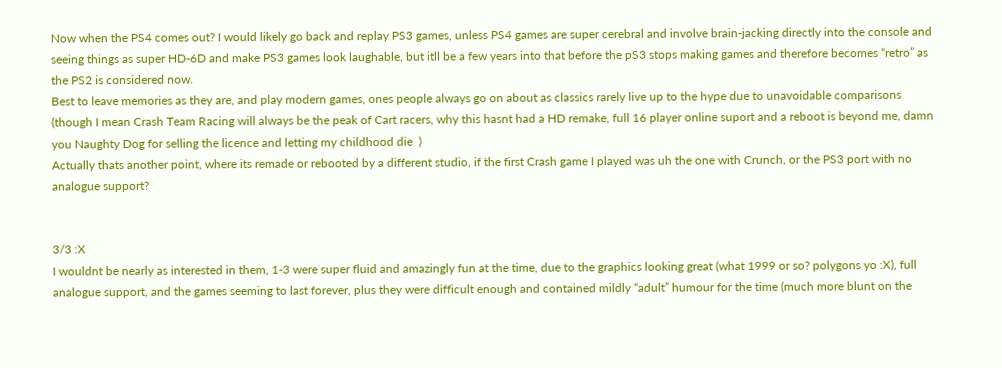Now when the PS4 comes out? I would likely go back and replay PS3 games, unless PS4 games are super cerebral and involve brain-jacking directly into the console and seeing things as super HD-6D and make PS3 games look laughable, but itll be a few years into that before the pS3 stops making games and therefore becomes “retro” as the PS2 is considered now.
Best to leave memories as they are, and play modern games, ones people always go on about as classics rarely live up to the hype due to unavoidable comparisons (though I mean Crash Team Racing will always be the peak of Cart racers, why this hasnt had a HD remake, full 16 player online suport and a reboot is beyond me, damn you Naughty Dog for selling the licence and letting my childhood die  )
Actually thats another point, where its remade or rebooted by a different studio, if the first Crash game I played was uh the one with Crunch, or the PS3 port with no analogue support?


3/3 :X
I wouldnt be nearly as interested in them, 1-3 were super fluid and amazingly fun at the time, due to the graphics looking great (what 1999 or so? polygons yo :X), full analogue support, and the games seeming to last forever, plus they were difficult enough and contained mildly “adult” humour for the time (much more blunt on the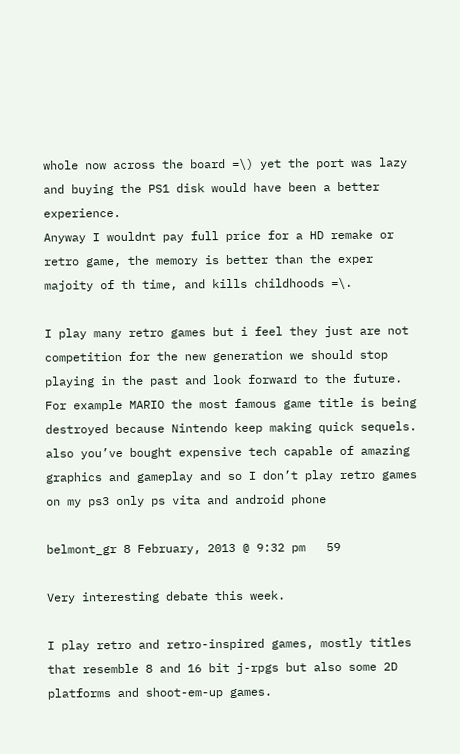whole now across the board =\) yet the port was lazy and buying the PS1 disk would have been a better experience.
Anyway I wouldnt pay full price for a HD remake or retro game, the memory is better than the exper majoity of th time, and kills childhoods =\.

I play many retro games but i feel they just are not competition for the new generation we should stop playing in the past and look forward to the future. For example MARIO the most famous game title is being destroyed because Nintendo keep making quick sequels. also you’ve bought expensive tech capable of amazing graphics and gameplay and so I don’t play retro games on my ps3 only ps vita and android phone

belmont_gr 8 February, 2013 @ 9:32 pm   59

Very interesting debate this week.

I play retro and retro-inspired games, mostly titles that resemble 8 and 16 bit j-rpgs but also some 2D platforms and shoot-em-up games.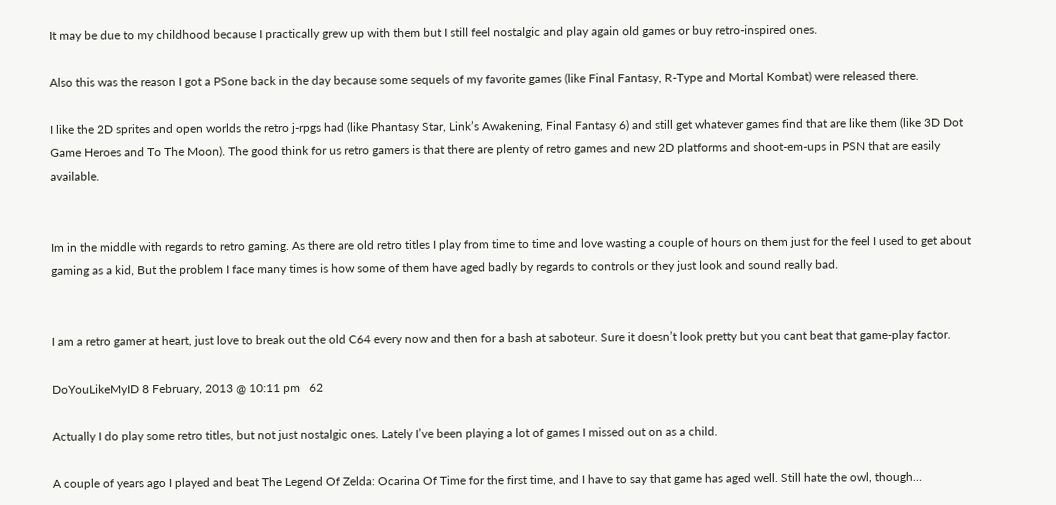It may be due to my childhood because I practically grew up with them but I still feel nostalgic and play again old games or buy retro-inspired ones.

Also this was the reason I got a PSone back in the day because some sequels of my favorite games (like Final Fantasy, R-Type and Mortal Kombat) were released there.

I like the 2D sprites and open worlds the retro j-rpgs had (like Phantasy Star, Link’s Awakening, Final Fantasy 6) and still get whatever games find that are like them (like 3D Dot Game Heroes and To The Moon). The good think for us retro gamers is that there are plenty of retro games and new 2D platforms and shoot-em-ups in PSN that are easily available.


Im in the middle with regards to retro gaming. As there are old retro titles I play from time to time and love wasting a couple of hours on them just for the feel I used to get about gaming as a kid, But the problem I face many times is how some of them have aged badly by regards to controls or they just look and sound really bad.


I am a retro gamer at heart, just love to break out the old C64 every now and then for a bash at saboteur. Sure it doesn’t look pretty but you cant beat that game-play factor.

DoYouLikeMyID 8 February, 2013 @ 10:11 pm   62

Actually I do play some retro titles, but not just nostalgic ones. Lately I’ve been playing a lot of games I missed out on as a child.

A couple of years ago I played and beat The Legend Of Zelda: Ocarina Of Time for the first time, and I have to say that game has aged well. Still hate the owl, though…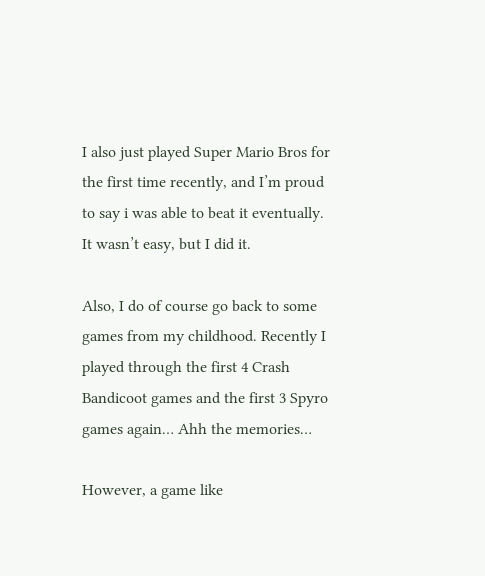I also just played Super Mario Bros for the first time recently, and I’m proud to say i was able to beat it eventually. It wasn’t easy, but I did it.

Also, I do of course go back to some games from my childhood. Recently I played through the first 4 Crash Bandicoot games and the first 3 Spyro games again… Ahh the memories…

However, a game like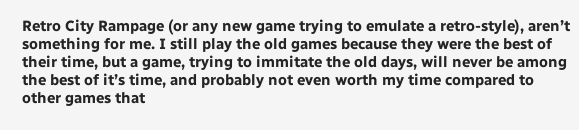Retro City Rampage (or any new game trying to emulate a retro-style), aren’t something for me. I still play the old games because they were the best of their time, but a game, trying to immitate the old days, will never be among the best of it’s time, and probably not even worth my time compared to other games that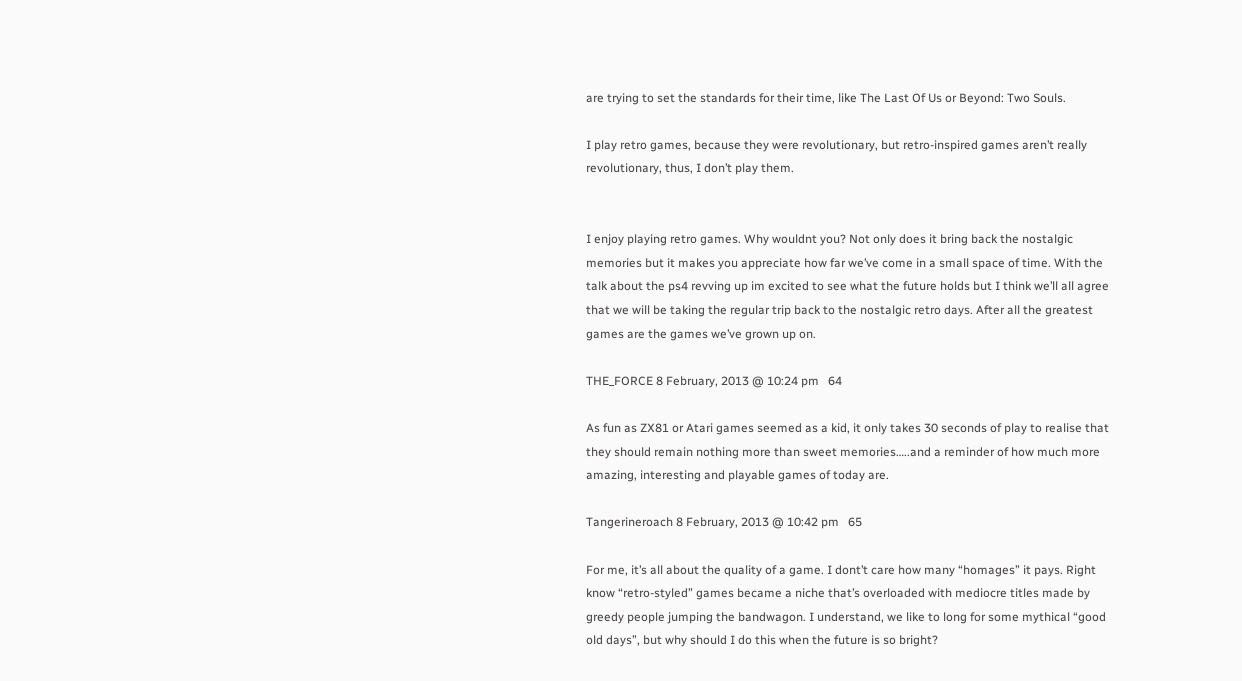are trying to set the standards for their time, like The Last Of Us or Beyond: Two Souls.

I play retro games, because they were revolutionary, but retro-inspired games aren’t really revolutionary, thus, I don’t play them.


I enjoy playing retro games. Why wouldnt you? Not only does it bring back the nostalgic memories but it makes you appreciate how far we’ve come in a small space of time. With the talk about the ps4 revving up im excited to see what the future holds but I think we’ll all agree that we will be taking the regular trip back to the nostalgic retro days. After all the greatest games are the games we’ve grown up on.

THE_FORCE 8 February, 2013 @ 10:24 pm   64

As fun as ZX81 or Atari games seemed as a kid, it only takes 30 seconds of play to realise that they should remain nothing more than sweet memories…..and a reminder of how much more amazing, interesting and playable games of today are.

Tangerineroach 8 February, 2013 @ 10:42 pm   65

For me, it’s all about the quality of a game. I dont’t care how many “homages” it pays. Right know “retro-styled” games became a niche that’s overloaded with mediocre titles made by greedy people jumping the bandwagon. I understand, we like to long for some mythical “good old days”, but why should I do this when the future is so bright?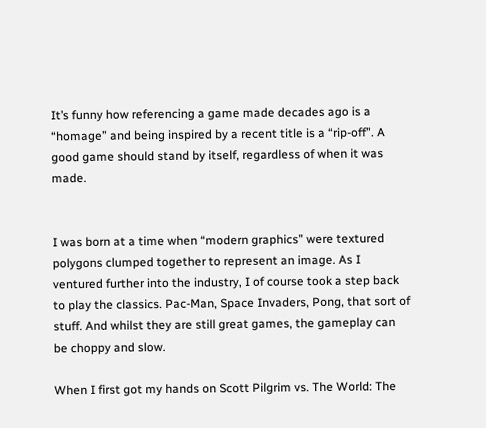It’s funny how referencing a game made decades ago is a “homage” and being inspired by a recent title is a “rip-off”. A good game should stand by itself, regardless of when it was made.


I was born at a time when “modern graphics” were textured polygons clumped together to represent an image. As I ventured further into the industry, I of course took a step back to play the classics. Pac-Man, Space Invaders, Pong, that sort of stuff. And whilst they are still great games, the gameplay can be choppy and slow.

When I first got my hands on Scott Pilgrim vs. The World: The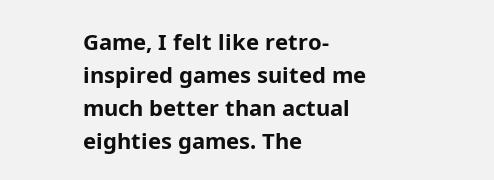Game, I felt like retro-inspired games suited me much better than actual eighties games. The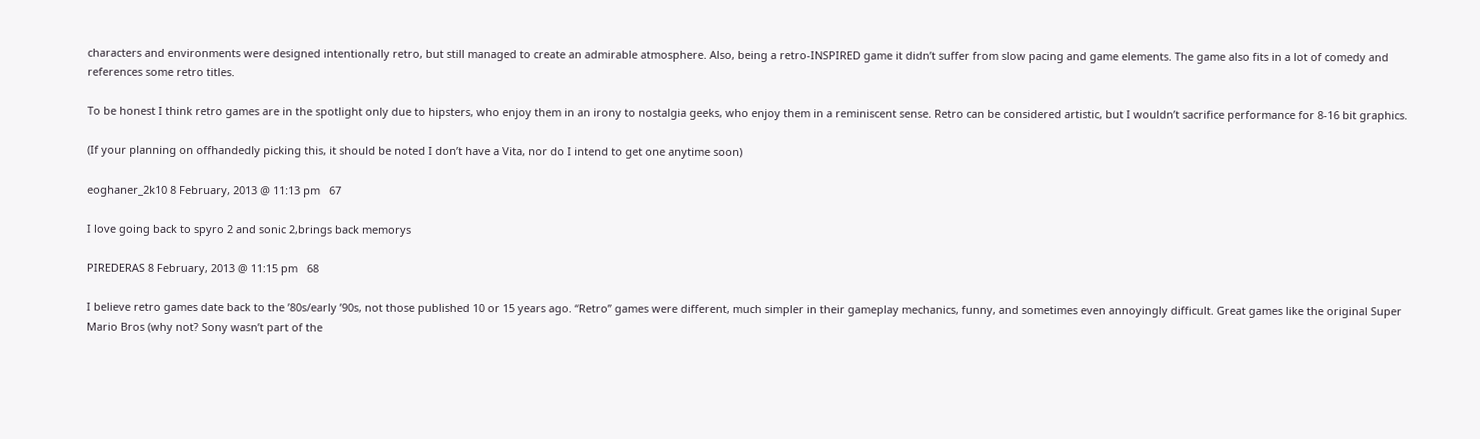characters and environments were designed intentionally retro, but still managed to create an admirable atmosphere. Also, being a retro-INSPIRED game it didn’t suffer from slow pacing and game elements. The game also fits in a lot of comedy and references some retro titles.

To be honest I think retro games are in the spotlight only due to hipsters, who enjoy them in an irony to nostalgia geeks, who enjoy them in a reminiscent sense. Retro can be considered artistic, but I wouldn’t sacrifice performance for 8-16 bit graphics.

(If your planning on offhandedly picking this, it should be noted I don’t have a Vita, nor do I intend to get one anytime soon)

eoghaner_2k10 8 February, 2013 @ 11:13 pm   67

I love going back to spyro 2 and sonic 2,brings back memorys

PIREDERAS 8 February, 2013 @ 11:15 pm   68

I believe retro games date back to the ’80s/early ’90s, not those published 10 or 15 years ago. “Retro” games were different, much simpler in their gameplay mechanics, funny, and sometimes even annoyingly difficult. Great games like the original Super Mario Bros (why not? Sony wasn’t part of the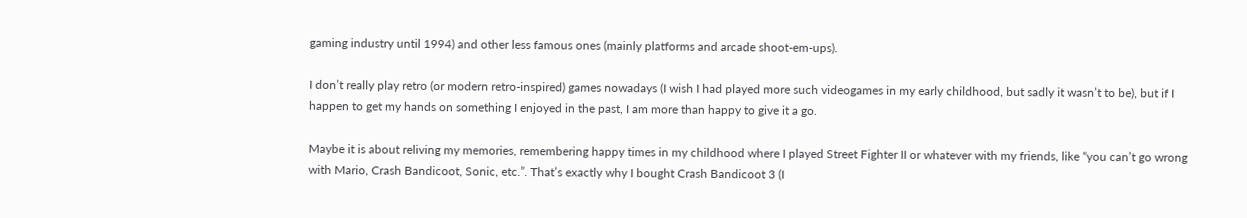gaming industry until 1994) and other less famous ones (mainly platforms and arcade shoot-em-ups).

I don’t really play retro (or modern retro-inspired) games nowadays (I wish I had played more such videogames in my early childhood, but sadly it wasn’t to be), but if I happen to get my hands on something I enjoyed in the past, I am more than happy to give it a go.

Maybe it is about reliving my memories, remembering happy times in my childhood where I played Street Fighter II or whatever with my friends, like “you can’t go wrong with Mario, Crash Bandicoot, Sonic, etc.”. That’s exactly why I bought Crash Bandicoot 3 (I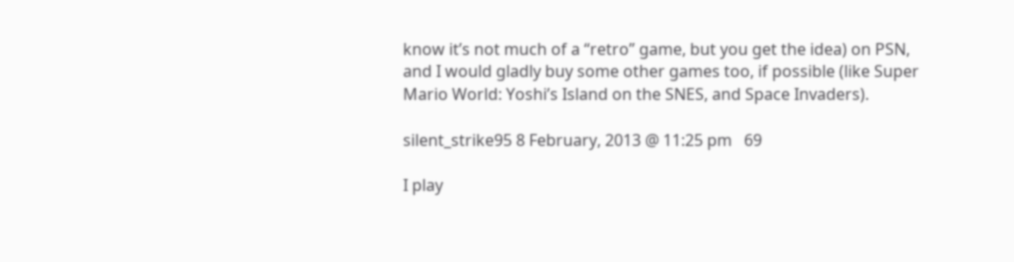know it’s not much of a “retro” game, but you get the idea) on PSN, and I would gladly buy some other games too, if possible (like Super Mario World: Yoshi’s Island on the SNES, and Space Invaders).

silent_strike95 8 February, 2013 @ 11:25 pm   69

I play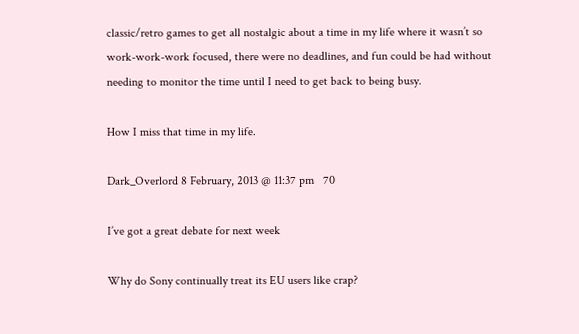classic/retro games to get all nostalgic about a time in my life where it wasn’t so work-work-work focused, there were no deadlines, and fun could be had without needing to monitor the time until I need to get back to being busy.

How I miss that time in my life.

Dark_Overlord 8 February, 2013 @ 11:37 pm   70

I’ve got a great debate for next week

Why do Sony continually treat its EU users like crap?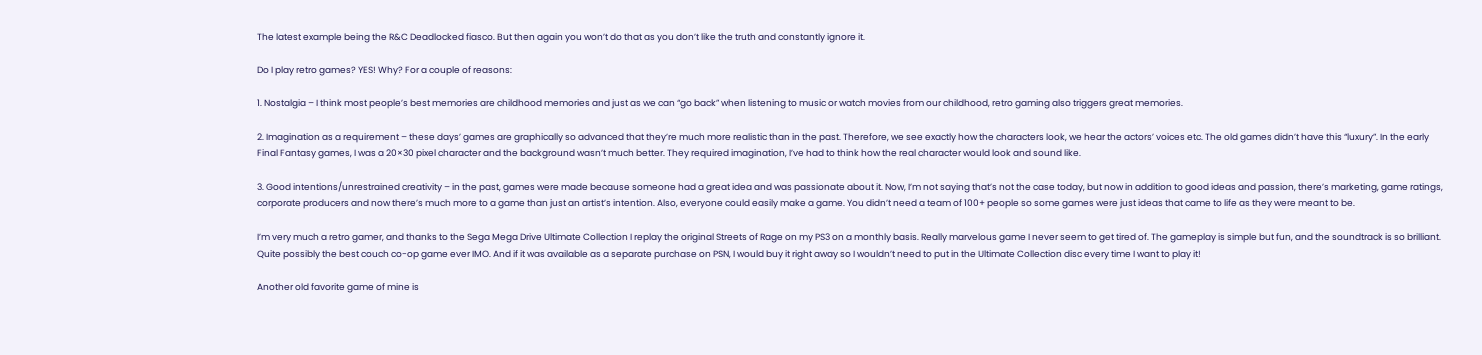The latest example being the R&C Deadlocked fiasco. But then again you won’t do that as you don’t like the truth and constantly ignore it.

Do I play retro games? YES! Why? For a couple of reasons:

1. Nostalgia – I think most people’s best memories are childhood memories and just as we can “go back” when listening to music or watch movies from our childhood, retro gaming also triggers great memories.

2. Imagination as a requirement – these days’ games are graphically so advanced that they’re much more realistic than in the past. Therefore, we see exactly how the characters look, we hear the actors’ voices etc. The old games didn’t have this “luxury”. In the early Final Fantasy games, I was a 20×30 pixel character and the background wasn’t much better. They required imagination, I’ve had to think how the real character would look and sound like.

3. Good intentions/unrestrained creativity – in the past, games were made because someone had a great idea and was passionate about it. Now, I’m not saying that’s not the case today, but now in addition to good ideas and passion, there’s marketing, game ratings, corporate producers and now there’s much more to a game than just an artist’s intention. Also, everyone could easily make a game. You didn’t need a team of 100+ people so some games were just ideas that came to life as they were meant to be.

I’m very much a retro gamer, and thanks to the Sega Mega Drive Ultimate Collection I replay the original Streets of Rage on my PS3 on a monthly basis. Really marvelous game I never seem to get tired of. The gameplay is simple but fun, and the soundtrack is so brilliant. Quite possibly the best couch co-op game ever IMO. And if it was available as a separate purchase on PSN, I would buy it right away so I wouldn’t need to put in the Ultimate Collection disc every time I want to play it!

Another old favorite game of mine is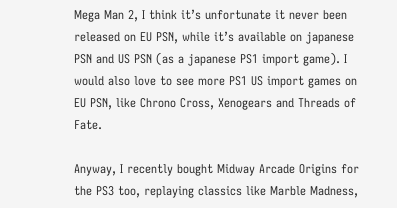Mega Man 2, I think it’s unfortunate it never been released on EU PSN, while it’s available on japanese PSN and US PSN (as a japanese PS1 import game). I would also love to see more PS1 US import games on EU PSN, like Chrono Cross, Xenogears and Threads of Fate.

Anyway, I recently bought Midway Arcade Origins for the PS3 too, replaying classics like Marble Madness,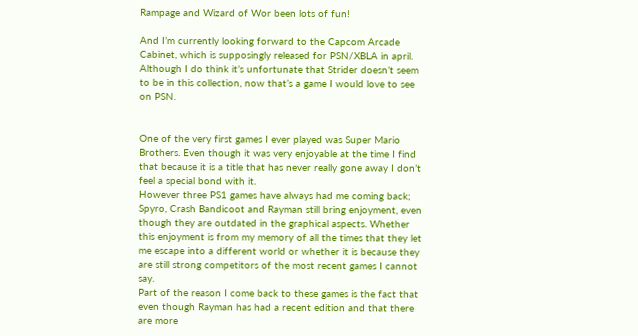Rampage and Wizard of Wor been lots of fun!

And I’m currently looking forward to the Capcom Arcade Cabinet, which is supposingly released for PSN/XBLA in april. Although I do think it’s unfortunate that Strider doesn’t seem to be in this collection, now that’s a game I would love to see on PSN.


One of the very first games I ever played was Super Mario Brothers. Even though it was very enjoyable at the time I find that because it is a title that has never really gone away I don’t feel a special bond with it.
However three PS1 games have always had me coming back; Spyro, Crash Bandicoot and Rayman still bring enjoyment, even though they are outdated in the graphical aspects. Whether this enjoyment is from my memory of all the times that they let me escape into a different world or whether it is because they are still strong competitors of the most recent games I cannot say.
Part of the reason I come back to these games is the fact that even though Rayman has had a recent edition and that there are more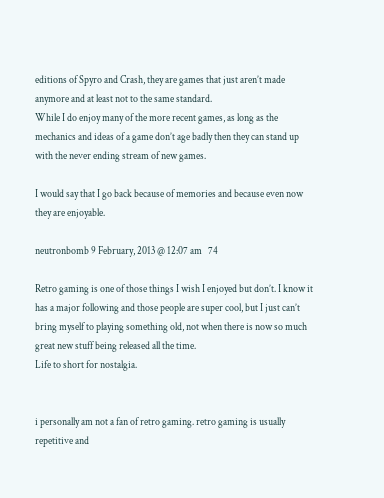editions of Spyro and Crash, they are games that just aren’t made anymore and at least not to the same standard.
While I do enjoy many of the more recent games, as long as the mechanics and ideas of a game don’t age badly then they can stand up with the never ending stream of new games.

I would say that I go back because of memories and because even now they are enjoyable.

neutronbomb 9 February, 2013 @ 12:07 am   74

Retro gaming is one of those things I wish I enjoyed but don’t. I know it has a major following and those people are super cool, but I just can’t bring myself to playing something old, not when there is now so much great new stuff being released all the time.
Life to short for nostalgia.


i personally am not a fan of retro gaming. retro gaming is usually repetitive and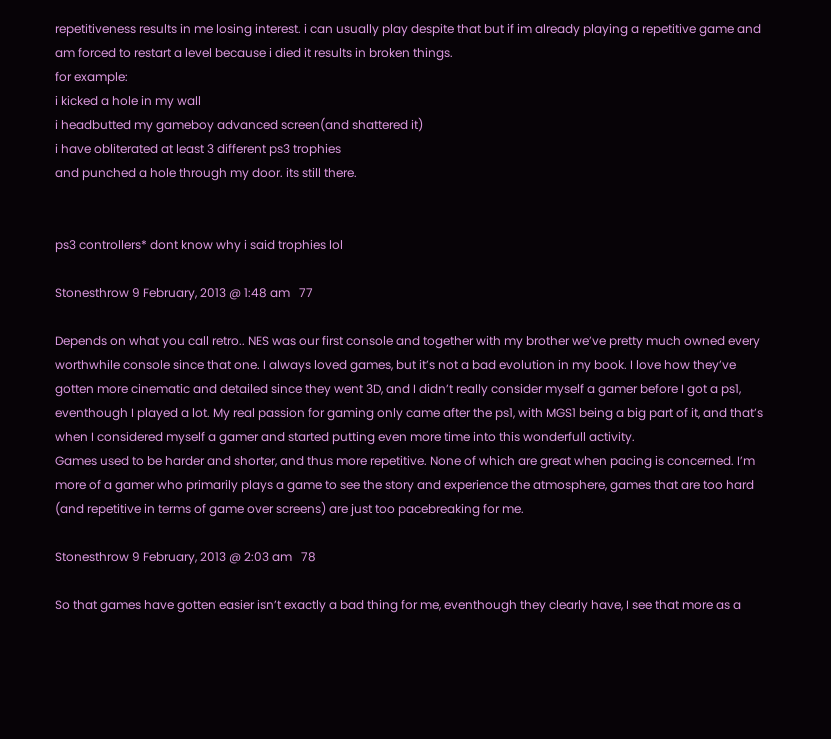repetitiveness results in me losing interest. i can usually play despite that but if im already playing a repetitive game and am forced to restart a level because i died it results in broken things.
for example:
i kicked a hole in my wall
i headbutted my gameboy advanced screen(and shattered it)
i have obliterated at least 3 different ps3 trophies
and punched a hole through my door. its still there.


ps3 controllers* dont know why i said trophies lol

Stonesthrow 9 February, 2013 @ 1:48 am   77

Depends on what you call retro.. NES was our first console and together with my brother we’ve pretty much owned every worthwhile console since that one. I always loved games, but it’s not a bad evolution in my book. I love how they’ve gotten more cinematic and detailed since they went 3D, and I didn’t really consider myself a gamer before I got a ps1, eventhough I played a lot. My real passion for gaming only came after the ps1, with MGS1 being a big part of it, and that’s when I considered myself a gamer and started putting even more time into this wonderfull activity.
Games used to be harder and shorter, and thus more repetitive. None of which are great when pacing is concerned. I’m more of a gamer who primarily plays a game to see the story and experience the atmosphere, games that are too hard (and repetitive in terms of game over screens) are just too pacebreaking for me.

Stonesthrow 9 February, 2013 @ 2:03 am   78

So that games have gotten easier isn’t exactly a bad thing for me, eventhough they clearly have, I see that more as a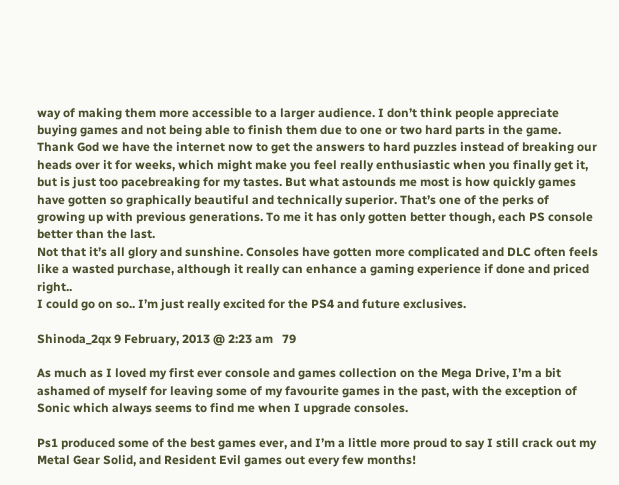way of making them more accessible to a larger audience. I don’t think people appreciate buying games and not being able to finish them due to one or two hard parts in the game. Thank God we have the internet now to get the answers to hard puzzles instead of breaking our heads over it for weeks, which might make you feel really enthusiastic when you finally get it, but is just too pacebreaking for my tastes. But what astounds me most is how quickly games have gotten so graphically beautiful and technically superior. That’s one of the perks of growing up with previous generations. To me it has only gotten better though, each PS console better than the last.
Not that it’s all glory and sunshine. Consoles have gotten more complicated and DLC often feels like a wasted purchase, although it really can enhance a gaming experience if done and priced right..
I could go on so.. I’m just really excited for the PS4 and future exclusives.

Shinoda_2qx 9 February, 2013 @ 2:23 am   79

As much as I loved my first ever console and games collection on the Mega Drive, I’m a bit ashamed of myself for leaving some of my favourite games in the past, with the exception of Sonic which always seems to find me when I upgrade consoles.

Ps1 produced some of the best games ever, and I’m a little more proud to say I still crack out my Metal Gear Solid, and Resident Evil games out every few months!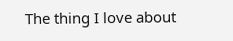The thing I love about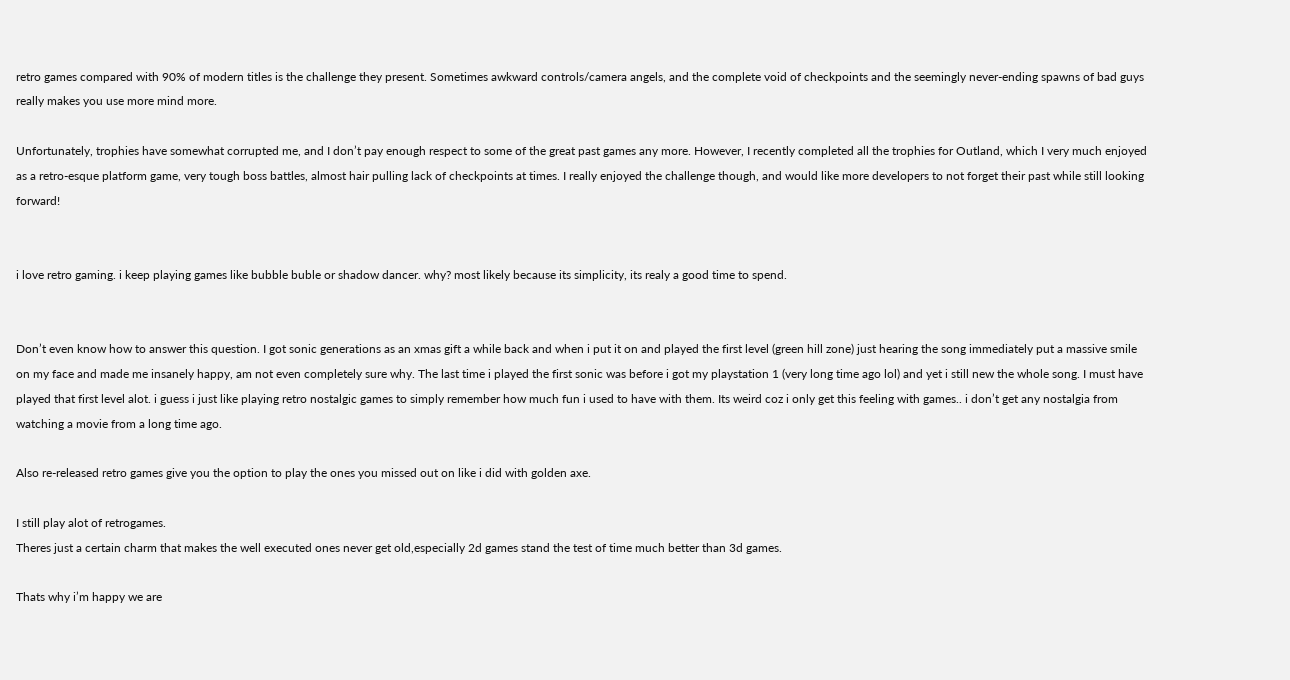retro games compared with 90% of modern titles is the challenge they present. Sometimes awkward controls/camera angels, and the complete void of checkpoints and the seemingly never-ending spawns of bad guys really makes you use more mind more.

Unfortunately, trophies have somewhat corrupted me, and I don’t pay enough respect to some of the great past games any more. However, I recently completed all the trophies for Outland, which I very much enjoyed as a retro-esque platform game, very tough boss battles, almost hair pulling lack of checkpoints at times. I really enjoyed the challenge though, and would like more developers to not forget their past while still looking forward!


i love retro gaming. i keep playing games like bubble buble or shadow dancer. why? most likely because its simplicity, its realy a good time to spend.


Don’t even know how to answer this question. I got sonic generations as an xmas gift a while back and when i put it on and played the first level (green hill zone) just hearing the song immediately put a massive smile on my face and made me insanely happy, am not even completely sure why. The last time i played the first sonic was before i got my playstation 1 (very long time ago lol) and yet i still new the whole song. I must have played that first level alot. i guess i just like playing retro nostalgic games to simply remember how much fun i used to have with them. Its weird coz i only get this feeling with games.. i don’t get any nostalgia from watching a movie from a long time ago.

Also re-released retro games give you the option to play the ones you missed out on like i did with golden axe.

I still play alot of retrogames.
Theres just a certain charm that makes the well executed ones never get old,especially 2d games stand the test of time much better than 3d games.

Thats why i’m happy we are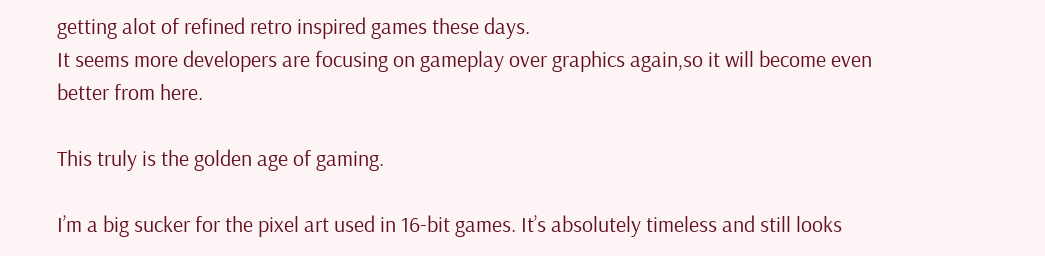getting alot of refined retro inspired games these days.
It seems more developers are focusing on gameplay over graphics again,so it will become even better from here.

This truly is the golden age of gaming.

I’m a big sucker for the pixel art used in 16-bit games. It’s absolutely timeless and still looks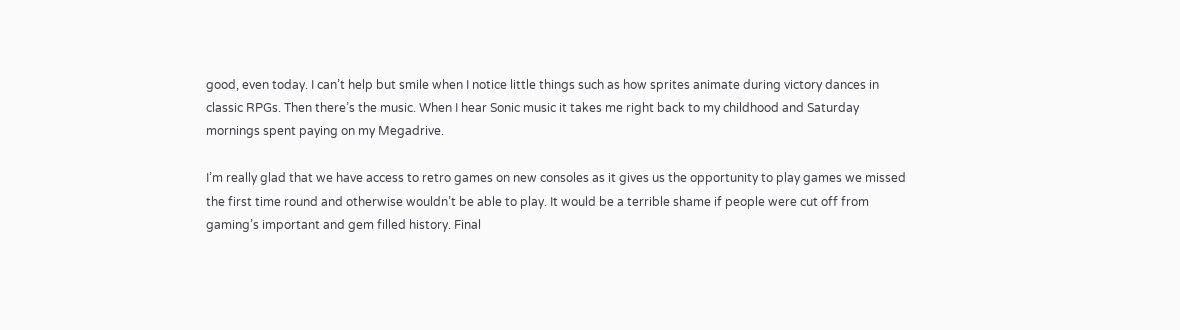good, even today. I can’t help but smile when I notice little things such as how sprites animate during victory dances in classic RPGs. Then there’s the music. When I hear Sonic music it takes me right back to my childhood and Saturday mornings spent paying on my Megadrive.

I’m really glad that we have access to retro games on new consoles as it gives us the opportunity to play games we missed the first time round and otherwise wouldn’t be able to play. It would be a terrible shame if people were cut off from gaming’s important and gem filled history. Final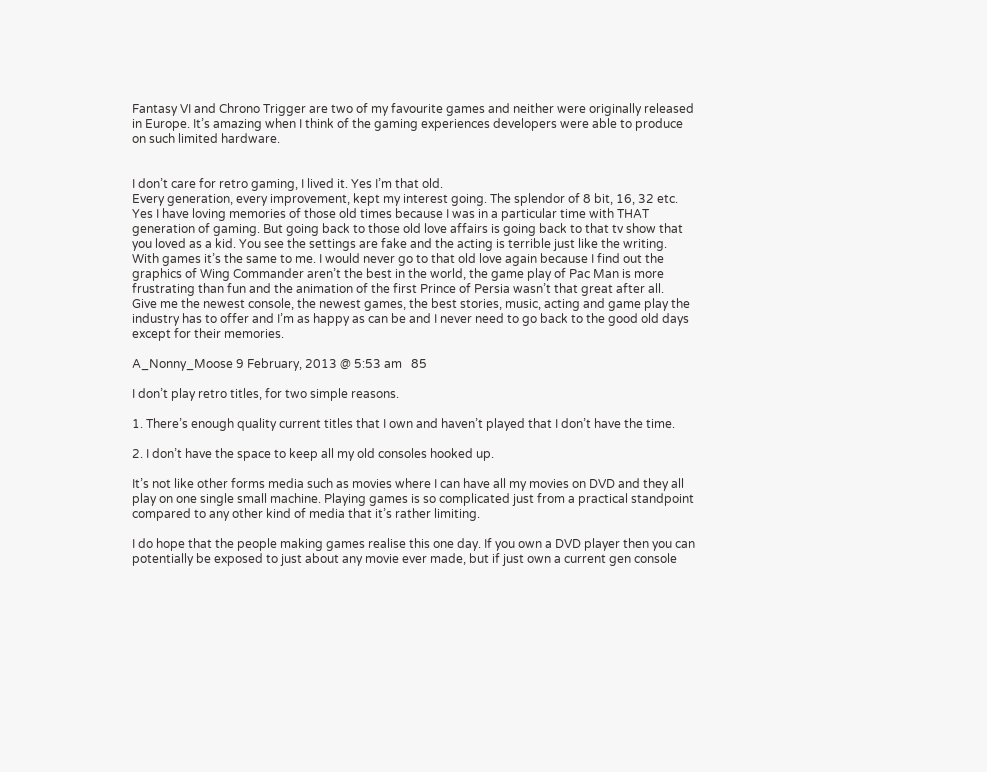Fantasy VI and Chrono Trigger are two of my favourite games and neither were originally released in Europe. It’s amazing when I think of the gaming experiences developers were able to produce on such limited hardware.


I don’t care for retro gaming, I lived it. Yes I’m that old.
Every generation, every improvement, kept my interest going. The splendor of 8 bit, 16, 32 etc.
Yes I have loving memories of those old times because I was in a particular time with THAT generation of gaming. But going back to those old love affairs is going back to that tv show that you loved as a kid. You see the settings are fake and the acting is terrible just like the writing.
With games it’s the same to me. I would never go to that old love again because I find out the graphics of Wing Commander aren’t the best in the world, the game play of Pac Man is more frustrating than fun and the animation of the first Prince of Persia wasn’t that great after all.
Give me the newest console, the newest games, the best stories, music, acting and game play the industry has to offer and I’m as happy as can be and I never need to go back to the good old days except for their memories.

A_Nonny_Moose 9 February, 2013 @ 5:53 am   85

I don’t play retro titles, for two simple reasons.

1. There’s enough quality current titles that I own and haven’t played that I don’t have the time.

2. I don’t have the space to keep all my old consoles hooked up.

It’s not like other forms media such as movies where I can have all my movies on DVD and they all play on one single small machine. Playing games is so complicated just from a practical standpoint compared to any other kind of media that it’s rather limiting.

I do hope that the people making games realise this one day. If you own a DVD player then you can potentially be exposed to just about any movie ever made, but if just own a current gen console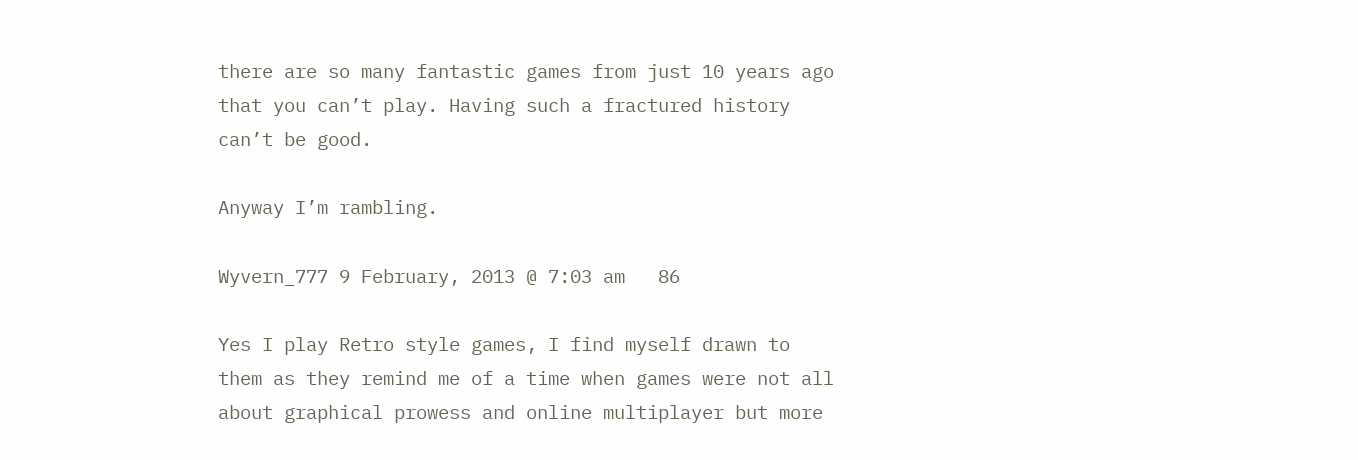there are so many fantastic games from just 10 years ago that you can’t play. Having such a fractured history can’t be good.

Anyway I’m rambling.

Wyvern_777 9 February, 2013 @ 7:03 am   86

Yes I play Retro style games, I find myself drawn to them as they remind me of a time when games were not all about graphical prowess and online multiplayer but more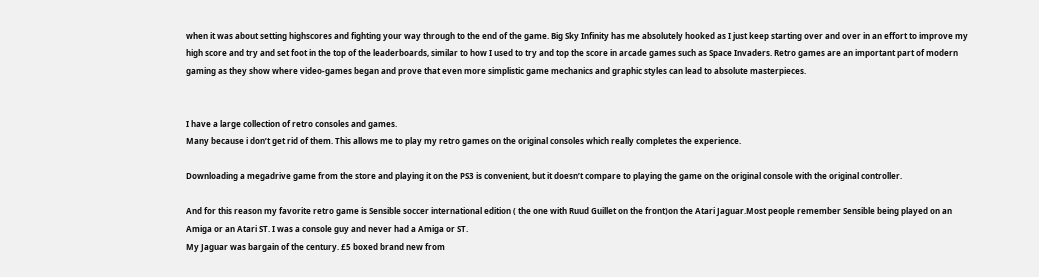when it was about setting highscores and fighting your way through to the end of the game. Big Sky Infinity has me absolutely hooked as I just keep starting over and over in an effort to improve my high score and try and set foot in the top of the leaderboards, similar to how I used to try and top the score in arcade games such as Space Invaders. Retro games are an important part of modern gaming as they show where video-games began and prove that even more simplistic game mechanics and graphic styles can lead to absolute masterpieces.


I have a large collection of retro consoles and games.
Many because i don’t get rid of them. This allows me to play my retro games on the original consoles which really completes the experience.

Downloading a megadrive game from the store and playing it on the PS3 is convenient, but it doesn’t compare to playing the game on the original console with the original controller.

And for this reason my favorite retro game is Sensible soccer international edition ( the one with Ruud Guillet on the front)on the Atari Jaguar.Most people remember Sensible being played on an Amiga or an Atari ST. I was a console guy and never had a Amiga or ST.
My Jaguar was bargain of the century. £5 boxed brand new from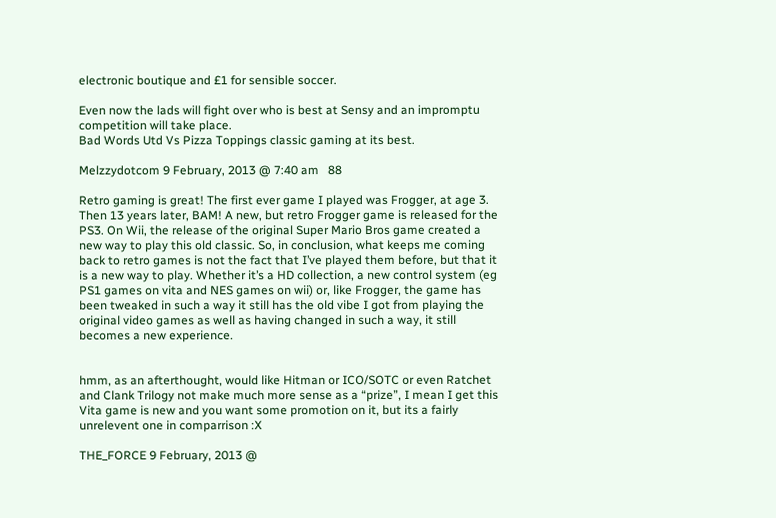electronic boutique and £1 for sensible soccer.

Even now the lads will fight over who is best at Sensy and an impromptu competition will take place.
Bad Words Utd Vs Pizza Toppings classic gaming at its best.

Melzzydotcom 9 February, 2013 @ 7:40 am   88

Retro gaming is great! The first ever game I played was Frogger, at age 3. Then 13 years later, BAM! A new, but retro Frogger game is released for the PS3. On Wii, the release of the original Super Mario Bros game created a new way to play this old classic. So, in conclusion, what keeps me coming back to retro games is not the fact that I’ve played them before, but that it is a new way to play. Whether it’s a HD collection, a new control system (eg PS1 games on vita and NES games on wii) or, like Frogger, the game has been tweaked in such a way it still has the old vibe I got from playing the original video games as well as having changed in such a way, it still becomes a new experience.


hmm, as an afterthought, would like Hitman or ICO/SOTC or even Ratchet and Clank Trilogy not make much more sense as a “prize”, I mean I get this Vita game is new and you want some promotion on it, but its a fairly unrelevent one in comparrison :X

THE_FORCE 9 February, 2013 @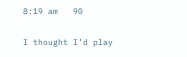8:19 am   90

I thought I’d play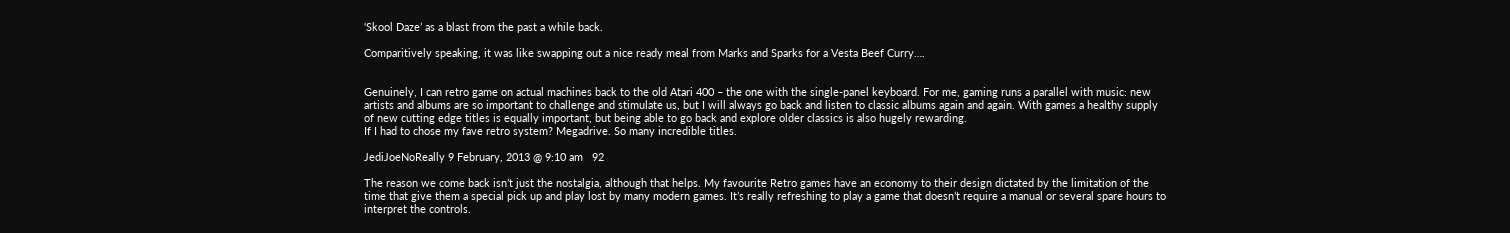‘Skool Daze’ as a blast from the past a while back.

Comparitively speaking, it was like swapping out a nice ready meal from Marks and Sparks for a Vesta Beef Curry….


Genuinely, I can retro game on actual machines back to the old Atari 400 – the one with the single-panel keyboard. For me, gaming runs a parallel with music: new artists and albums are so important to challenge and stimulate us, but I will always go back and listen to classic albums again and again. With games a healthy supply of new cutting edge titles is equally important, but being able to go back and explore older classics is also hugely rewarding.
If I had to chose my fave retro system? Megadrive. So many incredible titles.

JediJoeNoReally 9 February, 2013 @ 9:10 am   92

The reason we come back isn’t just the nostalgia, although that helps. My favourite Retro games have an economy to their design dictated by the limitation of the time that give them a special pick up and play lost by many modern games. It’s really refreshing to play a game that doesn’t require a manual or several spare hours to interpret the controls.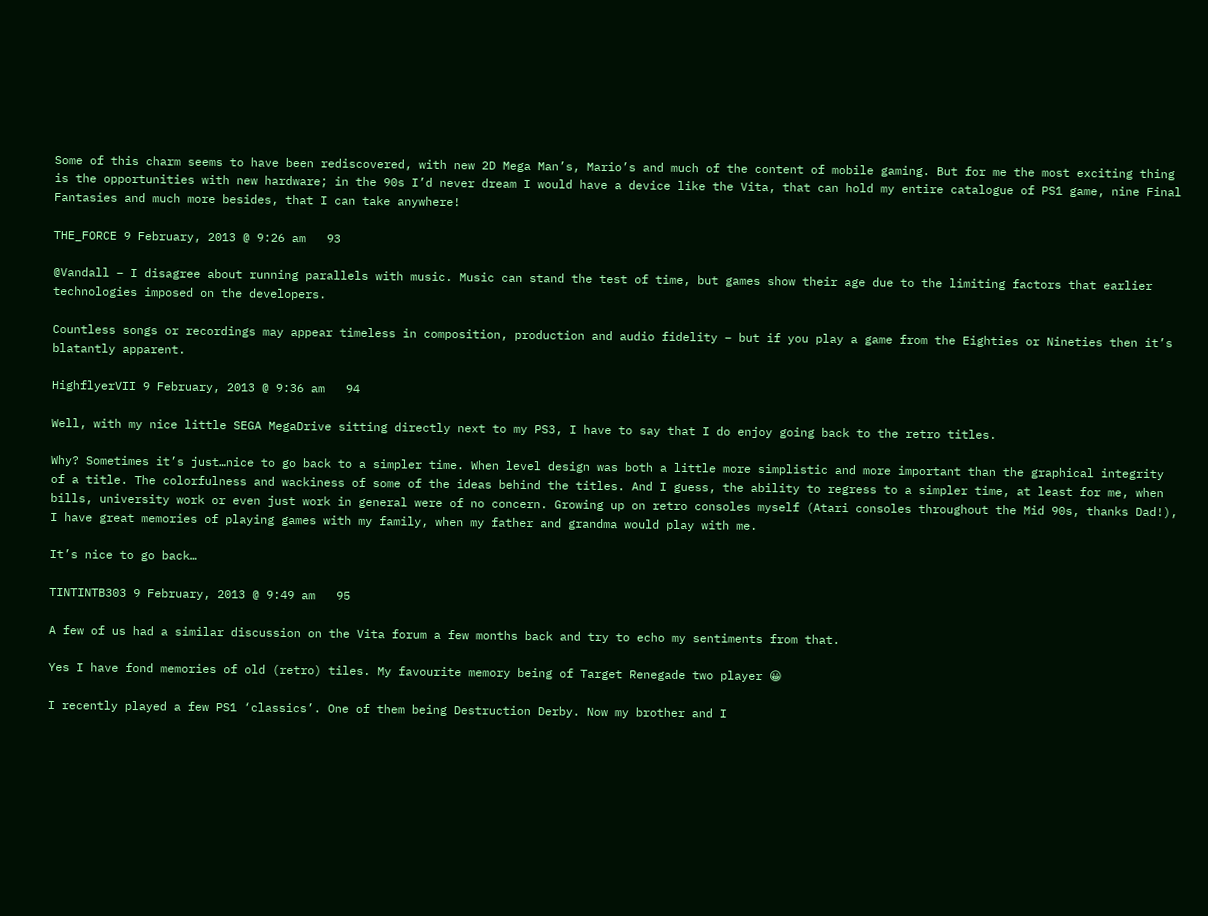Some of this charm seems to have been rediscovered, with new 2D Mega Man’s, Mario’s and much of the content of mobile gaming. But for me the most exciting thing is the opportunities with new hardware; in the 90s I’d never dream I would have a device like the Vita, that can hold my entire catalogue of PS1 game, nine Final Fantasies and much more besides, that I can take anywhere!

THE_FORCE 9 February, 2013 @ 9:26 am   93

@Vandall – I disagree about running parallels with music. Music can stand the test of time, but games show their age due to the limiting factors that earlier technologies imposed on the developers.

Countless songs or recordings may appear timeless in composition, production and audio fidelity – but if you play a game from the Eighties or Nineties then it’s blatantly apparent.

HighflyerVII 9 February, 2013 @ 9:36 am   94

Well, with my nice little SEGA MegaDrive sitting directly next to my PS3, I have to say that I do enjoy going back to the retro titles.

Why? Sometimes it’s just…nice to go back to a simpler time. When level design was both a little more simplistic and more important than the graphical integrity of a title. The colorfulness and wackiness of some of the ideas behind the titles. And I guess, the ability to regress to a simpler time, at least for me, when bills, university work or even just work in general were of no concern. Growing up on retro consoles myself (Atari consoles throughout the Mid 90s, thanks Dad!), I have great memories of playing games with my family, when my father and grandma would play with me.

It’s nice to go back…

TINTINTB303 9 February, 2013 @ 9:49 am   95

A few of us had a similar discussion on the Vita forum a few months back and try to echo my sentiments from that.

Yes I have fond memories of old (retro) tiles. My favourite memory being of Target Renegade two player 😀

I recently played a few PS1 ‘classics’. One of them being Destruction Derby. Now my brother and I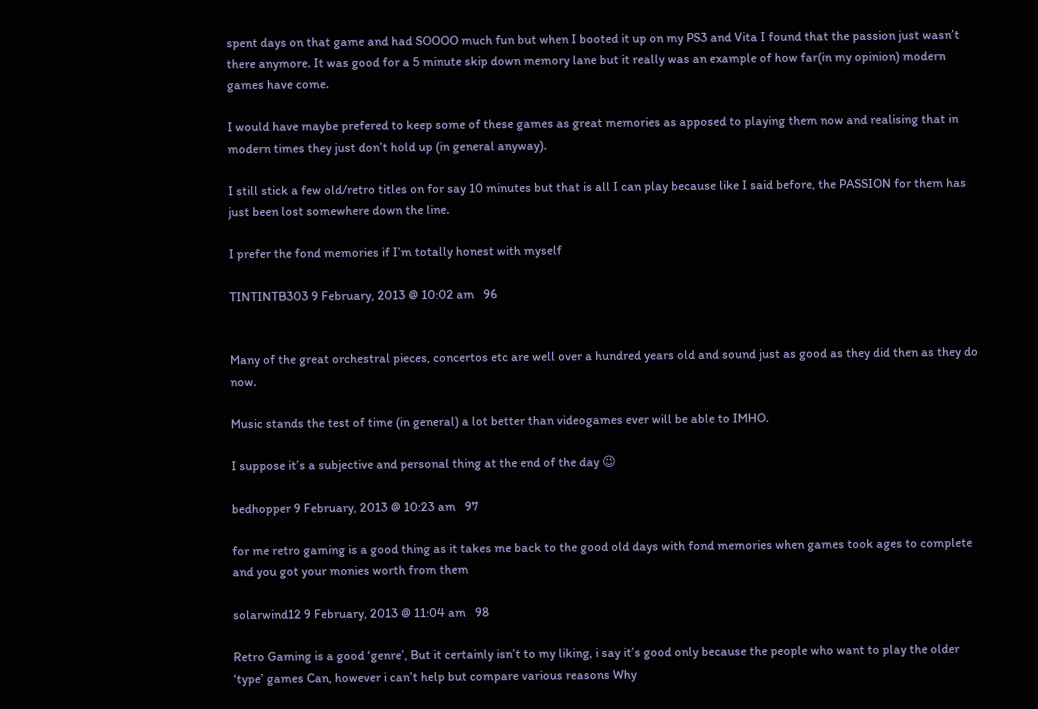spent days on that game and had SOOOO much fun but when I booted it up on my PS3 and Vita I found that the passion just wasn’t there anymore. It was good for a 5 minute skip down memory lane but it really was an example of how far(in my opinion) modern games have come.

I would have maybe prefered to keep some of these games as great memories as apposed to playing them now and realising that in modern times they just don’t hold up (in general anyway).

I still stick a few old/retro titles on for say 10 minutes but that is all I can play because like I said before, the PASSION for them has just been lost somewhere down the line.

I prefer the fond memories if I’m totally honest with myself

TINTINTB303 9 February, 2013 @ 10:02 am   96


Many of the great orchestral pieces, concertos etc are well over a hundred years old and sound just as good as they did then as they do now.

Music stands the test of time (in general) a lot better than videogames ever will be able to IMHO.

I suppose it’s a subjective and personal thing at the end of the day 😉

bedhopper 9 February, 2013 @ 10:23 am   97

for me retro gaming is a good thing as it takes me back to the good old days with fond memories when games took ages to complete and you got your monies worth from them

solarwind12 9 February, 2013 @ 11:04 am   98

Retro Gaming is a good ‘genre’, But it certainly isn’t to my liking, i say it’s good only because the people who want to play the older ‘type’ games Can, however i can’t help but compare various reasons Why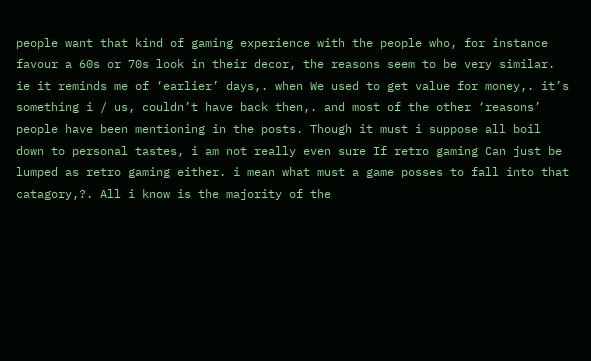people want that kind of gaming experience with the people who, for instance favour a 60s or 70s look in their decor, the reasons seem to be very similar. ie it reminds me of ‘earlier’ days,. when We used to get value for money,. it’s something i / us, couldn’t have back then,. and most of the other ‘reasons’ people have been mentioning in the posts. Though it must i suppose all boil down to personal tastes, i am not really even sure If retro gaming Can just be lumped as retro gaming either. i mean what must a game posses to fall into that catagory,?. All i know is the majority of the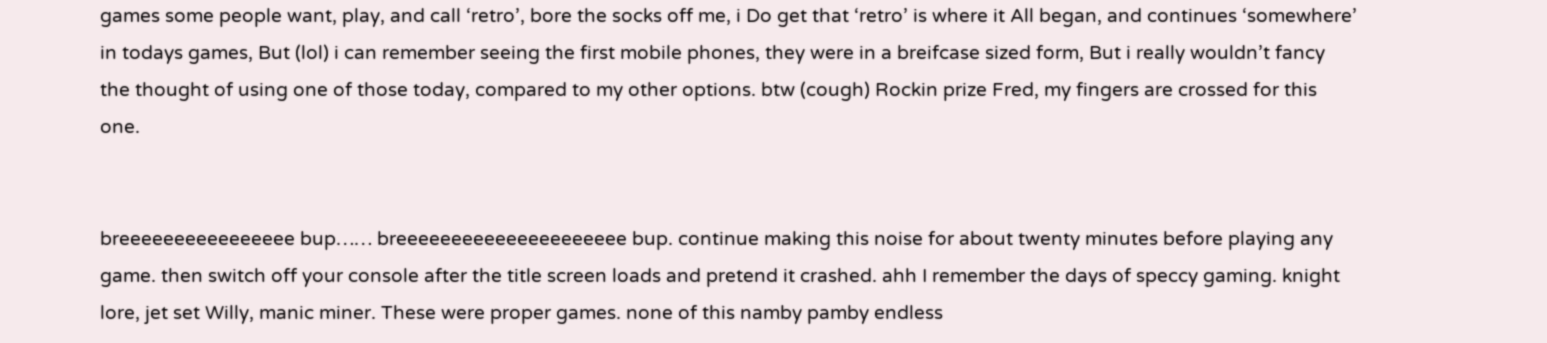games some people want, play, and call ‘retro’, bore the socks off me, i Do get that ‘retro’ is where it All began, and continues ‘somewhere’ in todays games, But (lol) i can remember seeing the first mobile phones, they were in a breifcase sized form, But i really wouldn’t fancy the thought of using one of those today, compared to my other options. btw (cough) Rockin prize Fred, my fingers are crossed for this one.


breeeeeeeeeeeeeeee bup…… breeeeeeeeeeeeeeeeeeeee bup. continue making this noise for about twenty minutes before playing any game. then switch off your console after the title screen loads and pretend it crashed. ahh I remember the days of speccy gaming. knight lore, jet set Willy, manic miner. These were proper games. none of this namby pamby endless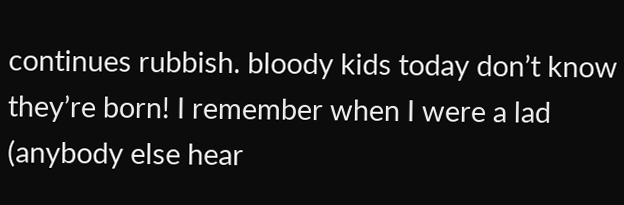continues rubbish. bloody kids today don’t know they’re born! I remember when I were a lad (anybody else hear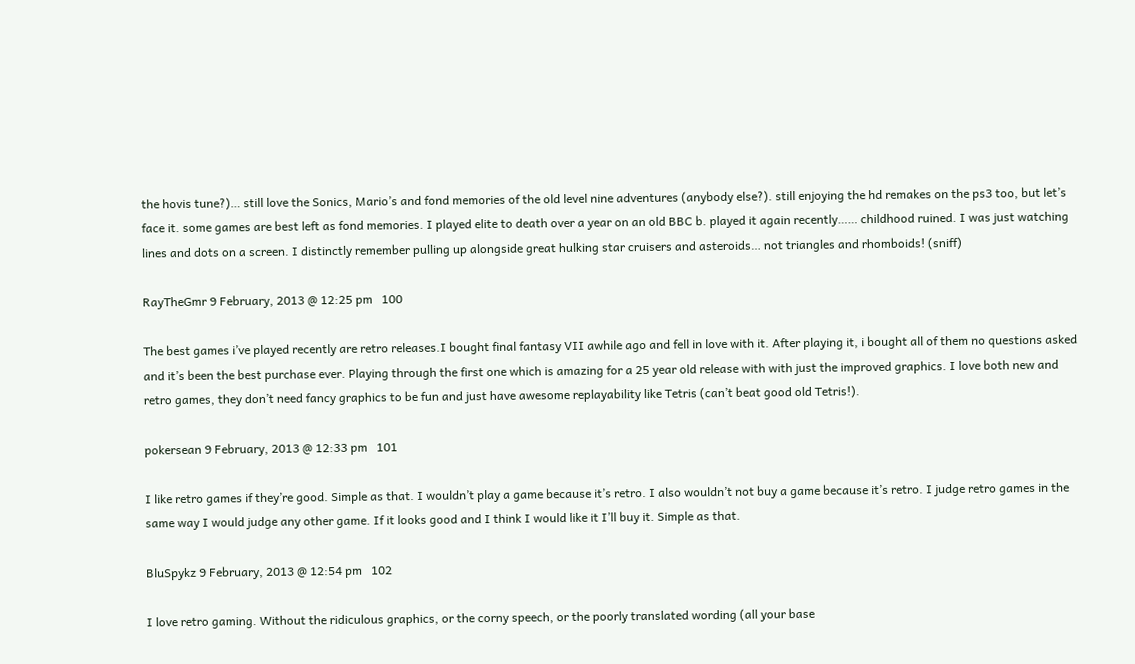the hovis tune?)… still love the Sonics, Mario’s and fond memories of the old level nine adventures (anybody else?). still enjoying the hd remakes on the ps3 too, but let’s face it. some games are best left as fond memories. I played elite to death over a year on an old BBC b. played it again recently…… childhood ruined. I was just watching lines and dots on a screen. I distinctly remember pulling up alongside great hulking star cruisers and asteroids… not triangles and rhomboids! (sniff)

RayTheGmr 9 February, 2013 @ 12:25 pm   100

The best games i’ve played recently are retro releases.I bought final fantasy VII awhile ago and fell in love with it. After playing it, i bought all of them no questions asked and it’s been the best purchase ever. Playing through the first one which is amazing for a 25 year old release with with just the improved graphics. I love both new and retro games, they don’t need fancy graphics to be fun and just have awesome replayability like Tetris (can’t beat good old Tetris!).

pokersean 9 February, 2013 @ 12:33 pm   101

I like retro games if they’re good. Simple as that. I wouldn’t play a game because it’s retro. I also wouldn’t not buy a game because it’s retro. I judge retro games in the same way I would judge any other game. If it looks good and I think I would like it I’ll buy it. Simple as that.

BluSpykz 9 February, 2013 @ 12:54 pm   102

I love retro gaming. Without the ridiculous graphics, or the corny speech, or the poorly translated wording (all your base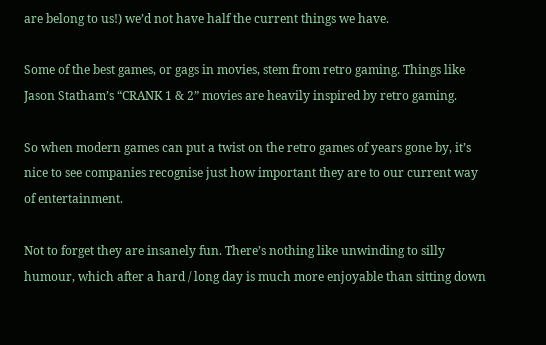are belong to us!) we’d not have half the current things we have.

Some of the best games, or gags in movies, stem from retro gaming. Things like Jason Statham’s “CRANK 1 & 2” movies are heavily inspired by retro gaming.

So when modern games can put a twist on the retro games of years gone by, it’s nice to see companies recognise just how important they are to our current way of entertainment.

Not to forget they are insanely fun. There’s nothing like unwinding to silly humour, which after a hard / long day is much more enjoyable than sitting down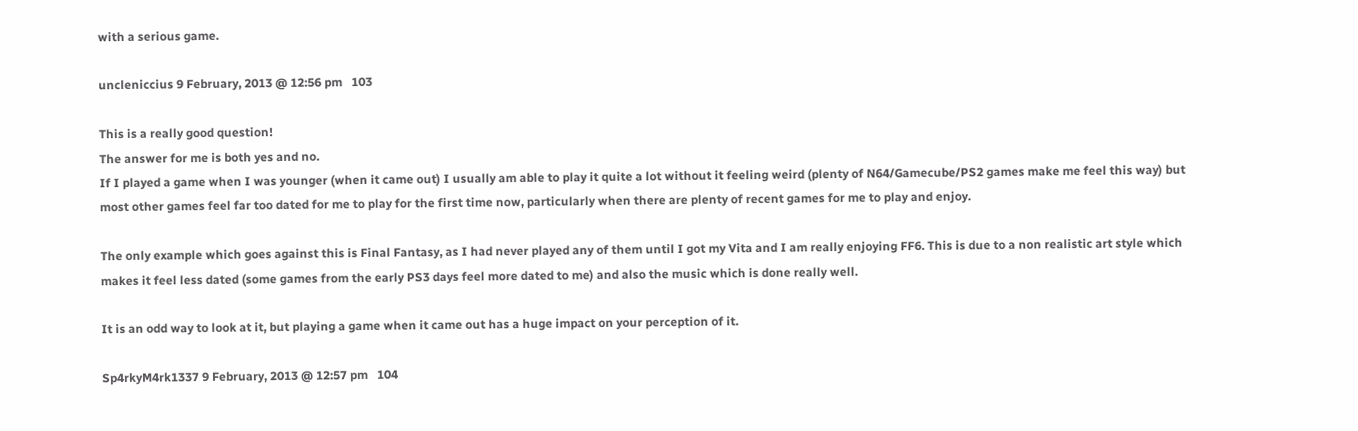with a serious game.

uncleniccius 9 February, 2013 @ 12:56 pm   103

This is a really good question!
The answer for me is both yes and no.
If I played a game when I was younger (when it came out) I usually am able to play it quite a lot without it feeling weird (plenty of N64/Gamecube/PS2 games make me feel this way) but most other games feel far too dated for me to play for the first time now, particularly when there are plenty of recent games for me to play and enjoy.

The only example which goes against this is Final Fantasy, as I had never played any of them until I got my Vita and I am really enjoying FF6. This is due to a non realistic art style which makes it feel less dated (some games from the early PS3 days feel more dated to me) and also the music which is done really well.

It is an odd way to look at it, but playing a game when it came out has a huge impact on your perception of it.

Sp4rkyM4rk1337 9 February, 2013 @ 12:57 pm   104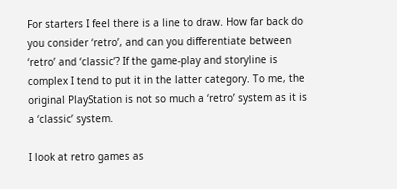For starters I feel there is a line to draw. How far back do you consider ‘retro’, and can you differentiate between ‘retro’ and ‘classic’? If the game-play and storyline is complex I tend to put it in the latter category. To me, the original PlayStation is not so much a ‘retro’ system as it is a ‘classic’ system.

I look at retro games as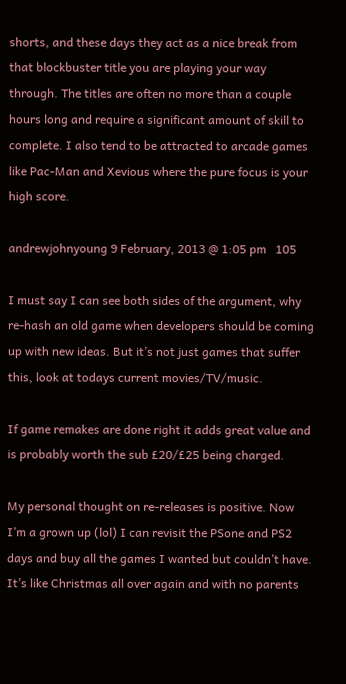shorts, and these days they act as a nice break from that blockbuster title you are playing your way through. The titles are often no more than a couple hours long and require a significant amount of skill to complete. I also tend to be attracted to arcade games like Pac-Man and Xevious where the pure focus is your high score.

andrewjohnyoung 9 February, 2013 @ 1:05 pm   105

I must say I can see both sides of the argument, why re-hash an old game when developers should be coming up with new ideas. But it’s not just games that suffer this, look at todays current movies/TV/music.

If game remakes are done right it adds great value and is probably worth the sub £20/£25 being charged.

My personal thought on re-releases is positive. Now I’m a grown up (lol) I can revisit the PSone and PS2 days and buy all the games I wanted but couldn’t have. It’s like Christmas all over again and with no parents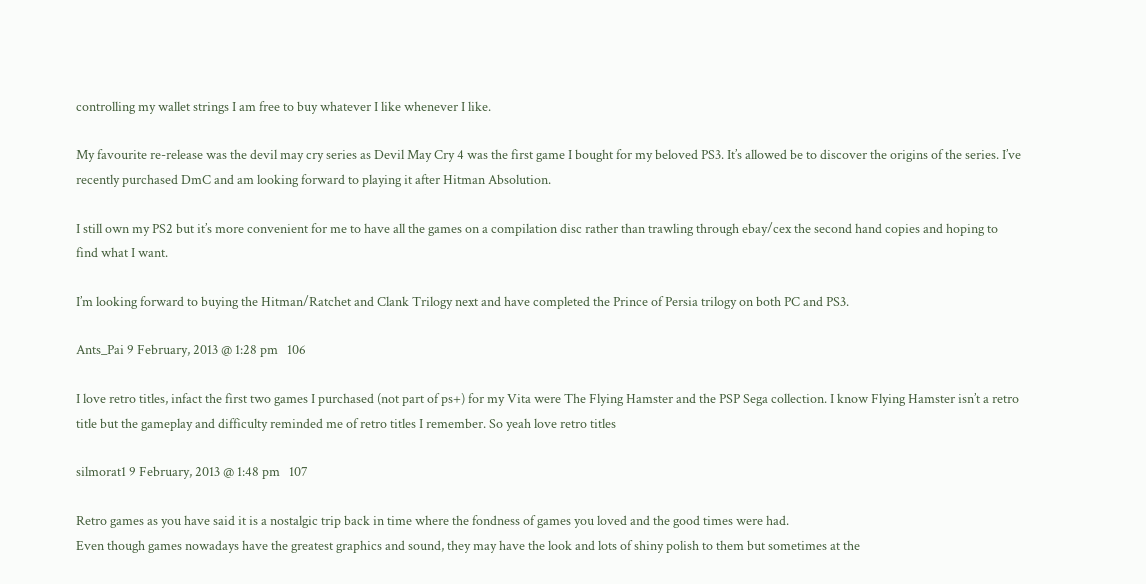controlling my wallet strings I am free to buy whatever I like whenever I like.

My favourite re-release was the devil may cry series as Devil May Cry 4 was the first game I bought for my beloved PS3. It’s allowed be to discover the origins of the series. I’ve recently purchased DmC and am looking forward to playing it after Hitman Absolution.

I still own my PS2 but it’s more convenient for me to have all the games on a compilation disc rather than trawling through ebay/cex the second hand copies and hoping to find what I want.

I’m looking forward to buying the Hitman/Ratchet and Clank Trilogy next and have completed the Prince of Persia trilogy on both PC and PS3.

Ants_Pai 9 February, 2013 @ 1:28 pm   106

I love retro titles, infact the first two games I purchased (not part of ps+) for my Vita were The Flying Hamster and the PSP Sega collection. I know Flying Hamster isn’t a retro title but the gameplay and difficulty reminded me of retro titles I remember. So yeah love retro titles

silmorat1 9 February, 2013 @ 1:48 pm   107

Retro games as you have said it is a nostalgic trip back in time where the fondness of games you loved and the good times were had.
Even though games nowadays have the greatest graphics and sound, they may have the look and lots of shiny polish to them but sometimes at the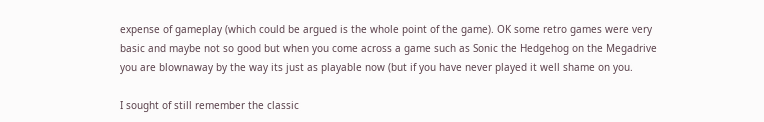expense of gameplay (which could be argued is the whole point of the game). OK some retro games were very basic and maybe not so good but when you come across a game such as Sonic the Hedgehog on the Megadrive you are blownaway by the way its just as playable now (but if you have never played it well shame on you.

I sought of still remember the classic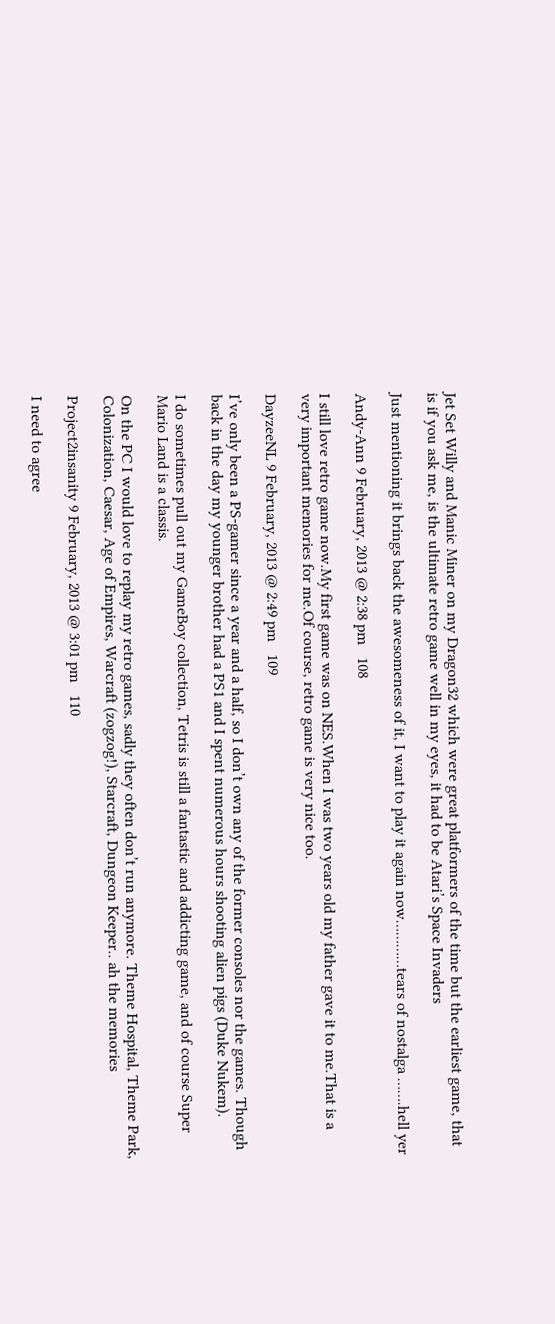Jet Set Willy and Manic Miner on my Dragon32 which were great platformers of the time but the earliest game, that is if you ask me, is the ultimate retro game well in my eyes, it had to be Atari’s Space Invaders

Just mentioning it brings back the awesomeness of it, I want to play it again now…………tears of nostalga …….hell yer

Andy-Ann 9 February, 2013 @ 2:38 pm   108

I still love retro game now.My first game was on NES.When I was two years old my father gave it to me.That is a very important memories for me.Of course, retro game is very nice too.

DayzeeNL 9 February, 2013 @ 2:49 pm   109

I’ve only been a PS-gamer since a year and a half, so I don’t own any of the former consoles nor the games. Though back in the day my younger brother had a PS1 and I spent numerous hours shooting alien pigs (Duke Nukem).

I do sometimes pull out my GameBoy collection, Tetris is still a fantastic and addicting game, and of course Super Mario Land is a classis.

On the PC I would love to replay my retro games, sadly they often don’t run anymore. Theme Hospital, Theme Park, Colonization, Caesar, Age of Empires, Warcraft (zogzog!), Starcraft, Dungeon Keeper.. ah the memories

Project2insanity 9 February, 2013 @ 3:01 pm   110

I need to agree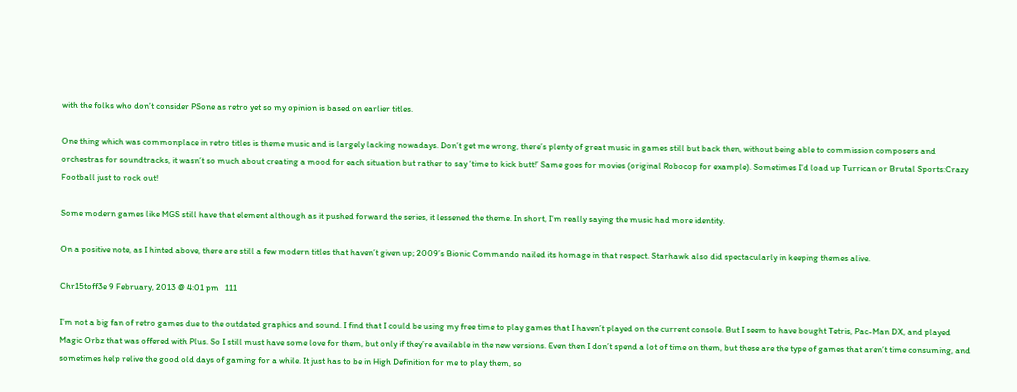with the folks who don’t consider PSone as retro yet so my opinion is based on earlier titles.

One thing which was commonplace in retro titles is theme music and is largely lacking nowadays. Don’t get me wrong, there’s plenty of great music in games still but back then, without being able to commission composers and orchestras for soundtracks, it wasn’t so much about creating a mood for each situation but rather to say ‘time to kick butt!’ Same goes for movies (original Robocop for example). Sometimes I’d load up Turrican or Brutal Sports:Crazy Football just to rock out!

Some modern games like MGS still have that element although as it pushed forward the series, it lessened the theme. In short, I’m really saying the music had more identity.

On a positive note, as I hinted above, there are still a few modern titles that haven’t given up; 2009’s Bionic Commando nailed its homage in that respect. Starhawk also did spectacularly in keeping themes alive.

Chr15toff3e 9 February, 2013 @ 4:01 pm   111

I’m not a big fan of retro games due to the outdated graphics and sound. I find that I could be using my free time to play games that I haven’t played on the current console. But I seem to have bought Tetris, Pac-Man DX, and played Magic Orbz that was offered with Plus. So I still must have some love for them, but only if they’re available in the new versions. Even then I don’t spend a lot of time on them, but these are the type of games that aren’t time consuming, and sometimes help relive the good old days of gaming for a while. It just has to be in High Definition for me to play them, so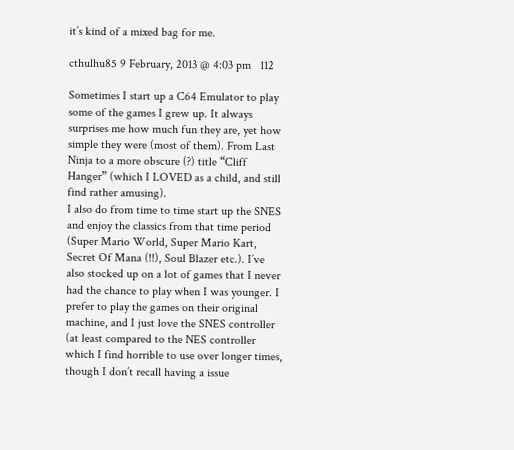it’s kind of a mixed bag for me.

cthulhu85 9 February, 2013 @ 4:03 pm   112

Sometimes I start up a C64 Emulator to play some of the games I grew up. It always surprises me how much fun they are, yet how simple they were (most of them). From Last Ninja to a more obscure (?) title “Cliff Hanger” (which I LOVED as a child, and still find rather amusing).
I also do from time to time start up the SNES and enjoy the classics from that time period (Super Mario World, Super Mario Kart, Secret Of Mana (!!), Soul Blazer etc.). I’ve also stocked up on a lot of games that I never had the chance to play when I was younger. I prefer to play the games on their original machine, and I just love the SNES controller (at least compared to the NES controller which I find horrible to use over longer times, though I don’t recall having a issue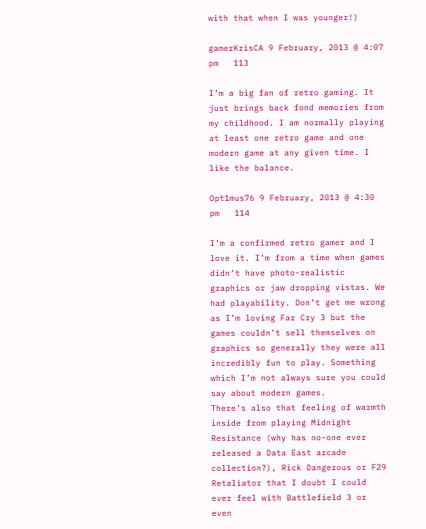with that when I was younger!)

gamerKrisCA 9 February, 2013 @ 4:07 pm   113

I’m a big fan of retro gaming. It just brings back fond memories from my childhood. I am normally playing at least one retro game and one modern game at any given time. I like the balance.

Opt1mus76 9 February, 2013 @ 4:30 pm   114

I’m a confirmed retro gamer and I love it. I’m from a time when games didn’t have photo-realistic graphics or jaw dropping vistas. We had playability. Don’t get me wrong as I’m loving Far Cry 3 but the games couldn’t sell themselves on graphics so generally they were all incredibly fun to play. Something which I’m not always sure you could say about modern games.
There’s also that feeling of warmth inside from playing Midnight Resistance (why has no-one ever released a Data East arcade collection?), Rick Dangerous or F29 Retaliator that I doubt I could ever feel with Battlefield 3 or even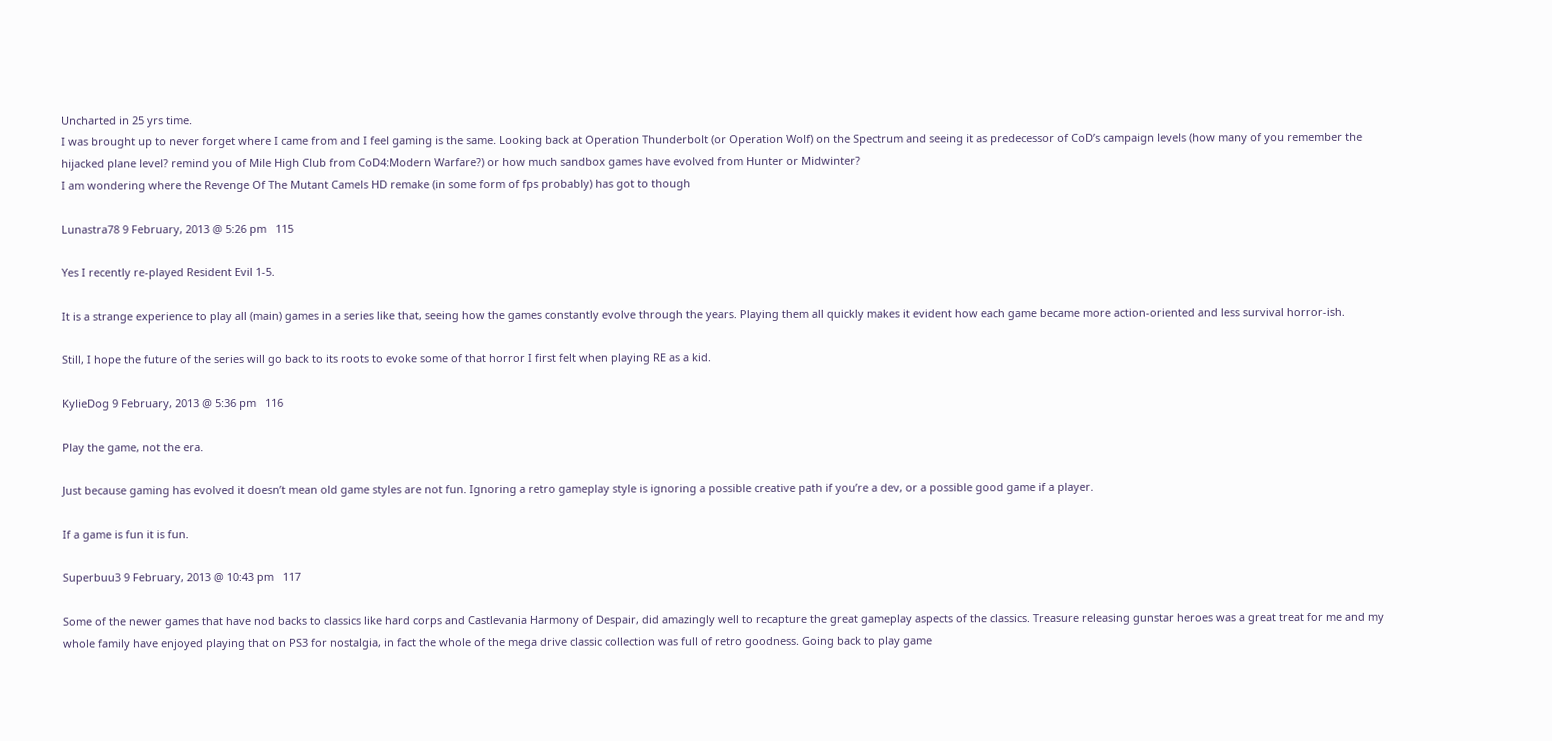Uncharted in 25 yrs time.
I was brought up to never forget where I came from and I feel gaming is the same. Looking back at Operation Thunderbolt (or Operation Wolf) on the Spectrum and seeing it as predecessor of CoD’s campaign levels (how many of you remember the hijacked plane level? remind you of Mile High Club from CoD4:Modern Warfare?) or how much sandbox games have evolved from Hunter or Midwinter?
I am wondering where the Revenge Of The Mutant Camels HD remake (in some form of fps probably) has got to though

Lunastra78 9 February, 2013 @ 5:26 pm   115

Yes I recently re-played Resident Evil 1-5.

It is a strange experience to play all (main) games in a series like that, seeing how the games constantly evolve through the years. Playing them all quickly makes it evident how each game became more action-oriented and less survival horror-ish.

Still, I hope the future of the series will go back to its roots to evoke some of that horror I first felt when playing RE as a kid.

KylieDog 9 February, 2013 @ 5:36 pm   116

Play the game, not the era.

Just because gaming has evolved it doesn’t mean old game styles are not fun. Ignoring a retro gameplay style is ignoring a possible creative path if you’re a dev, or a possible good game if a player.

If a game is fun it is fun.

Superbuu3 9 February, 2013 @ 10:43 pm   117

Some of the newer games that have nod backs to classics like hard corps and Castlevania Harmony of Despair, did amazingly well to recapture the great gameplay aspects of the classics. Treasure releasing gunstar heroes was a great treat for me and my whole family have enjoyed playing that on PS3 for nostalgia, in fact the whole of the mega drive classic collection was full of retro goodness. Going back to play game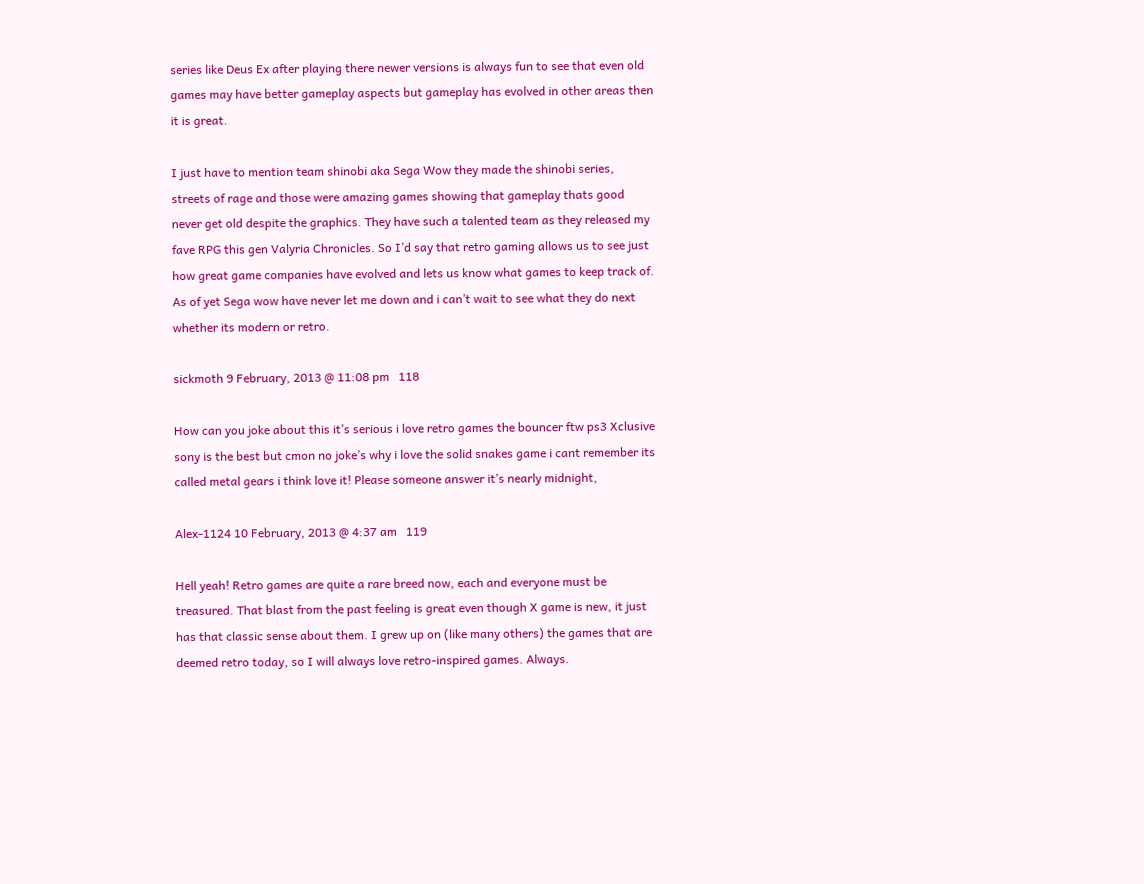series like Deus Ex after playing there newer versions is always fun to see that even old games may have better gameplay aspects but gameplay has evolved in other areas then it is great.

I just have to mention team shinobi aka Sega Wow they made the shinobi series, streets of rage and those were amazing games showing that gameplay thats good never get old despite the graphics. They have such a talented team as they released my fave RPG this gen Valyria Chronicles. So I’d say that retro gaming allows us to see just how great game companies have evolved and lets us know what games to keep track of. As of yet Sega wow have never let me down and i can’t wait to see what they do next whether its modern or retro.

sickmoth 9 February, 2013 @ 11:08 pm   118

How can you joke about this it’s serious i love retro games the bouncer ftw ps3 Xclusive sony is the best but cmon no joke’s why i love the solid snakes game i cant remember its called metal gears i think love it! Please someone answer it’s nearly midnight,

Alex-1124 10 February, 2013 @ 4:37 am   119

Hell yeah! Retro games are quite a rare breed now, each and everyone must be treasured. That blast from the past feeling is great even though X game is new, it just has that classic sense about them. I grew up on (like many others) the games that are deemed retro today, so I will always love retro-inspired games. Always.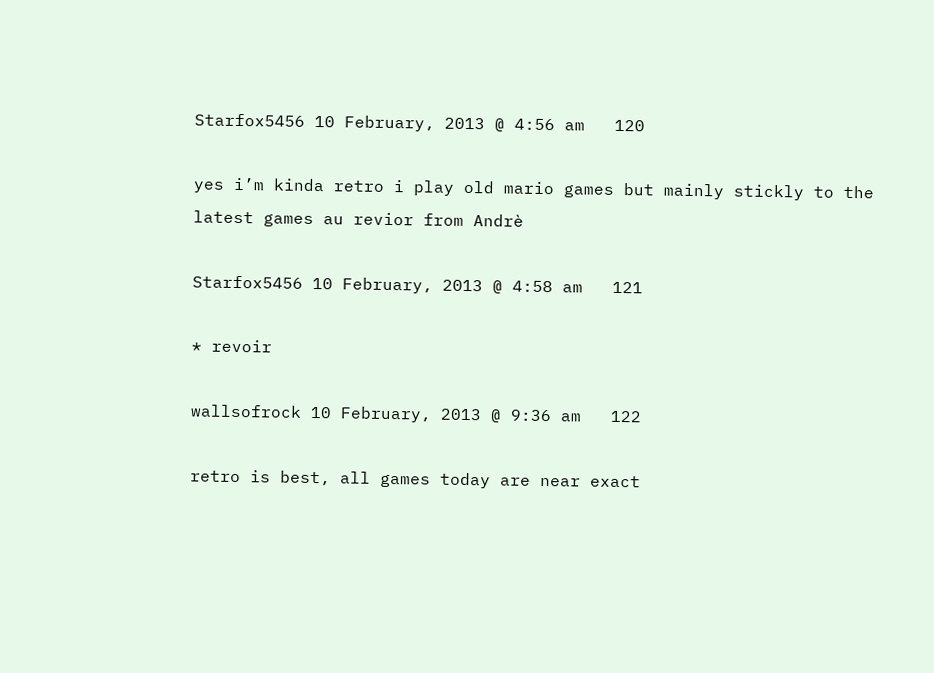Starfox5456 10 February, 2013 @ 4:56 am   120

yes i’m kinda retro i play old mario games but mainly stickly to the latest games au revior from Andrè

Starfox5456 10 February, 2013 @ 4:58 am   121

* revoir

wallsofrock 10 February, 2013 @ 9:36 am   122

retro is best, all games today are near exact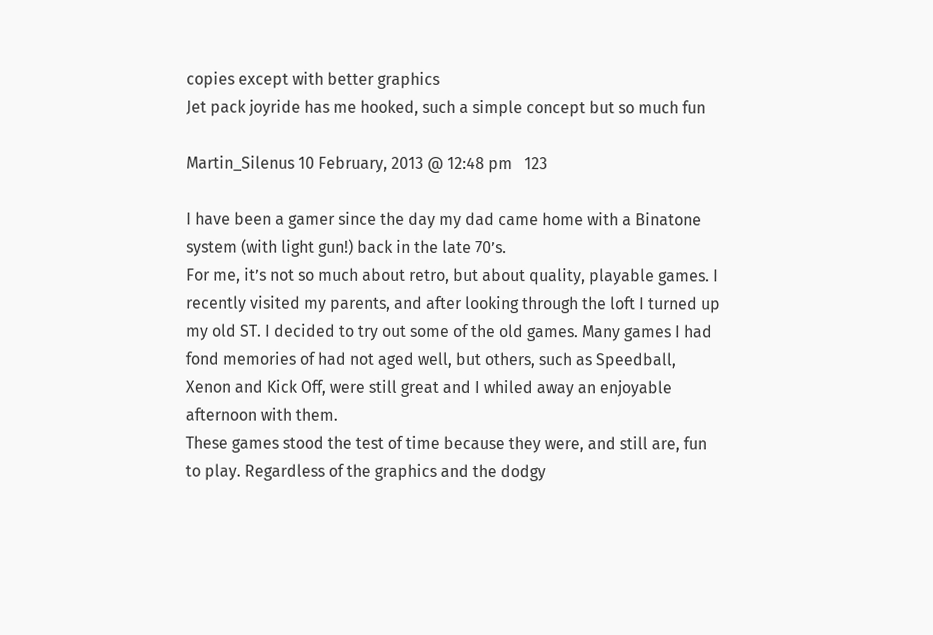copies except with better graphics
Jet pack joyride has me hooked, such a simple concept but so much fun

Martin_Silenus 10 February, 2013 @ 12:48 pm   123

I have been a gamer since the day my dad came home with a Binatone system (with light gun!) back in the late 70’s.
For me, it’s not so much about retro, but about quality, playable games. I recently visited my parents, and after looking through the loft I turned up my old ST. I decided to try out some of the old games. Many games I had fond memories of had not aged well, but others, such as Speedball, Xenon and Kick Off, were still great and I whiled away an enjoyable afternoon with them.
These games stood the test of time because they were, and still are, fun to play. Regardless of the graphics and the dodgy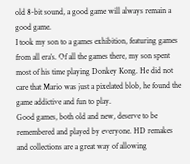old 8-bit sound, a good game will always remain a good game.
I took my son to a games exhibition, featuring games from all era’s. Of all the games there, my son spent most of his time playing Donkey Kong. He did not care that Mario was just a pixelated blob, he found the game addictive and fun to play.
Good games, both old and new, deserve to be remembered and played by everyone. HD remakes and collections are a great way of allowing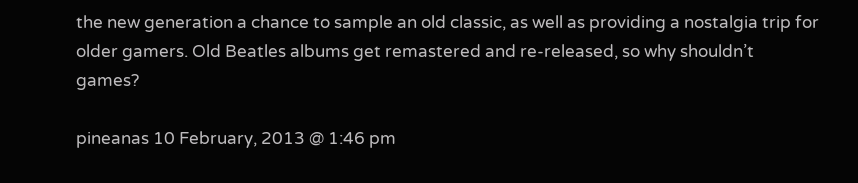the new generation a chance to sample an old classic, as well as providing a nostalgia trip for older gamers. Old Beatles albums get remastered and re-released, so why shouldn’t games?

pineanas 10 February, 2013 @ 1:46 pm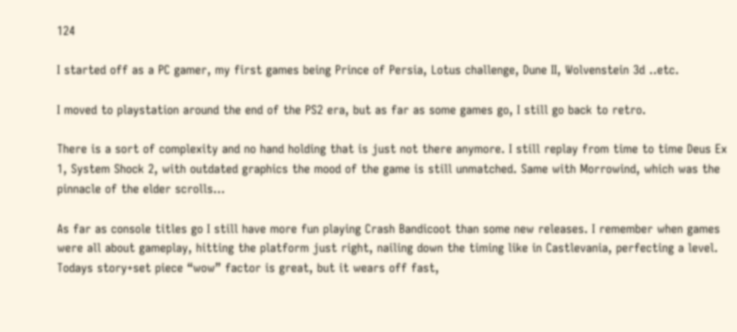124

I started off as a PC gamer, my first games being Prince of Persia, Lotus challenge, Dune II, Wolvenstein 3d ..etc.

I moved to playstation around the end of the PS2 era, but as far as some games go, I still go back to retro.

There is a sort of complexity and no hand holding that is just not there anymore. I still replay from time to time Deus Ex 1, System Shock 2, with outdated graphics the mood of the game is still unmatched. Same with Morrowind, which was the pinnacle of the elder scrolls…

As far as console titles go I still have more fun playing Crash Bandicoot than some new releases. I remember when games were all about gameplay, hitting the platform just right, nailing down the timing like in Castlevania, perfecting a level.
Todays story+set piece “wow” factor is great, but it wears off fast,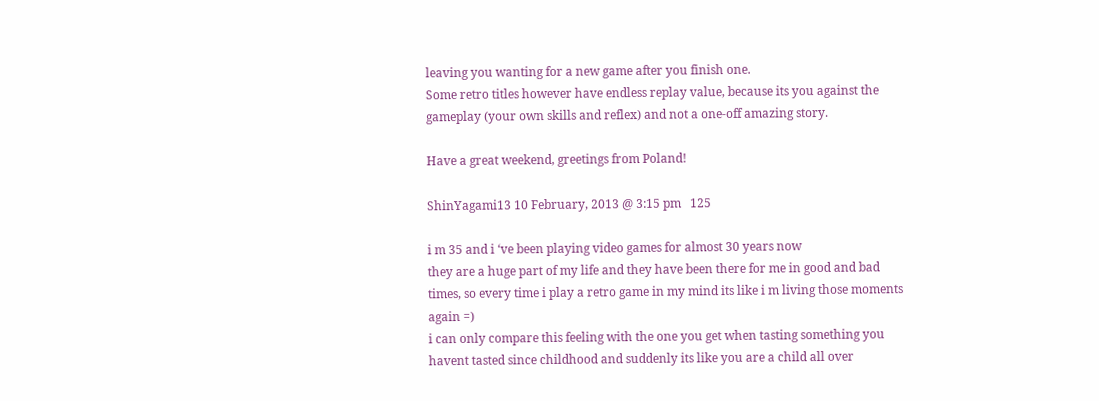leaving you wanting for a new game after you finish one.
Some retro titles however have endless replay value, because its you against the gameplay (your own skills and reflex) and not a one-off amazing story.

Have a great weekend, greetings from Poland!

ShinYagami13 10 February, 2013 @ 3:15 pm   125

i m 35 and i ‘ve been playing video games for almost 30 years now
they are a huge part of my life and they have been there for me in good and bad times, so every time i play a retro game in my mind its like i m living those moments again =)
i can only compare this feeling with the one you get when tasting something you havent tasted since childhood and suddenly its like you are a child all over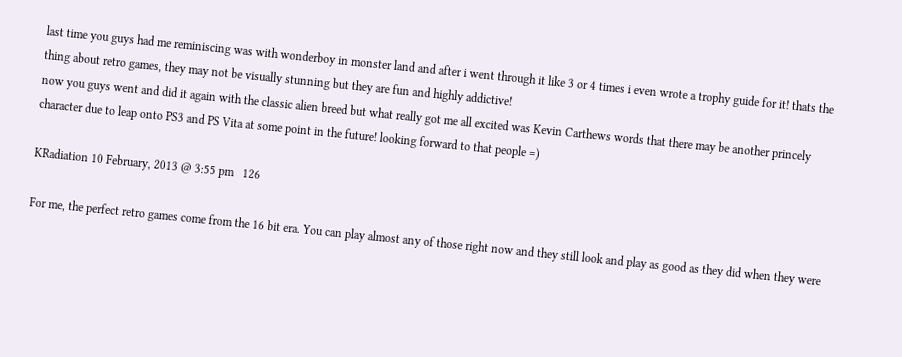last time you guys had me reminiscing was with wonderboy in monster land and after i went through it like 3 or 4 times i even wrote a trophy guide for it! thats the thing about retro games, they may not be visually stunning but they are fun and highly addictive!
now you guys went and did it again with the classic alien breed but what really got me all excited was Kevin Carthews words that there may be another princely character due to leap onto PS3 and PS Vita at some point in the future! looking forward to that people =)

KRadiation 10 February, 2013 @ 3:55 pm   126

For me, the perfect retro games come from the 16 bit era. You can play almost any of those right now and they still look and play as good as they did when they were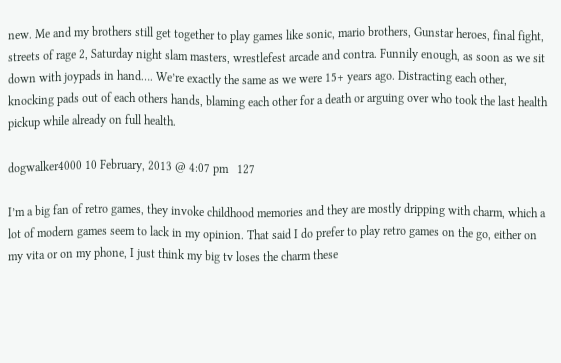new. Me and my brothers still get together to play games like sonic, mario brothers, Gunstar heroes, final fight, streets of rage 2, Saturday night slam masters, wrestlefest arcade and contra. Funnily enough, as soon as we sit down with joypads in hand…. We’re exactly the same as we were 15+ years ago. Distracting each other, knocking pads out of each others hands, blaming each other for a death or arguing over who took the last health pickup while already on full health.

dogwalker4000 10 February, 2013 @ 4:07 pm   127

I’m a big fan of retro games, they invoke childhood memories and they are mostly dripping with charm, which a lot of modern games seem to lack in my opinion. That said I do prefer to play retro games on the go, either on my vita or on my phone, I just think my big tv loses the charm these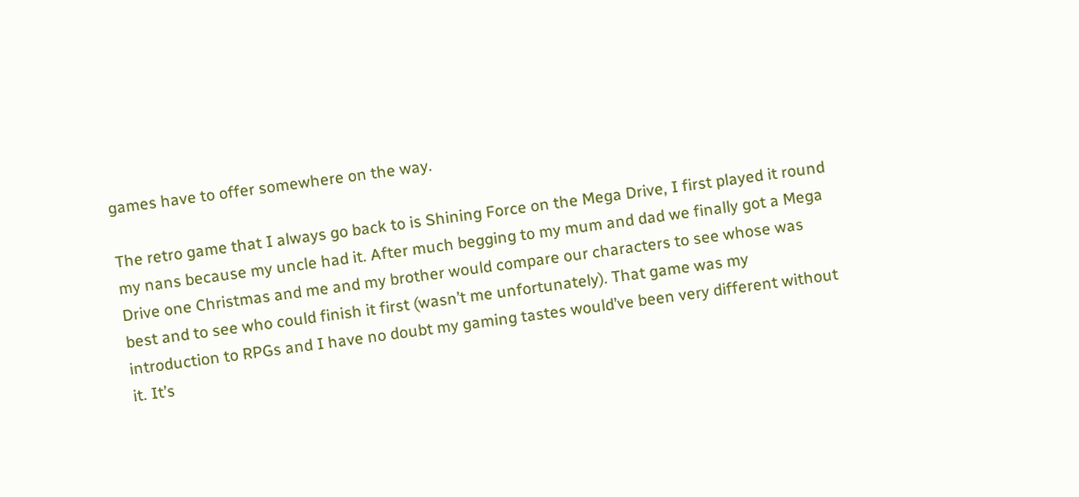games have to offer somewhere on the way.

The retro game that I always go back to is Shining Force on the Mega Drive, I first played it round my nans because my uncle had it. After much begging to my mum and dad we finally got a Mega Drive one Christmas and me and my brother would compare our characters to see whose was best and to see who could finish it first (wasn’t me unfortunately). That game was my introduction to RPGs and I have no doubt my gaming tastes would’ve been very different without it. It’s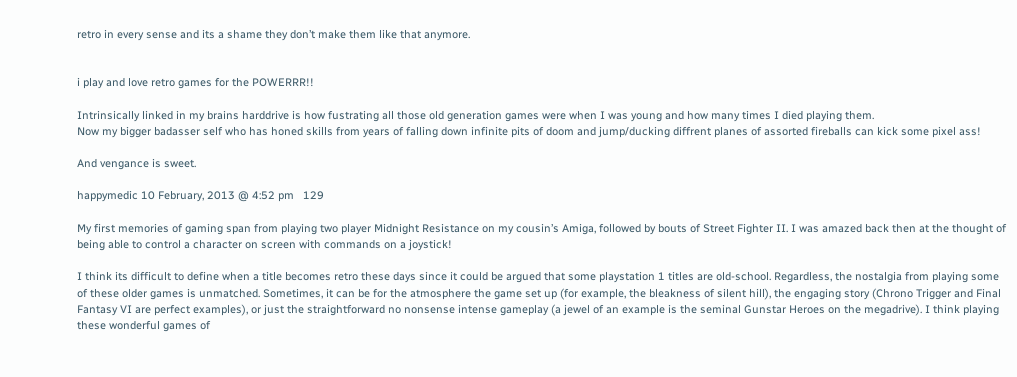retro in every sense and its a shame they don’t make them like that anymore.


i play and love retro games for the POWERRR!!

Intrinsically linked in my brains harddrive is how fustrating all those old generation games were when I was young and how many times I died playing them.
Now my bigger badasser self who has honed skills from years of falling down infinite pits of doom and jump/ducking diffrent planes of assorted fireballs can kick some pixel ass!

And vengance is sweet.

happymedic 10 February, 2013 @ 4:52 pm   129

My first memories of gaming span from playing two player Midnight Resistance on my cousin’s Amiga, followed by bouts of Street Fighter II. I was amazed back then at the thought of being able to control a character on screen with commands on a joystick!

I think its difficult to define when a title becomes retro these days since it could be argued that some playstation 1 titles are old-school. Regardless, the nostalgia from playing some of these older games is unmatched. Sometimes, it can be for the atmosphere the game set up (for example, the bleakness of silent hill), the engaging story (Chrono Trigger and Final Fantasy VI are perfect examples), or just the straightforward no nonsense intense gameplay (a jewel of an example is the seminal Gunstar Heroes on the megadrive). I think playing these wonderful games of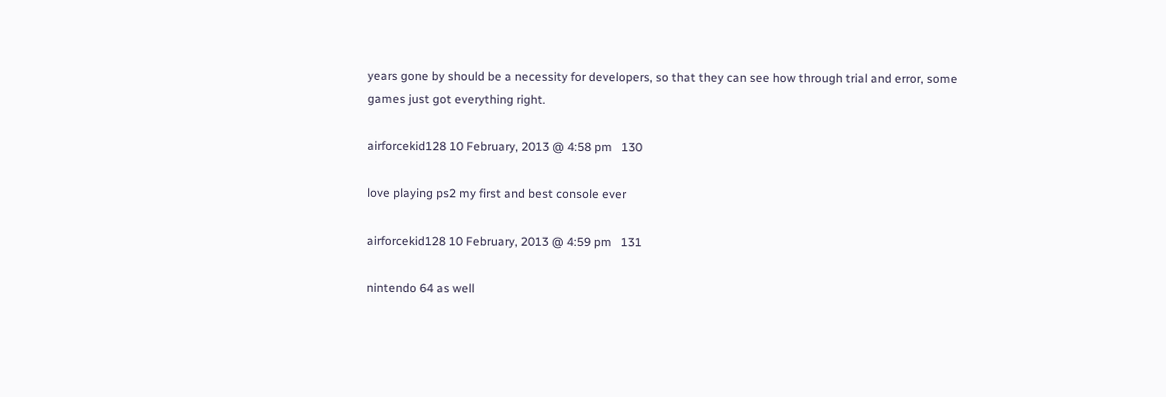years gone by should be a necessity for developers, so that they can see how through trial and error, some games just got everything right.

airforcekid128 10 February, 2013 @ 4:58 pm   130

love playing ps2 my first and best console ever

airforcekid128 10 February, 2013 @ 4:59 pm   131

nintendo 64 as well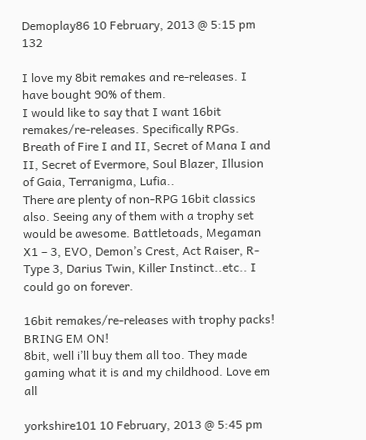Demoplay86 10 February, 2013 @ 5:15 pm   132

I love my 8bit remakes and re-releases. I have bought 90% of them.
I would like to say that I want 16bit remakes/re-releases. Specifically RPGs. Breath of Fire I and II, Secret of Mana I and II, Secret of Evermore, Soul Blazer, Illusion of Gaia, Terranigma, Lufia..
There are plenty of non-RPG 16bit classics also. Seeing any of them with a trophy set would be awesome. Battletoads, Megaman X1 – 3, EVO, Demon’s Crest, Act Raiser, R-Type 3, Darius Twin, Killer Instinct..etc.. I could go on forever.

16bit remakes/re-releases with trophy packs! BRING EM ON!
8bit, well i’ll buy them all too. They made gaming what it is and my childhood. Love em all

yorkshire101 10 February, 2013 @ 5:45 pm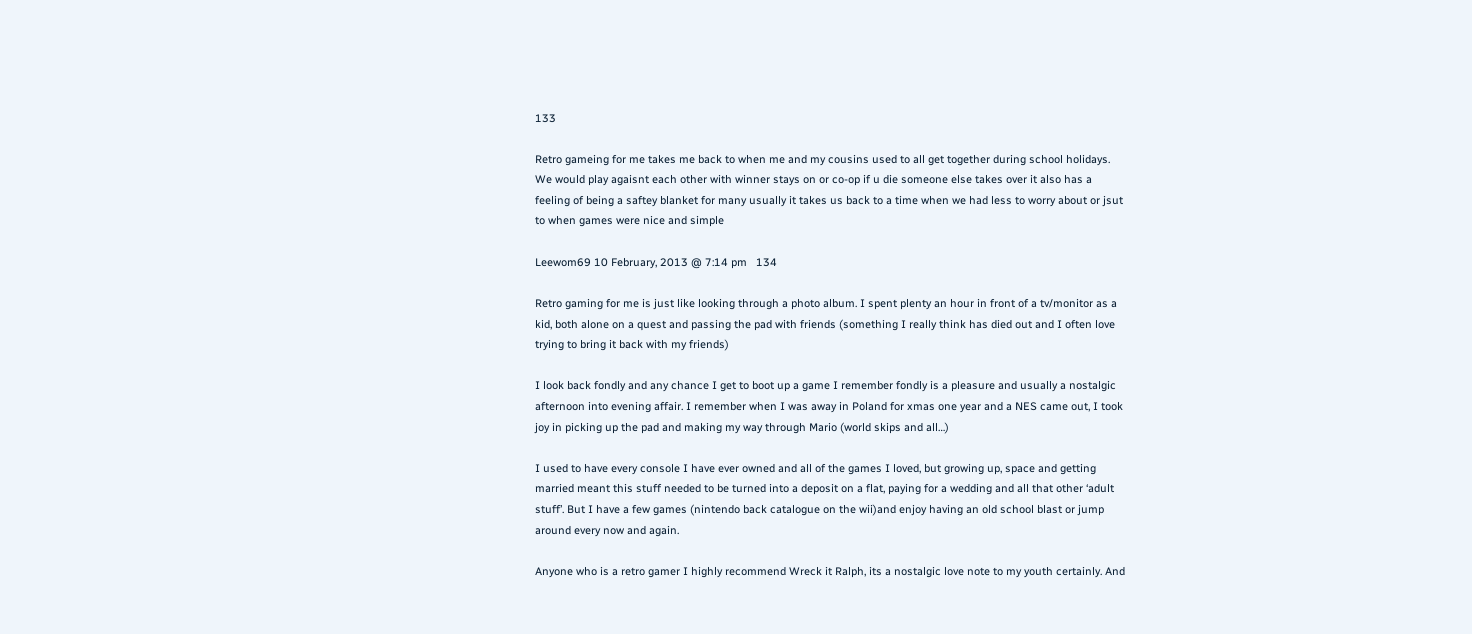133

Retro gameing for me takes me back to when me and my cousins used to all get together during school holidays. We would play agaisnt each other with winner stays on or co-op if u die someone else takes over it also has a feeling of being a saftey blanket for many usually it takes us back to a time when we had less to worry about or jsut to when games were nice and simple

Leewom69 10 February, 2013 @ 7:14 pm   134

Retro gaming for me is just like looking through a photo album. I spent plenty an hour in front of a tv/monitor as a kid, both alone on a quest and passing the pad with friends (something I really think has died out and I often love trying to bring it back with my friends)

I look back fondly and any chance I get to boot up a game I remember fondly is a pleasure and usually a nostalgic afternoon into evening affair. I remember when I was away in Poland for xmas one year and a NES came out, I took joy in picking up the pad and making my way through Mario (world skips and all…)

I used to have every console I have ever owned and all of the games I loved, but growing up, space and getting married meant this stuff needed to be turned into a deposit on a flat, paying for a wedding and all that other ‘adult stuff’. But I have a few games (nintendo back catalogue on the wii)and enjoy having an old school blast or jump around every now and again.

Anyone who is a retro gamer I highly recommend Wreck it Ralph, its a nostalgic love note to my youth certainly. And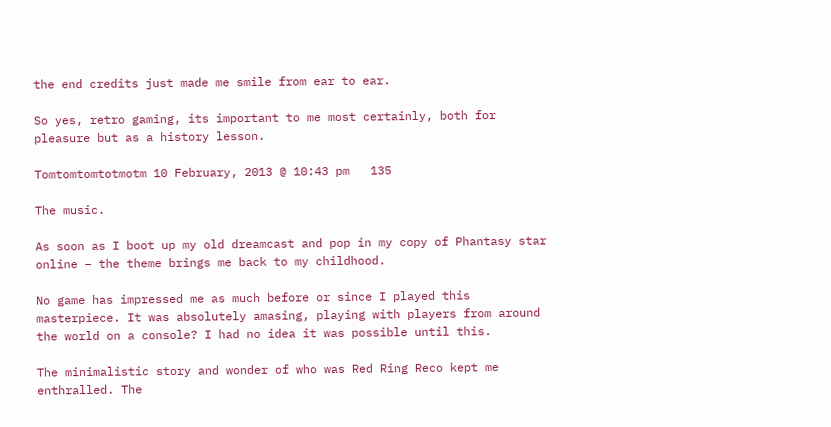the end credits just made me smile from ear to ear.

So yes, retro gaming, its important to me most certainly, both for pleasure but as a history lesson.

Tomtomtomtotmotm 10 February, 2013 @ 10:43 pm   135

The music.

As soon as I boot up my old dreamcast and pop in my copy of Phantasy star online – the theme brings me back to my childhood.

No game has impressed me as much before or since I played this masterpiece. It was absolutely amasing, playing with players from around the world on a console? I had no idea it was possible until this.

The minimalistic story and wonder of who was Red Ring Reco kept me enthralled. The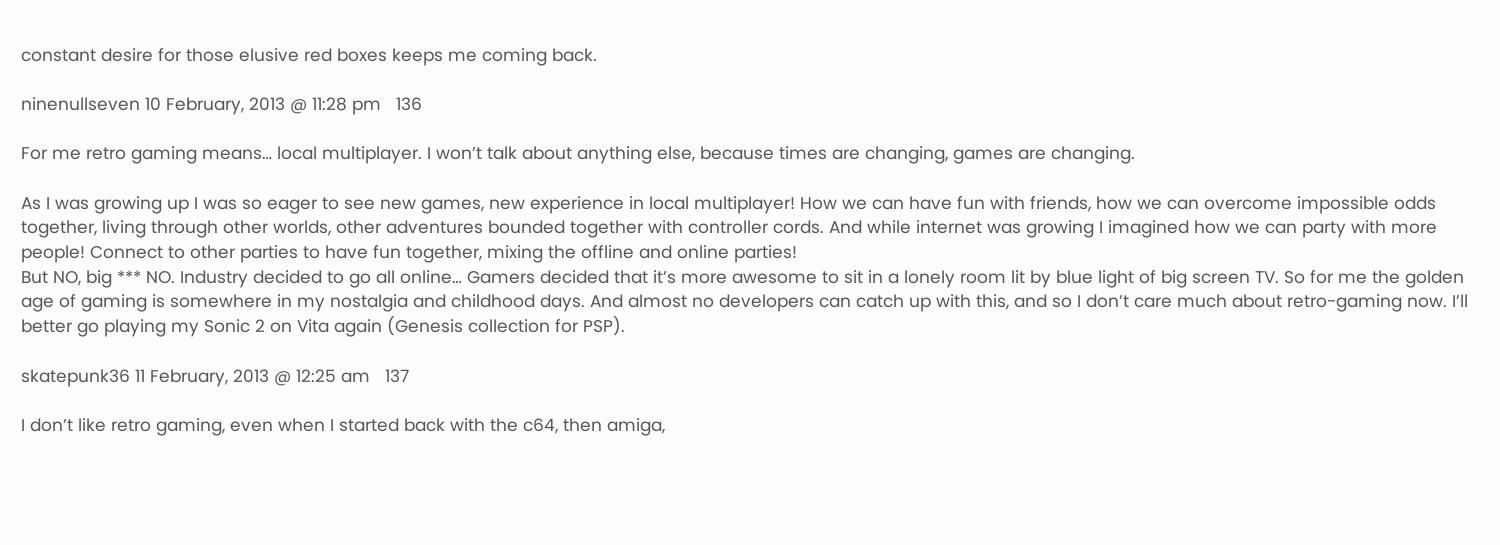constant desire for those elusive red boxes keeps me coming back.

ninenullseven 10 February, 2013 @ 11:28 pm   136

For me retro gaming means… local multiplayer. I won’t talk about anything else, because times are changing, games are changing.

As I was growing up I was so eager to see new games, new experience in local multiplayer! How we can have fun with friends, how we can overcome impossible odds together, living through other worlds, other adventures bounded together with controller cords. And while internet was growing I imagined how we can party with more people! Connect to other parties to have fun together, mixing the offline and online parties!
But NO, big *** NO. Industry decided to go all online… Gamers decided that it’s more awesome to sit in a lonely room lit by blue light of big screen TV. So for me the golden age of gaming is somewhere in my nostalgia and childhood days. And almost no developers can catch up with this, and so I don’t care much about retro-gaming now. I’ll better go playing my Sonic 2 on Vita again (Genesis collection for PSP).

skatepunk36 11 February, 2013 @ 12:25 am   137

I don’t like retro gaming, even when I started back with the c64, then amiga,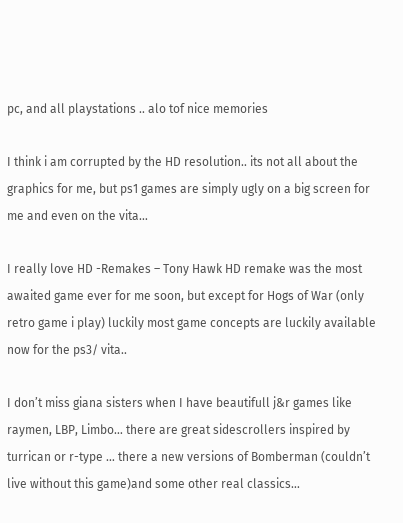pc, and all playstations .. alo tof nice memories

I think i am corrupted by the HD resolution.. its not all about the graphics for me, but ps1 games are simply ugly on a big screen for me and even on the vita…

I really love HD -Remakes – Tony Hawk HD remake was the most awaited game ever for me soon, but except for Hogs of War (only retro game i play) luckily most game concepts are luckily available now for the ps3/ vita..

I don’t miss giana sisters when I have beautifull j&r games like raymen, LBP, Limbo… there are great sidescrollers inspired by turrican or r-type … there a new versions of Bomberman (couldn’t live without this game)and some other real classics…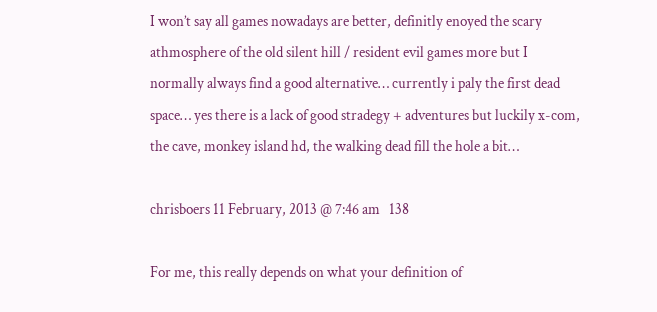I won’t say all games nowadays are better, definitly enoyed the scary athmosphere of the old silent hill / resident evil games more but I normally always find a good alternative… currently i paly the first dead space… yes there is a lack of good stradegy + adventures but luckily x-com, the cave, monkey island hd, the walking dead fill the hole a bit…

chrisboers 11 February, 2013 @ 7:46 am   138

For me, this really depends on what your definition of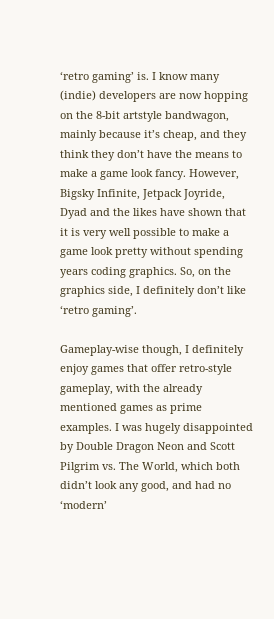‘retro gaming’ is. I know many (indie) developers are now hopping on the 8-bit artstyle bandwagon, mainly because it’s cheap, and they think they don’t have the means to make a game look fancy. However, Bigsky Infinite, Jetpack Joyride, Dyad and the likes have shown that it is very well possible to make a game look pretty without spending years coding graphics. So, on the graphics side, I definitely don’t like ‘retro gaming’.

Gameplay-wise though, I definitely enjoy games that offer retro-style gameplay, with the already mentioned games as prime examples. I was hugely disappointed by Double Dragon Neon and Scott Pilgrim vs. The World, which both didn’t look any good, and had no ‘modern’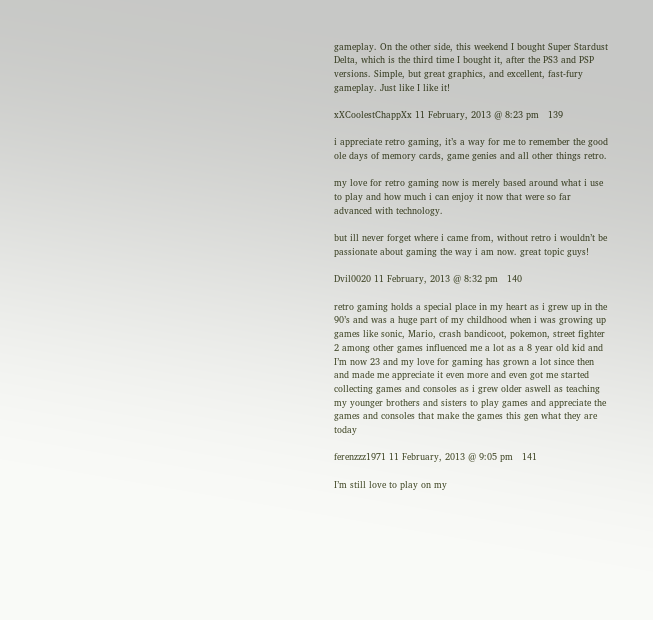gameplay. On the other side, this weekend I bought Super Stardust Delta, which is the third time I bought it, after the PS3 and PSP versions. Simple, but great graphics, and excellent, fast-fury gameplay. Just like I like it!

xXCoolestChappXx 11 February, 2013 @ 8:23 pm   139

i appreciate retro gaming, it’s a way for me to remember the good ole days of memory cards, game genies and all other things retro.

my love for retro gaming now is merely based around what i use to play and how much i can enjoy it now that were so far advanced with technology.

but ill never forget where i came from, without retro i wouldn’t be passionate about gaming the way i am now. great topic guys!

Dvil0020 11 February, 2013 @ 8:32 pm   140

retro gaming holds a special place in my heart as i grew up in the 90’s and was a huge part of my childhood when i was growing up games like sonic, Mario, crash bandicoot, pokemon, street fighter 2 among other games influenced me a lot as a 8 year old kid and I’m now 23 and my love for gaming has grown a lot since then and made me appreciate it even more and even got me started collecting games and consoles as i grew older aswell as teaching my younger brothers and sisters to play games and appreciate the games and consoles that make the games this gen what they are today

ferenzzz1971 11 February, 2013 @ 9:05 pm   141

I’m still love to play on my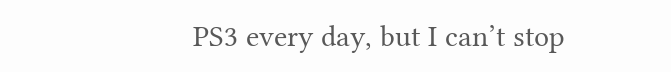PS3 every day, but I can’t stop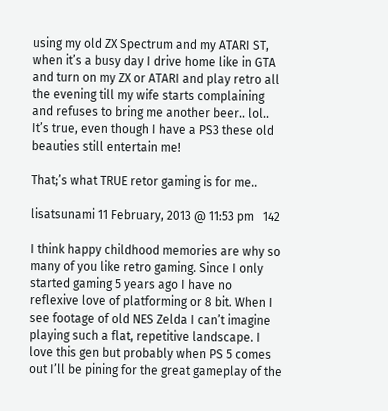using my old ZX Spectrum and my ATARI ST, when it’s a busy day I drive home like in GTA and turn on my ZX or ATARI and play retro all the evening till my wife starts complaining and refuses to bring me another beer.. lol.. It’s true, even though I have a PS3 these old beauties still entertain me!

That;’s what TRUE retor gaming is for me..

lisatsunami 11 February, 2013 @ 11:53 pm   142

I think happy childhood memories are why so many of you like retro gaming. Since I only started gaming 5 years ago I have no reflexive love of platforming or 8 bit. When I see footage of old NES Zelda I can’t imagine playing such a flat, repetitive landscape. I love this gen but probably when PS 5 comes out I’ll be pining for the great gameplay of the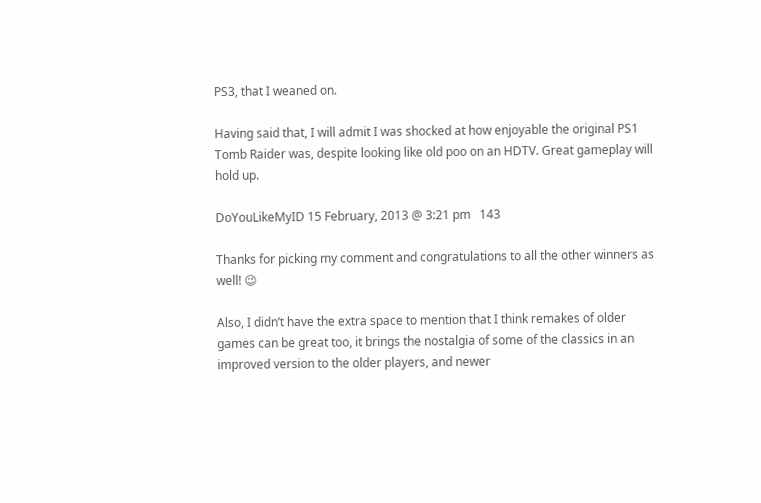PS3, that I weaned on.

Having said that, I will admit I was shocked at how enjoyable the original PS1 Tomb Raider was, despite looking like old poo on an HDTV. Great gameplay will hold up.

DoYouLikeMyID 15 February, 2013 @ 3:21 pm   143

Thanks for picking my comment and congratulations to all the other winners as well! 😉

Also, I didn’t have the extra space to mention that I think remakes of older games can be great too, it brings the nostalgia of some of the classics in an improved version to the older players, and newer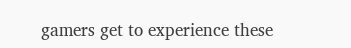gamers get to experience these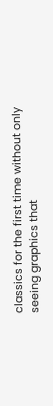classics for the first time without only seeing graphics that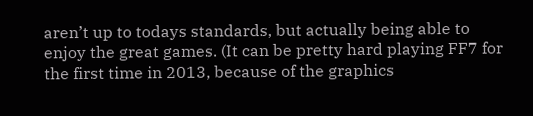aren’t up to todays standards, but actually being able to enjoy the great games. (It can be pretty hard playing FF7 for the first time in 2013, because of the graphics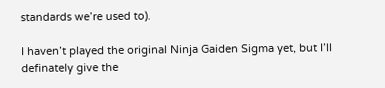standards we’re used to).

I haven’t played the original Ninja Gaiden Sigma yet, but I’ll definately give the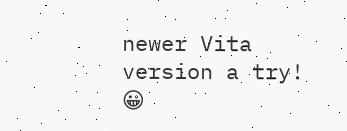newer Vita version a try! 😀